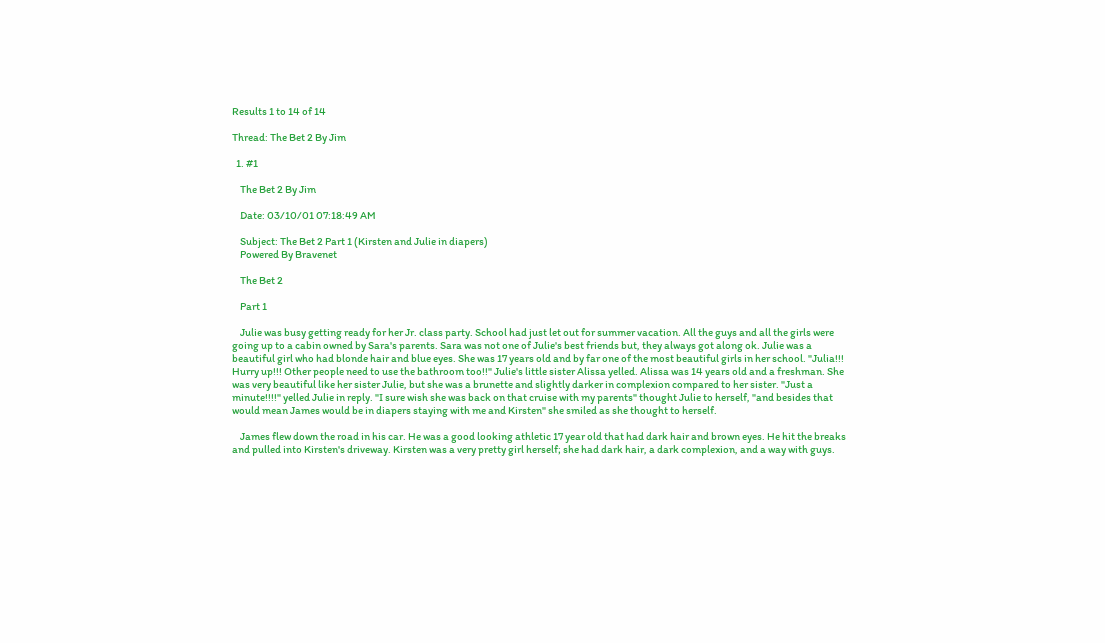Results 1 to 14 of 14

Thread: The Bet 2 By Jim

  1. #1

    The Bet 2 By Jim

    Date: 03/10/01 07:18:49 AM

    Subject: The Bet 2 Part 1 (Kirsten and Julie in diapers)
    Powered By Bravenet

    The Bet 2

    Part 1

    Julie was busy getting ready for her Jr. class party. School had just let out for summer vacation. All the guys and all the girls were going up to a cabin owned by Sara's parents. Sara was not one of Julie's best friends but, they always got along ok. Julie was a beautiful girl who had blonde hair and blue eyes. She was 17 years old and by far one of the most beautiful girls in her school. "Julia!!! Hurry up!!! Other people need to use the bathroom too!!" Julie's little sister Alissa yelled. Alissa was 14 years old and a freshman. She was very beautiful like her sister Julie, but she was a brunette and slightly darker in complexion compared to her sister. "Just a minute!!!!" yelled Julie in reply. "I sure wish she was back on that cruise with my parents" thought Julie to herself, "and besides that would mean James would be in diapers staying with me and Kirsten" she smiled as she thought to herself.

    James flew down the road in his car. He was a good looking athletic 17 year old that had dark hair and brown eyes. He hit the breaks and pulled into Kirsten's driveway. Kirsten was a very pretty girl herself; she had dark hair, a dark complexion, and a way with guys.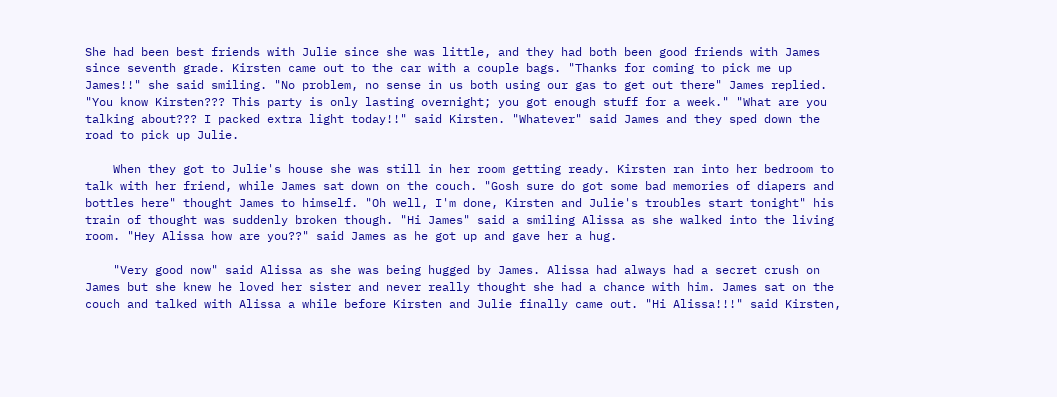She had been best friends with Julie since she was little, and they had both been good friends with James since seventh grade. Kirsten came out to the car with a couple bags. "Thanks for coming to pick me up James!!" she said smiling. "No problem, no sense in us both using our gas to get out there" James replied. "You know Kirsten??? This party is only lasting overnight; you got enough stuff for a week." "What are you talking about??? I packed extra light today!!" said Kirsten. "Whatever" said James and they sped down the road to pick up Julie.

    When they got to Julie's house she was still in her room getting ready. Kirsten ran into her bedroom to talk with her friend, while James sat down on the couch. "Gosh sure do got some bad memories of diapers and bottles here" thought James to himself. "Oh well, I'm done, Kirsten and Julie's troubles start tonight" his train of thought was suddenly broken though. "Hi James" said a smiling Alissa as she walked into the living room. "Hey Alissa how are you??" said James as he got up and gave her a hug.

    "Very good now" said Alissa as she was being hugged by James. Alissa had always had a secret crush on James but she knew he loved her sister and never really thought she had a chance with him. James sat on the couch and talked with Alissa a while before Kirsten and Julie finally came out. "Hi Alissa!!!" said Kirsten,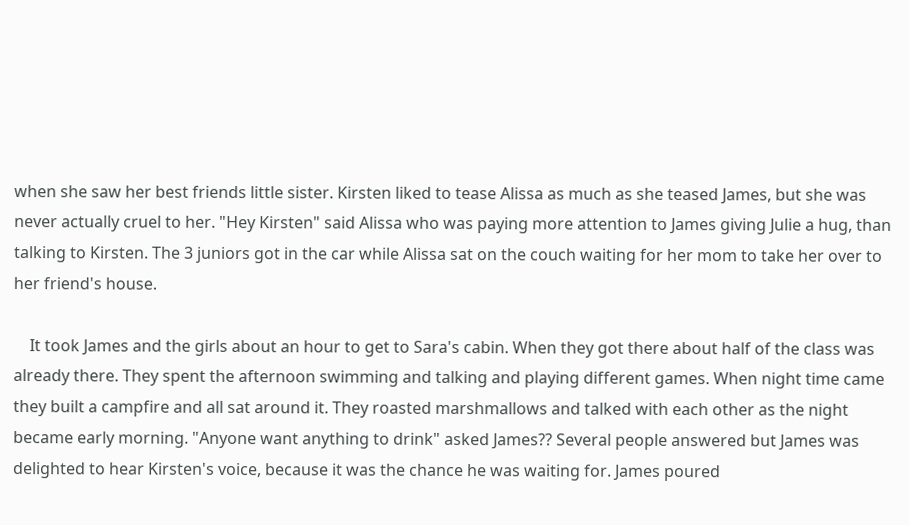when she saw her best friends little sister. Kirsten liked to tease Alissa as much as she teased James, but she was never actually cruel to her. "Hey Kirsten" said Alissa who was paying more attention to James giving Julie a hug, than talking to Kirsten. The 3 juniors got in the car while Alissa sat on the couch waiting for her mom to take her over to her friend's house.

    It took James and the girls about an hour to get to Sara's cabin. When they got there about half of the class was already there. They spent the afternoon swimming and talking and playing different games. When night time came they built a campfire and all sat around it. They roasted marshmallows and talked with each other as the night became early morning. "Anyone want anything to drink" asked James?? Several people answered but James was delighted to hear Kirsten's voice, because it was the chance he was waiting for. James poured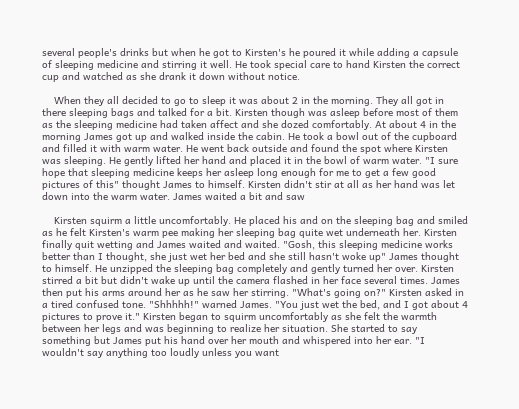several people's drinks but when he got to Kirsten's he poured it while adding a capsule of sleeping medicine and stirring it well. He took special care to hand Kirsten the correct cup and watched as she drank it down without notice.

    When they all decided to go to sleep it was about 2 in the morning. They all got in there sleeping bags and talked for a bit. Kirsten though was asleep before most of them as the sleeping medicine had taken affect and she dozed comfortably. At about 4 in the morning James got up and walked inside the cabin. He took a bowl out of the cupboard and filled it with warm water. He went back outside and found the spot where Kirsten was sleeping. He gently lifted her hand and placed it in the bowl of warm water. "I sure hope that sleeping medicine keeps her asleep long enough for me to get a few good pictures of this" thought James to himself. Kirsten didn't stir at all as her hand was let down into the warm water. James waited a bit and saw

    Kirsten squirm a little uncomfortably. He placed his and on the sleeping bag and smiled as he felt Kirsten's warm pee making her sleeping bag quite wet underneath her. Kirsten finally quit wetting and James waited and waited. "Gosh, this sleeping medicine works better than I thought, she just wet her bed and she still hasn't woke up" James thought to himself. He unzipped the sleeping bag completely and gently turned her over. Kirsten stirred a bit but didn't wake up until the camera flashed in her face several times. James then put his arms around her as he saw her stirring. "What's going on?" Kirsten asked in a tired confused tone. "Shhhhh!" warned James. "You just wet the bed, and I got about 4 pictures to prove it." Kirsten began to squirm uncomfortably as she felt the warmth between her legs and was beginning to realize her situation. She started to say something but James put his hand over her mouth and whispered into her ear. "I wouldn't say anything too loudly unless you want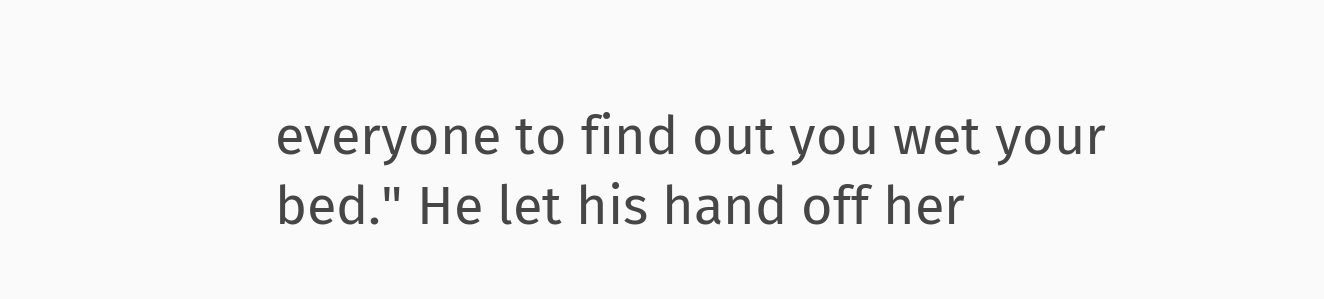everyone to find out you wet your bed." He let his hand off her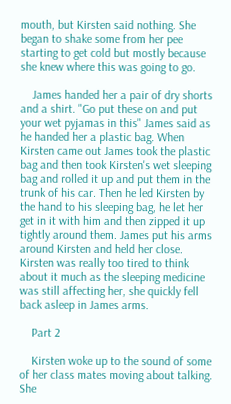mouth, but Kirsten said nothing. She began to shake some from her pee starting to get cold but mostly because she knew where this was going to go.

    James handed her a pair of dry shorts and a shirt. "Go put these on and put your wet pyjamas in this" James said as he handed her a plastic bag. When Kirsten came out James took the plastic bag and then took Kirsten's wet sleeping bag and rolled it up and put them in the trunk of his car. Then he led Kirsten by the hand to his sleeping bag, he let her get in it with him and then zipped it up tightly around them. James put his arms around Kirsten and held her close. Kirsten was really too tired to think about it much as the sleeping medicine was still affecting her, she quickly fell back asleep in James arms.

    Part 2

    Kirsten woke up to the sound of some of her class mates moving about talking. She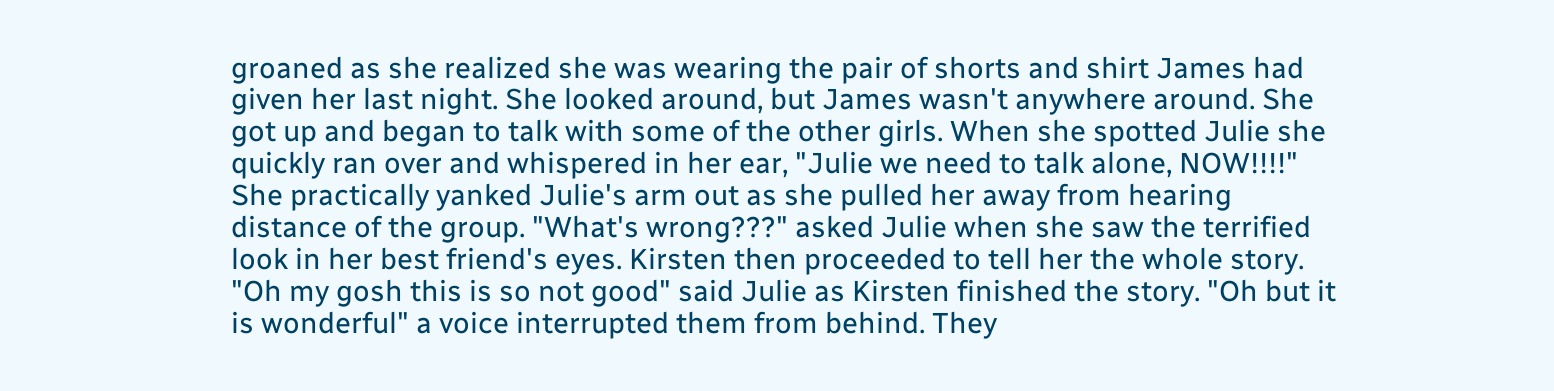groaned as she realized she was wearing the pair of shorts and shirt James had given her last night. She looked around, but James wasn't anywhere around. She got up and began to talk with some of the other girls. When she spotted Julie she quickly ran over and whispered in her ear, "Julie we need to talk alone, NOW!!!!" She practically yanked Julie's arm out as she pulled her away from hearing distance of the group. "What's wrong???" asked Julie when she saw the terrified look in her best friend's eyes. Kirsten then proceeded to tell her the whole story. "Oh my gosh this is so not good" said Julie as Kirsten finished the story. "Oh but it is wonderful" a voice interrupted them from behind. They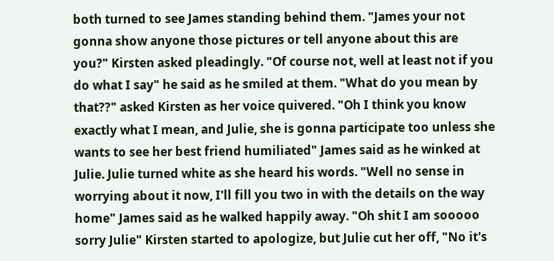both turned to see James standing behind them. "James your not gonna show anyone those pictures or tell anyone about this are you?" Kirsten asked pleadingly. "Of course not, well at least not if you do what I say" he said as he smiled at them. "What do you mean by that??" asked Kirsten as her voice quivered. "Oh I think you know exactly what I mean, and Julie, she is gonna participate too unless she wants to see her best friend humiliated" James said as he winked at Julie. Julie turned white as she heard his words. "Well no sense in worrying about it now, I'll fill you two in with the details on the way home" James said as he walked happily away. "Oh shit I am sooooo sorry Julie" Kirsten started to apologize, but Julie cut her off, "No it's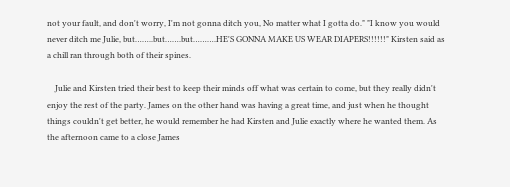not your fault, and don't worry, I'm not gonna ditch you, No matter what I gotta do." "I know you would never ditch me Julie, but……..but…….but……….HE'S GONNA MAKE US WEAR DIAPERS!!!!!!" Kirsten said as a chill ran through both of their spines.

    Julie and Kirsten tried their best to keep their minds off what was certain to come, but they really didn't enjoy the rest of the party. James on the other hand was having a great time, and just when he thought things couldn't get better, he would remember he had Kirsten and Julie exactly where he wanted them. As the afternoon came to a close James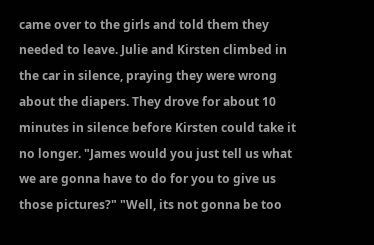came over to the girls and told them they needed to leave. Julie and Kirsten climbed in the car in silence, praying they were wrong about the diapers. They drove for about 10 minutes in silence before Kirsten could take it no longer. "James would you just tell us what we are gonna have to do for you to give us those pictures?" "Well, its not gonna be too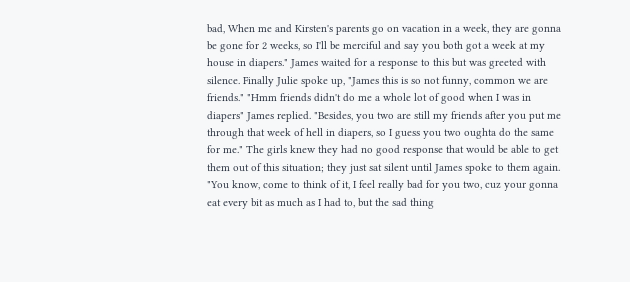bad, When me and Kirsten's parents go on vacation in a week, they are gonna be gone for 2 weeks, so I'll be merciful and say you both got a week at my house in diapers." James waited for a response to this but was greeted with silence. Finally Julie spoke up, "James this is so not funny, common we are friends." "Hmm friends didn't do me a whole lot of good when I was in diapers" James replied. "Besides, you two are still my friends after you put me through that week of hell in diapers, so I guess you two oughta do the same for me." The girls knew they had no good response that would be able to get them out of this situation; they just sat silent until James spoke to them again. "You know, come to think of it, I feel really bad for you two, cuz your gonna eat every bit as much as I had to, but the sad thing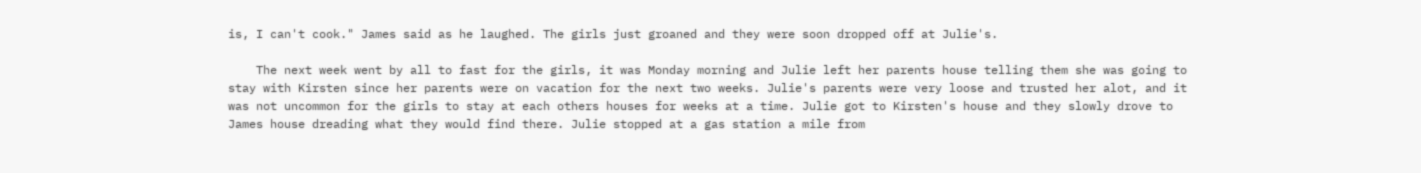is, I can't cook." James said as he laughed. The girls just groaned and they were soon dropped off at Julie's.

    The next week went by all to fast for the girls, it was Monday morning and Julie left her parents house telling them she was going to stay with Kirsten since her parents were on vacation for the next two weeks. Julie's parents were very loose and trusted her alot, and it was not uncommon for the girls to stay at each others houses for weeks at a time. Julie got to Kirsten's house and they slowly drove to James house dreading what they would find there. Julie stopped at a gas station a mile from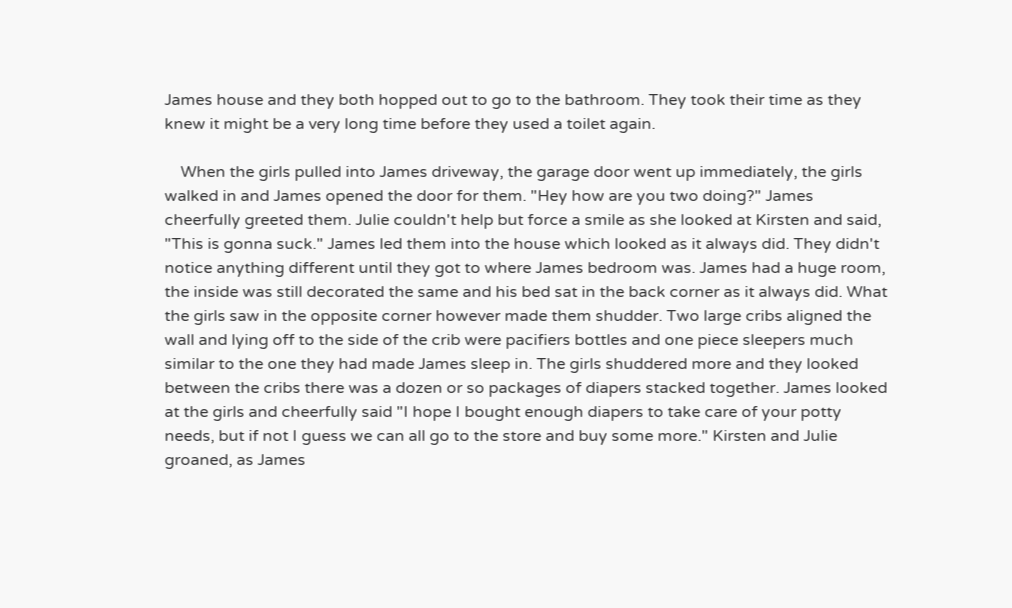James house and they both hopped out to go to the bathroom. They took their time as they knew it might be a very long time before they used a toilet again.

    When the girls pulled into James driveway, the garage door went up immediately, the girls walked in and James opened the door for them. "Hey how are you two doing?" James cheerfully greeted them. Julie couldn't help but force a smile as she looked at Kirsten and said, "This is gonna suck." James led them into the house which looked as it always did. They didn't notice anything different until they got to where James bedroom was. James had a huge room, the inside was still decorated the same and his bed sat in the back corner as it always did. What the girls saw in the opposite corner however made them shudder. Two large cribs aligned the wall and lying off to the side of the crib were pacifiers bottles and one piece sleepers much similar to the one they had made James sleep in. The girls shuddered more and they looked between the cribs there was a dozen or so packages of diapers stacked together. James looked at the girls and cheerfully said "I hope I bought enough diapers to take care of your potty needs, but if not I guess we can all go to the store and buy some more." Kirsten and Julie groaned, as James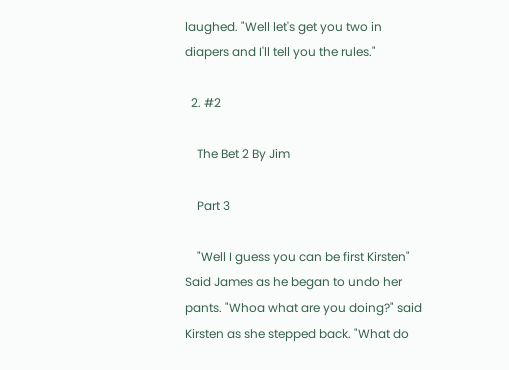laughed. "Well let's get you two in diapers and I'll tell you the rules."

  2. #2

    The Bet 2 By Jim

    Part 3

    "Well I guess you can be first Kirsten" Said James as he began to undo her pants. "Whoa what are you doing?" said Kirsten as she stepped back. "What do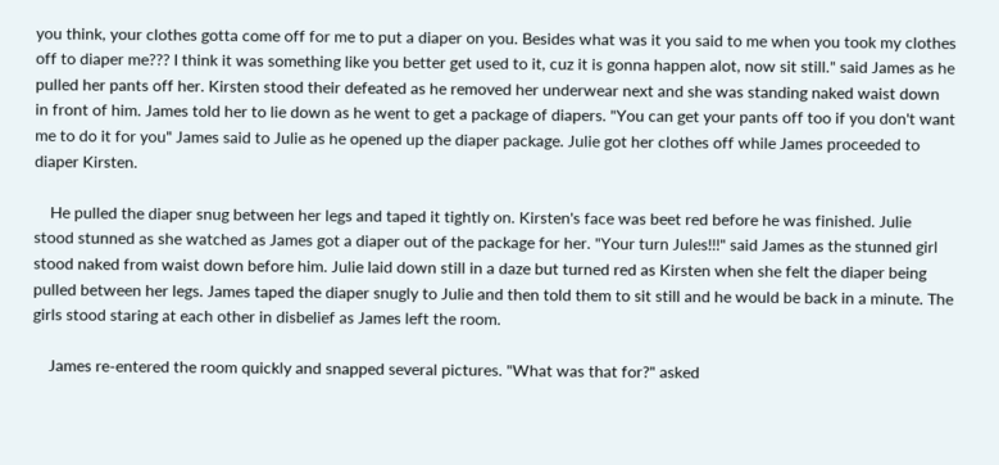you think, your clothes gotta come off for me to put a diaper on you. Besides what was it you said to me when you took my clothes off to diaper me??? I think it was something like you better get used to it, cuz it is gonna happen alot, now sit still." said James as he pulled her pants off her. Kirsten stood their defeated as he removed her underwear next and she was standing naked waist down in front of him. James told her to lie down as he went to get a package of diapers. "You can get your pants off too if you don't want me to do it for you" James said to Julie as he opened up the diaper package. Julie got her clothes off while James proceeded to diaper Kirsten.

    He pulled the diaper snug between her legs and taped it tightly on. Kirsten's face was beet red before he was finished. Julie stood stunned as she watched as James got a diaper out of the package for her. "Your turn Jules!!!" said James as the stunned girl stood naked from waist down before him. Julie laid down still in a daze but turned red as Kirsten when she felt the diaper being pulled between her legs. James taped the diaper snugly to Julie and then told them to sit still and he would be back in a minute. The girls stood staring at each other in disbelief as James left the room.

    James re-entered the room quickly and snapped several pictures. "What was that for?" asked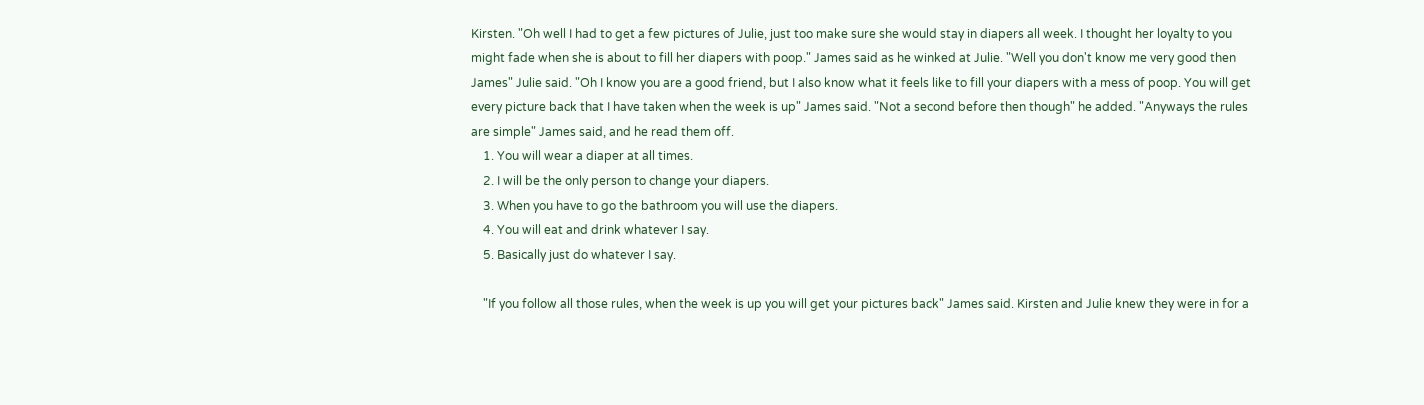Kirsten. "Oh well I had to get a few pictures of Julie, just too make sure she would stay in diapers all week. I thought her loyalty to you might fade when she is about to fill her diapers with poop." James said as he winked at Julie. "Well you don't know me very good then James" Julie said. "Oh I know you are a good friend, but I also know what it feels like to fill your diapers with a mess of poop. You will get every picture back that I have taken when the week is up" James said. "Not a second before then though" he added. "Anyways the rules are simple" James said, and he read them off.
    1. You will wear a diaper at all times.
    2. I will be the only person to change your diapers.
    3. When you have to go the bathroom you will use the diapers.
    4. You will eat and drink whatever I say.
    5. Basically just do whatever I say.

    "If you follow all those rules, when the week is up you will get your pictures back" James said. Kirsten and Julie knew they were in for a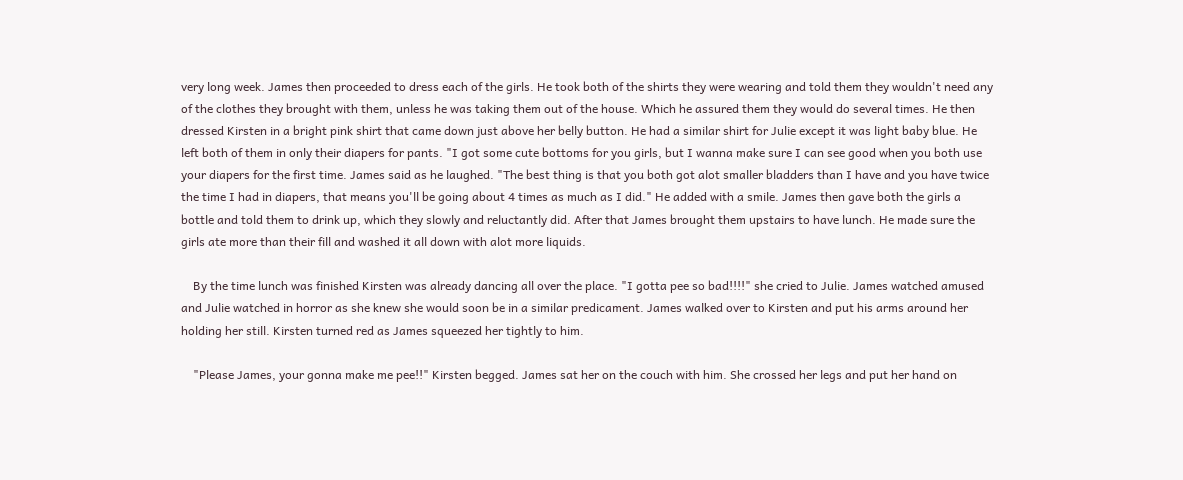very long week. James then proceeded to dress each of the girls. He took both of the shirts they were wearing and told them they wouldn't need any of the clothes they brought with them, unless he was taking them out of the house. Which he assured them they would do several times. He then dressed Kirsten in a bright pink shirt that came down just above her belly button. He had a similar shirt for Julie except it was light baby blue. He left both of them in only their diapers for pants. "I got some cute bottoms for you girls, but I wanna make sure I can see good when you both use your diapers for the first time. James said as he laughed. "The best thing is that you both got alot smaller bladders than I have and you have twice the time I had in diapers, that means you'll be going about 4 times as much as I did." He added with a smile. James then gave both the girls a bottle and told them to drink up, which they slowly and reluctantly did. After that James brought them upstairs to have lunch. He made sure the girls ate more than their fill and washed it all down with alot more liquids.

    By the time lunch was finished Kirsten was already dancing all over the place. "I gotta pee so bad!!!!" she cried to Julie. James watched amused and Julie watched in horror as she knew she would soon be in a similar predicament. James walked over to Kirsten and put his arms around her holding her still. Kirsten turned red as James squeezed her tightly to him.

    "Please James, your gonna make me pee!!" Kirsten begged. James sat her on the couch with him. She crossed her legs and put her hand on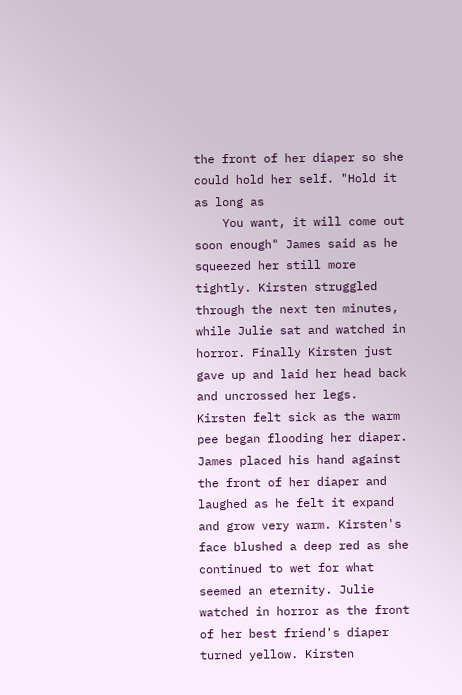the front of her diaper so she could hold her self. "Hold it as long as
    You want, it will come out soon enough" James said as he squeezed her still more tightly. Kirsten struggled through the next ten minutes, while Julie sat and watched in horror. Finally Kirsten just gave up and laid her head back and uncrossed her legs. Kirsten felt sick as the warm pee began flooding her diaper. James placed his hand against the front of her diaper and laughed as he felt it expand and grow very warm. Kirsten's face blushed a deep red as she continued to wet for what seemed an eternity. Julie watched in horror as the front of her best friend's diaper turned yellow. Kirsten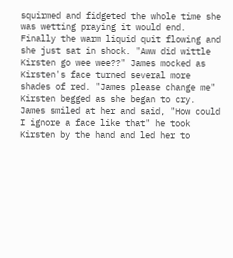squirmed and fidgeted the whole time she was wetting praying it would end. Finally the warm liquid quit flowing and she just sat in shock. "Aww did wittle Kirsten go wee wee??" James mocked as Kirsten's face turned several more shades of red. "James please change me" Kirsten begged as she began to cry. James smiled at her and said, "How could I ignore a face like that" he took Kirsten by the hand and led her to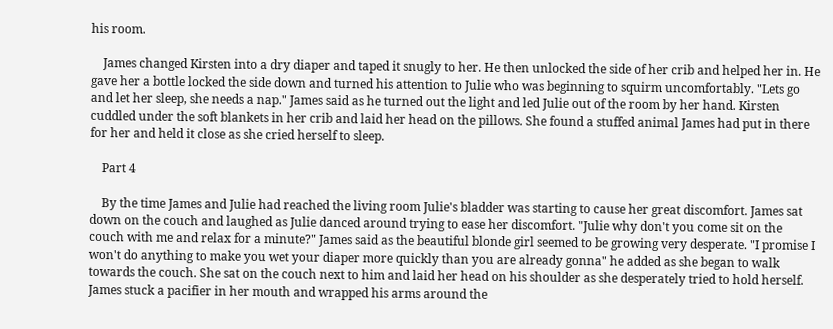his room.

    James changed Kirsten into a dry diaper and taped it snugly to her. He then unlocked the side of her crib and helped her in. He gave her a bottle locked the side down and turned his attention to Julie who was beginning to squirm uncomfortably. "Lets go and let her sleep, she needs a nap." James said as he turned out the light and led Julie out of the room by her hand. Kirsten cuddled under the soft blankets in her crib and laid her head on the pillows. She found a stuffed animal James had put in there for her and held it close as she cried herself to sleep.

    Part 4

    By the time James and Julie had reached the living room Julie's bladder was starting to cause her great discomfort. James sat down on the couch and laughed as Julie danced around trying to ease her discomfort. "Julie why don't you come sit on the couch with me and relax for a minute?" James said as the beautiful blonde girl seemed to be growing very desperate. "I promise I won't do anything to make you wet your diaper more quickly than you are already gonna" he added as she began to walk towards the couch. She sat on the couch next to him and laid her head on his shoulder as she desperately tried to hold herself. James stuck a pacifier in her mouth and wrapped his arms around the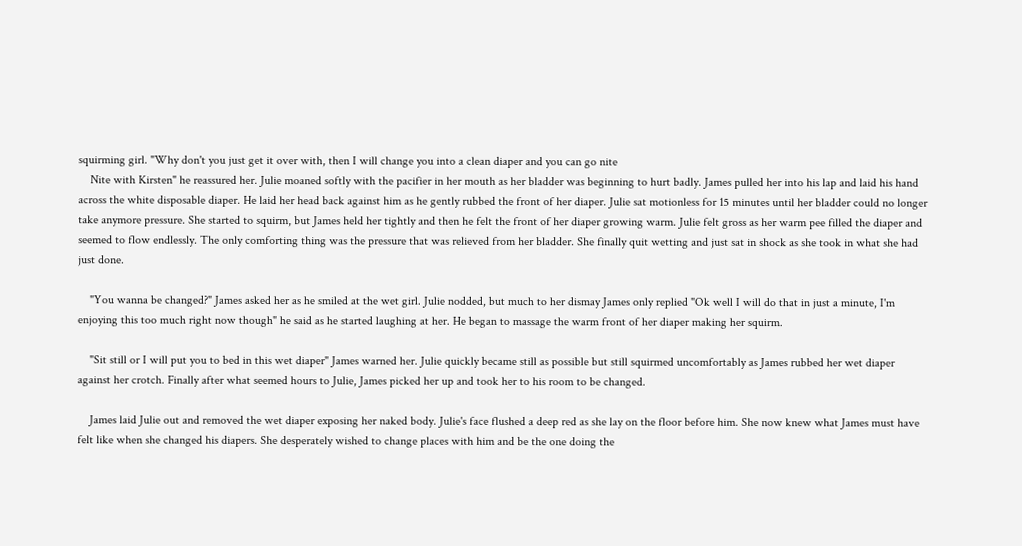squirming girl. "Why don't you just get it over with, then I will change you into a clean diaper and you can go nite
    Nite with Kirsten" he reassured her. Julie moaned softly with the pacifier in her mouth as her bladder was beginning to hurt badly. James pulled her into his lap and laid his hand across the white disposable diaper. He laid her head back against him as he gently rubbed the front of her diaper. Julie sat motionless for 15 minutes until her bladder could no longer take anymore pressure. She started to squirm, but James held her tightly and then he felt the front of her diaper growing warm. Julie felt gross as her warm pee filled the diaper and seemed to flow endlessly. The only comforting thing was the pressure that was relieved from her bladder. She finally quit wetting and just sat in shock as she took in what she had just done.

    "You wanna be changed?" James asked her as he smiled at the wet girl. Julie nodded, but much to her dismay James only replied "Ok well I will do that in just a minute, I'm enjoying this too much right now though" he said as he started laughing at her. He began to massage the warm front of her diaper making her squirm.

    "Sit still or I will put you to bed in this wet diaper" James warned her. Julie quickly became still as possible but still squirmed uncomfortably as James rubbed her wet diaper against her crotch. Finally after what seemed hours to Julie, James picked her up and took her to his room to be changed.

    James laid Julie out and removed the wet diaper exposing her naked body. Julie's face flushed a deep red as she lay on the floor before him. She now knew what James must have felt like when she changed his diapers. She desperately wished to change places with him and be the one doing the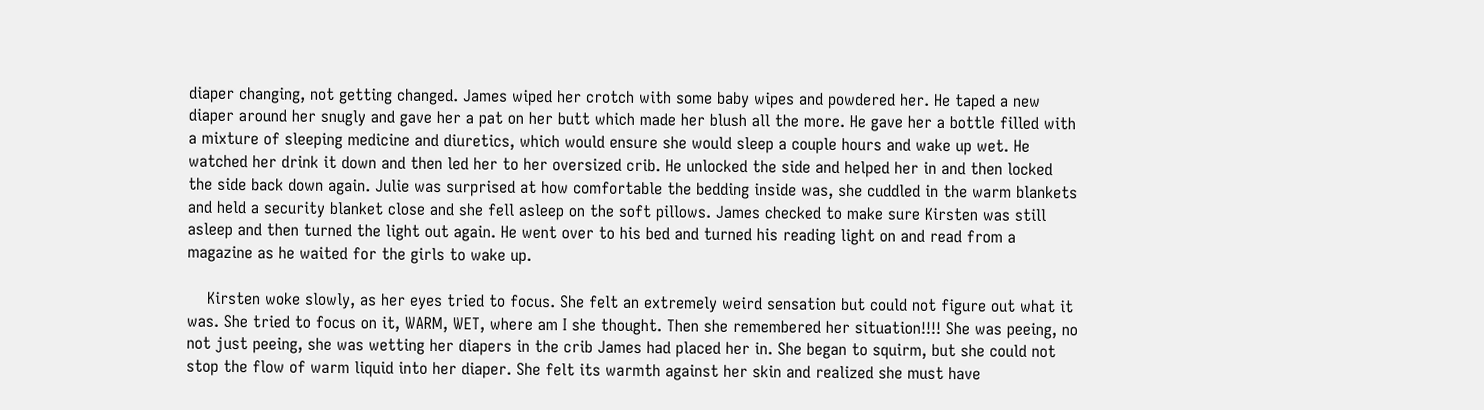diaper changing, not getting changed. James wiped her crotch with some baby wipes and powdered her. He taped a new diaper around her snugly and gave her a pat on her butt which made her blush all the more. He gave her a bottle filled with a mixture of sleeping medicine and diuretics, which would ensure she would sleep a couple hours and wake up wet. He watched her drink it down and then led her to her oversized crib. He unlocked the side and helped her in and then locked the side back down again. Julie was surprised at how comfortable the bedding inside was, she cuddled in the warm blankets and held a security blanket close and she fell asleep on the soft pillows. James checked to make sure Kirsten was still asleep and then turned the light out again. He went over to his bed and turned his reading light on and read from a magazine as he waited for the girls to wake up.

    Kirsten woke slowly, as her eyes tried to focus. She felt an extremely weird sensation but could not figure out what it was. She tried to focus on it, WARM, WET, where am I she thought. Then she remembered her situation!!!! She was peeing, no not just peeing, she was wetting her diapers in the crib James had placed her in. She began to squirm, but she could not stop the flow of warm liquid into her diaper. She felt its warmth against her skin and realized she must have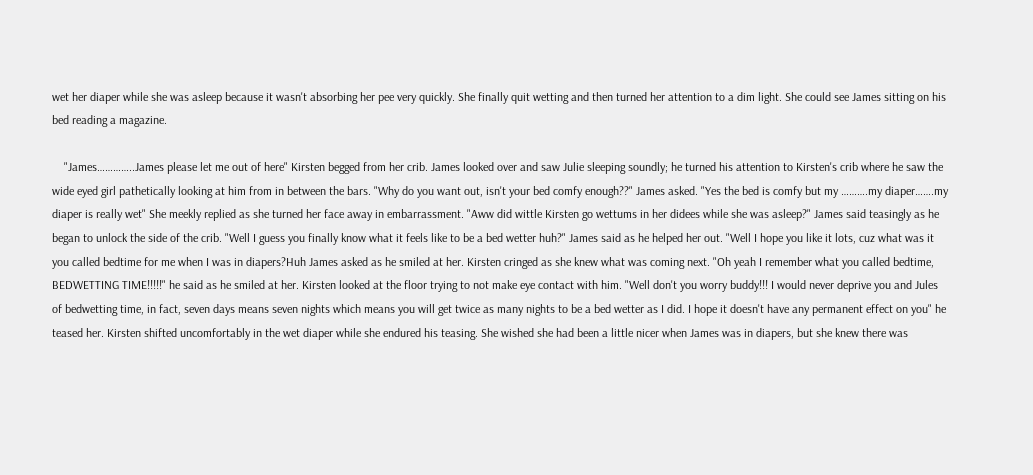wet her diaper while she was asleep because it wasn't absorbing her pee very quickly. She finally quit wetting and then turned her attention to a dim light. She could see James sitting on his bed reading a magazine.

    "James…………..James please let me out of here" Kirsten begged from her crib. James looked over and saw Julie sleeping soundly; he turned his attention to Kirsten's crib where he saw the wide eyed girl pathetically looking at him from in between the bars. "Why do you want out, isn't your bed comfy enough??" James asked. "Yes the bed is comfy but my ……….my diaper…….my diaper is really wet" She meekly replied as she turned her face away in embarrassment. "Aww did wittle Kirsten go wettums in her didees while she was asleep?" James said teasingly as he began to unlock the side of the crib. "Well I guess you finally know what it feels like to be a bed wetter huh?" James said as he helped her out. "Well I hope you like it lots, cuz what was it you called bedtime for me when I was in diapers?Huh James asked as he smiled at her. Kirsten cringed as she knew what was coming next. "Oh yeah I remember what you called bedtime, BEDWETTING TIME!!!!!" he said as he smiled at her. Kirsten looked at the floor trying to not make eye contact with him. "Well don't you worry buddy!!! I would never deprive you and Jules of bedwetting time, in fact, seven days means seven nights which means you will get twice as many nights to be a bed wetter as I did. I hope it doesn't have any permanent effect on you" he teased her. Kirsten shifted uncomfortably in the wet diaper while she endured his teasing. She wished she had been a little nicer when James was in diapers, but she knew there was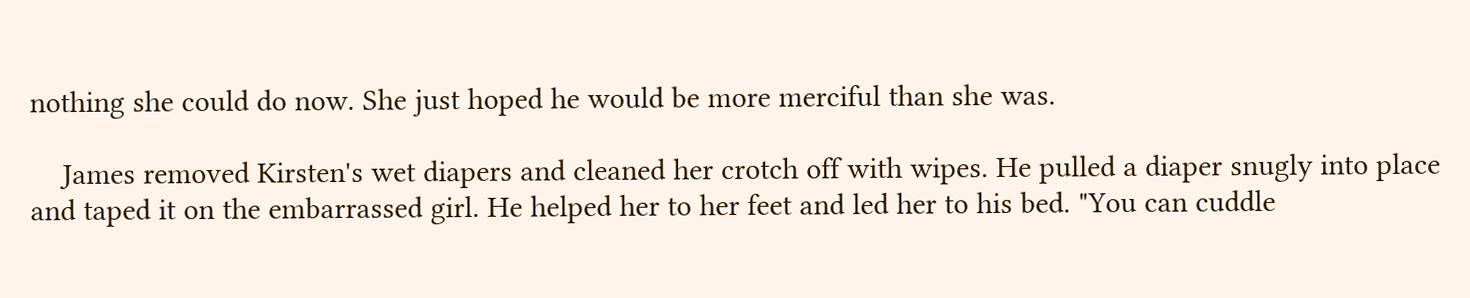nothing she could do now. She just hoped he would be more merciful than she was.

    James removed Kirsten's wet diapers and cleaned her crotch off with wipes. He pulled a diaper snugly into place and taped it on the embarrassed girl. He helped her to her feet and led her to his bed. "You can cuddle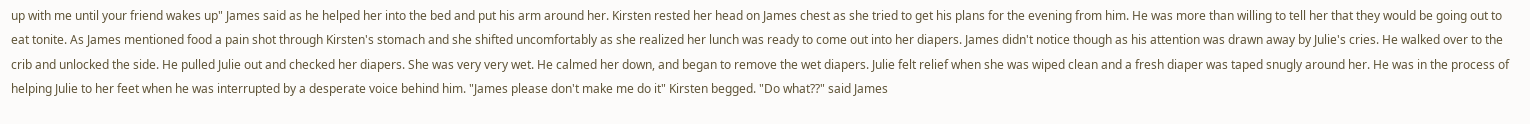up with me until your friend wakes up" James said as he helped her into the bed and put his arm around her. Kirsten rested her head on James chest as she tried to get his plans for the evening from him. He was more than willing to tell her that they would be going out to eat tonite. As James mentioned food a pain shot through Kirsten's stomach and she shifted uncomfortably as she realized her lunch was ready to come out into her diapers. James didn't notice though as his attention was drawn away by Julie's cries. He walked over to the crib and unlocked the side. He pulled Julie out and checked her diapers. She was very very wet. He calmed her down, and began to remove the wet diapers. Julie felt relief when she was wiped clean and a fresh diaper was taped snugly around her. He was in the process of helping Julie to her feet when he was interrupted by a desperate voice behind him. "James please don't make me do it" Kirsten begged. "Do what??" said James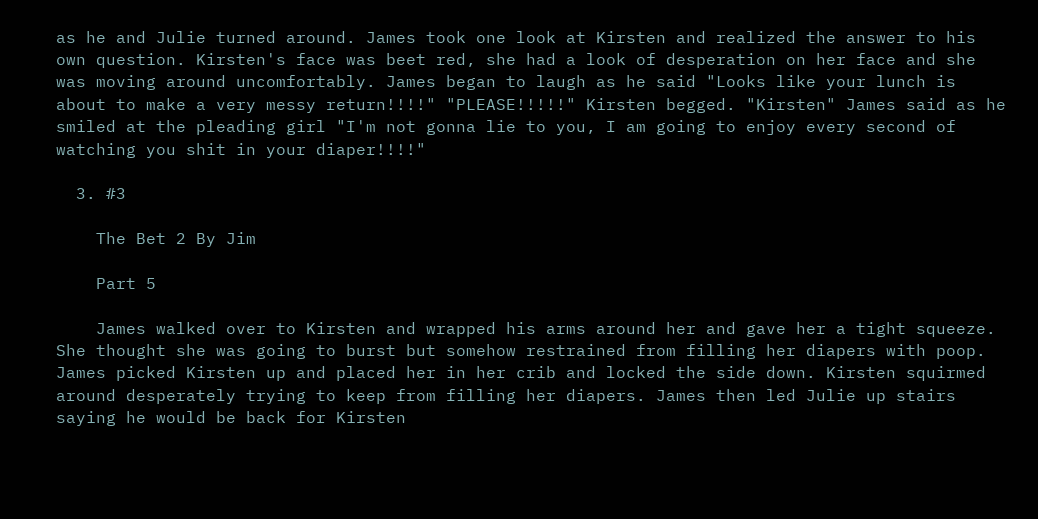as he and Julie turned around. James took one look at Kirsten and realized the answer to his own question. Kirsten's face was beet red, she had a look of desperation on her face and she was moving around uncomfortably. James began to laugh as he said "Looks like your lunch is about to make a very messy return!!!!" "PLEASE!!!!!" Kirsten begged. "Kirsten" James said as he smiled at the pleading girl "I'm not gonna lie to you, I am going to enjoy every second of watching you shit in your diaper!!!!"

  3. #3

    The Bet 2 By Jim

    Part 5

    James walked over to Kirsten and wrapped his arms around her and gave her a tight squeeze. She thought she was going to burst but somehow restrained from filling her diapers with poop. James picked Kirsten up and placed her in her crib and locked the side down. Kirsten squirmed around desperately trying to keep from filling her diapers. James then led Julie up stairs saying he would be back for Kirsten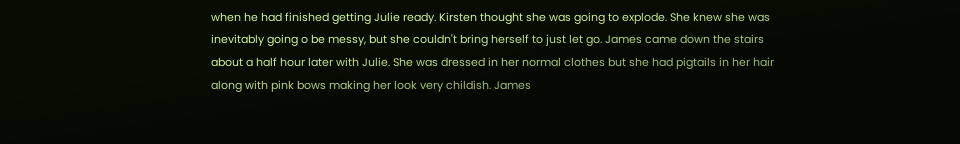when he had finished getting Julie ready. Kirsten thought she was going to explode. She knew she was inevitably going o be messy, but she couldn't bring herself to just let go. James came down the stairs about a half hour later with Julie. She was dressed in her normal clothes but she had pigtails in her hair along with pink bows making her look very childish. James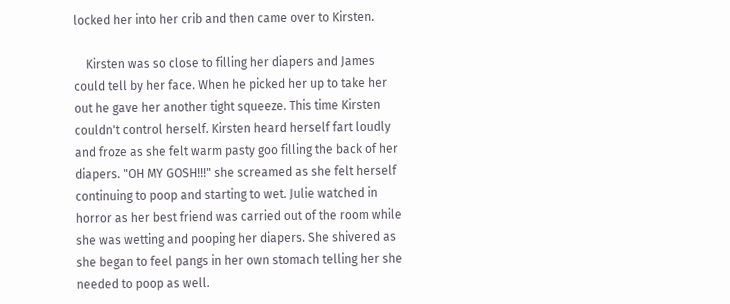locked her into her crib and then came over to Kirsten.

    Kirsten was so close to filling her diapers and James could tell by her face. When he picked her up to take her out he gave her another tight squeeze. This time Kirsten couldn't control herself. Kirsten heard herself fart loudly and froze as she felt warm pasty goo filling the back of her diapers. "OH MY GOSH!!!" she screamed as she felt herself continuing to poop and starting to wet. Julie watched in horror as her best friend was carried out of the room while she was wetting and pooping her diapers. She shivered as she began to feel pangs in her own stomach telling her she needed to poop as well.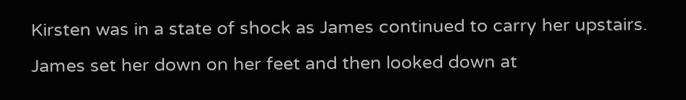Kirsten was in a state of shock as James continued to carry her upstairs. James set her down on her feet and then looked down at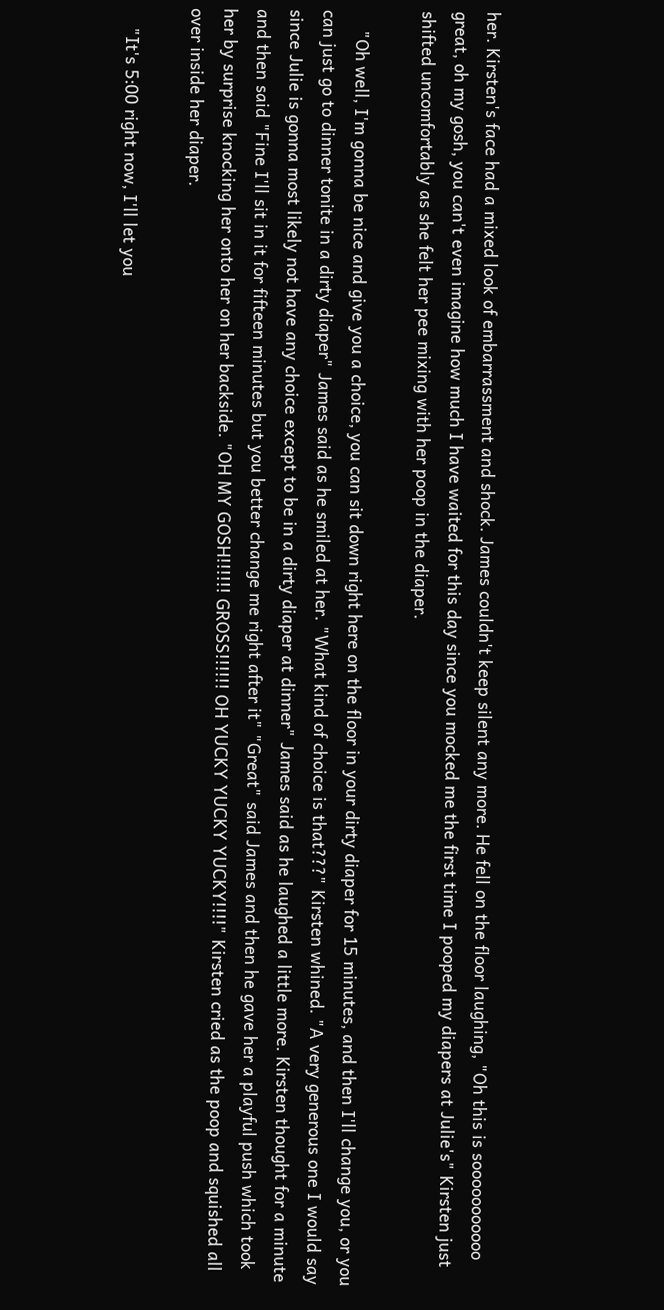her. Kirsten's face had a mixed look of embarrassment and shock. James couldn't keep silent any more. He fell on the floor laughing, "Oh this is sooooooooooo great, oh my gosh, you can't even imagine how much I have waited for this day since you mocked me the first time I pooped my diapers at Julie's" Kirsten just shifted uncomfortably as she felt her pee mixing with her poop in the diaper.

    "Oh well, I'm gonna be nice and give you a choice, you can sit down right here on the floor in your dirty diaper for 15 minutes, and then I'll change you, or you can just go to dinner tonite in a dirty diaper" James said as he smiled at her. "What kind of choice is that???" Kirsten whined. "A very generous one I would say since Julie is gonna most likely not have any choice except to be in a dirty diaper at dinner" James said as he laughed a little more. Kirsten thought for a minute and then said "Fine I'll sit in it for fifteen minutes but you better change me right after it" "Great" said James and then he gave her a playful push which took her by surprise knocking her onto her on her backside. "OH MY GOSH!!!!!! GROSS!!!!!! OH YUCKY YUCKY YUCKY!!!!" Kirsten cried as the poop and squished all over inside her diaper.

    "It's 5:00 right now, I'll let you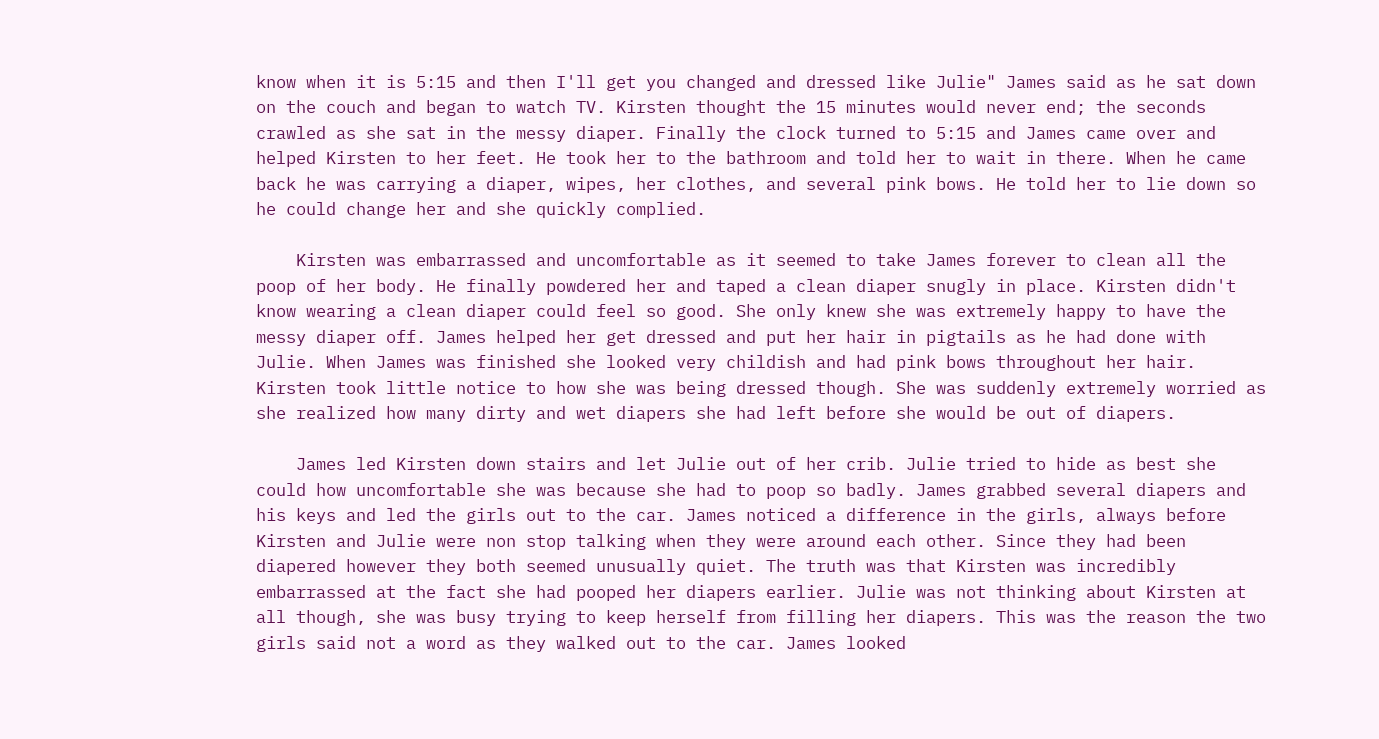know when it is 5:15 and then I'll get you changed and dressed like Julie" James said as he sat down on the couch and began to watch TV. Kirsten thought the 15 minutes would never end; the seconds crawled as she sat in the messy diaper. Finally the clock turned to 5:15 and James came over and helped Kirsten to her feet. He took her to the bathroom and told her to wait in there. When he came back he was carrying a diaper, wipes, her clothes, and several pink bows. He told her to lie down so he could change her and she quickly complied.

    Kirsten was embarrassed and uncomfortable as it seemed to take James forever to clean all the poop of her body. He finally powdered her and taped a clean diaper snugly in place. Kirsten didn't know wearing a clean diaper could feel so good. She only knew she was extremely happy to have the messy diaper off. James helped her get dressed and put her hair in pigtails as he had done with Julie. When James was finished she looked very childish and had pink bows throughout her hair. Kirsten took little notice to how she was being dressed though. She was suddenly extremely worried as she realized how many dirty and wet diapers she had left before she would be out of diapers.

    James led Kirsten down stairs and let Julie out of her crib. Julie tried to hide as best she could how uncomfortable she was because she had to poop so badly. James grabbed several diapers and his keys and led the girls out to the car. James noticed a difference in the girls, always before Kirsten and Julie were non stop talking when they were around each other. Since they had been diapered however they both seemed unusually quiet. The truth was that Kirsten was incredibly embarrassed at the fact she had pooped her diapers earlier. Julie was not thinking about Kirsten at all though, she was busy trying to keep herself from filling her diapers. This was the reason the two girls said not a word as they walked out to the car. James looked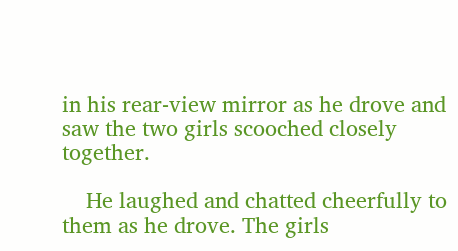in his rear-view mirror as he drove and saw the two girls scooched closely together.

    He laughed and chatted cheerfully to them as he drove. The girls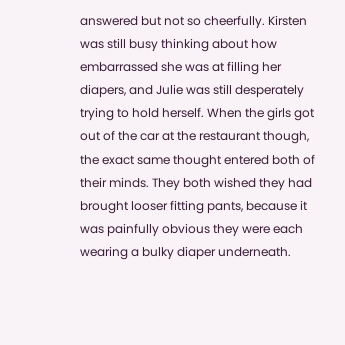answered but not so cheerfully. Kirsten was still busy thinking about how embarrassed she was at filling her diapers, and Julie was still desperately trying to hold herself. When the girls got out of the car at the restaurant though, the exact same thought entered both of their minds. They both wished they had brought looser fitting pants, because it was painfully obvious they were each wearing a bulky diaper underneath.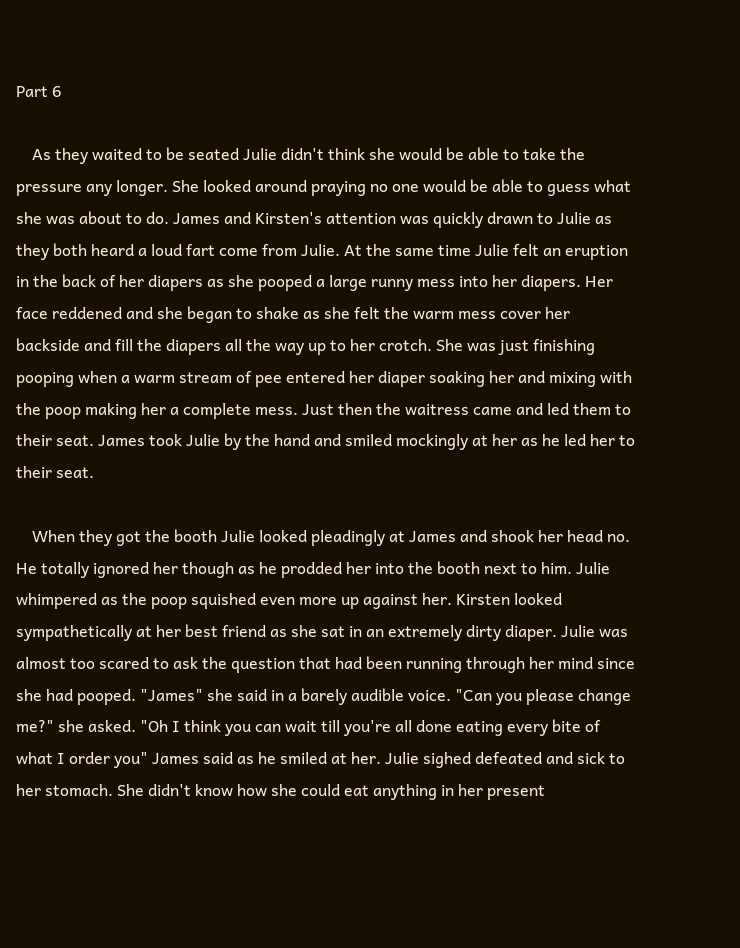Part 6

    As they waited to be seated Julie didn't think she would be able to take the pressure any longer. She looked around praying no one would be able to guess what she was about to do. James and Kirsten's attention was quickly drawn to Julie as they both heard a loud fart come from Julie. At the same time Julie felt an eruption in the back of her diapers as she pooped a large runny mess into her diapers. Her face reddened and she began to shake as she felt the warm mess cover her backside and fill the diapers all the way up to her crotch. She was just finishing pooping when a warm stream of pee entered her diaper soaking her and mixing with the poop making her a complete mess. Just then the waitress came and led them to their seat. James took Julie by the hand and smiled mockingly at her as he led her to their seat.

    When they got the booth Julie looked pleadingly at James and shook her head no. He totally ignored her though as he prodded her into the booth next to him. Julie whimpered as the poop squished even more up against her. Kirsten looked sympathetically at her best friend as she sat in an extremely dirty diaper. Julie was almost too scared to ask the question that had been running through her mind since she had pooped. "James" she said in a barely audible voice. "Can you please change me?" she asked. "Oh I think you can wait till you're all done eating every bite of what I order you" James said as he smiled at her. Julie sighed defeated and sick to her stomach. She didn't know how she could eat anything in her present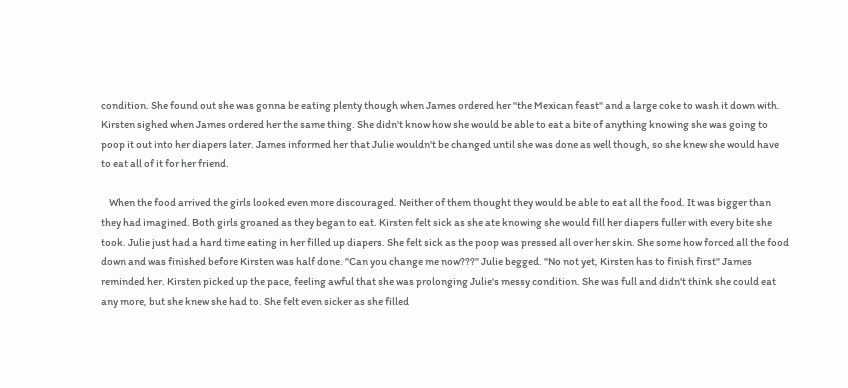condition. She found out she was gonna be eating plenty though when James ordered her "the Mexican feast" and a large coke to wash it down with. Kirsten sighed when James ordered her the same thing. She didn't know how she would be able to eat a bite of anything knowing she was going to poop it out into her diapers later. James informed her that Julie wouldn't be changed until she was done as well though, so she knew she would have to eat all of it for her friend.

    When the food arrived the girls looked even more discouraged. Neither of them thought they would be able to eat all the food. It was bigger than they had imagined. Both girls groaned as they began to eat. Kirsten felt sick as she ate knowing she would fill her diapers fuller with every bite she took. Julie just had a hard time eating in her filled up diapers. She felt sick as the poop was pressed all over her skin. She some how forced all the food down and was finished before Kirsten was half done. "Can you change me now???" Julie begged. "No not yet, Kirsten has to finish first" James reminded her. Kirsten picked up the pace, feeling awful that she was prolonging Julie's messy condition. She was full and didn't think she could eat any more, but she knew she had to. She felt even sicker as she filled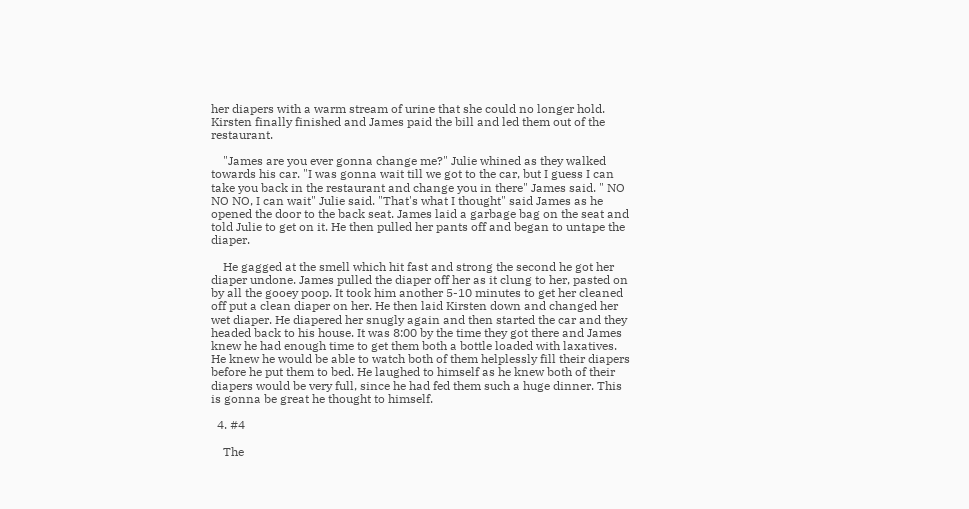her diapers with a warm stream of urine that she could no longer hold. Kirsten finally finished and James paid the bill and led them out of the restaurant.

    "James are you ever gonna change me?" Julie whined as they walked towards his car. "I was gonna wait till we got to the car, but I guess I can take you back in the restaurant and change you in there" James said. " NO NO NO, I can wait" Julie said. "That's what I thought" said James as he opened the door to the back seat. James laid a garbage bag on the seat and told Julie to get on it. He then pulled her pants off and began to untape the diaper.

    He gagged at the smell which hit fast and strong the second he got her diaper undone. James pulled the diaper off her as it clung to her, pasted on by all the gooey poop. It took him another 5-10 minutes to get her cleaned off put a clean diaper on her. He then laid Kirsten down and changed her wet diaper. He diapered her snugly again and then started the car and they headed back to his house. It was 8:00 by the time they got there and James knew he had enough time to get them both a bottle loaded with laxatives. He knew he would be able to watch both of them helplessly fill their diapers before he put them to bed. He laughed to himself as he knew both of their diapers would be very full, since he had fed them such a huge dinner. This is gonna be great he thought to himself.

  4. #4

    The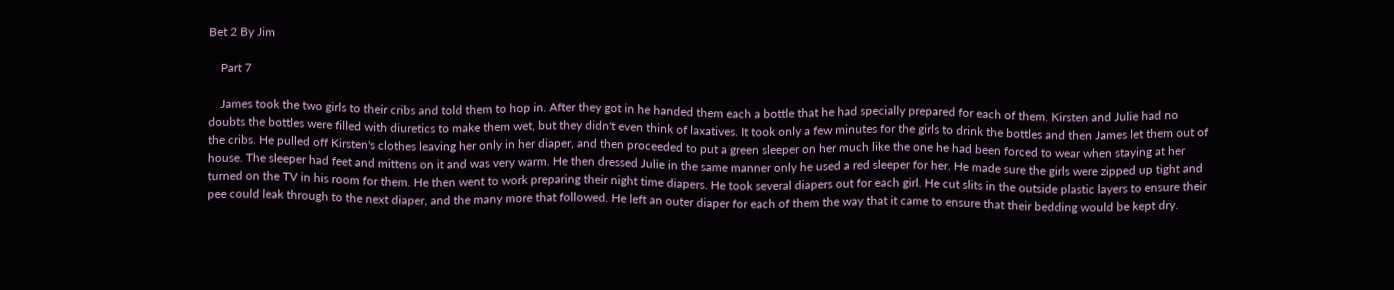Bet 2 By Jim

    Part 7

    James took the two girls to their cribs and told them to hop in. After they got in he handed them each a bottle that he had specially prepared for each of them. Kirsten and Julie had no doubts the bottles were filled with diuretics to make them wet, but they didn't even think of laxatives. It took only a few minutes for the girls to drink the bottles and then James let them out of the cribs. He pulled off Kirsten's clothes leaving her only in her diaper, and then proceeded to put a green sleeper on her much like the one he had been forced to wear when staying at her house. The sleeper had feet and mittens on it and was very warm. He then dressed Julie in the same manner only he used a red sleeper for her. He made sure the girls were zipped up tight and turned on the TV in his room for them. He then went to work preparing their night time diapers. He took several diapers out for each girl. He cut slits in the outside plastic layers to ensure their pee could leak through to the next diaper, and the many more that followed. He left an outer diaper for each of them the way that it came to ensure that their bedding would be kept dry.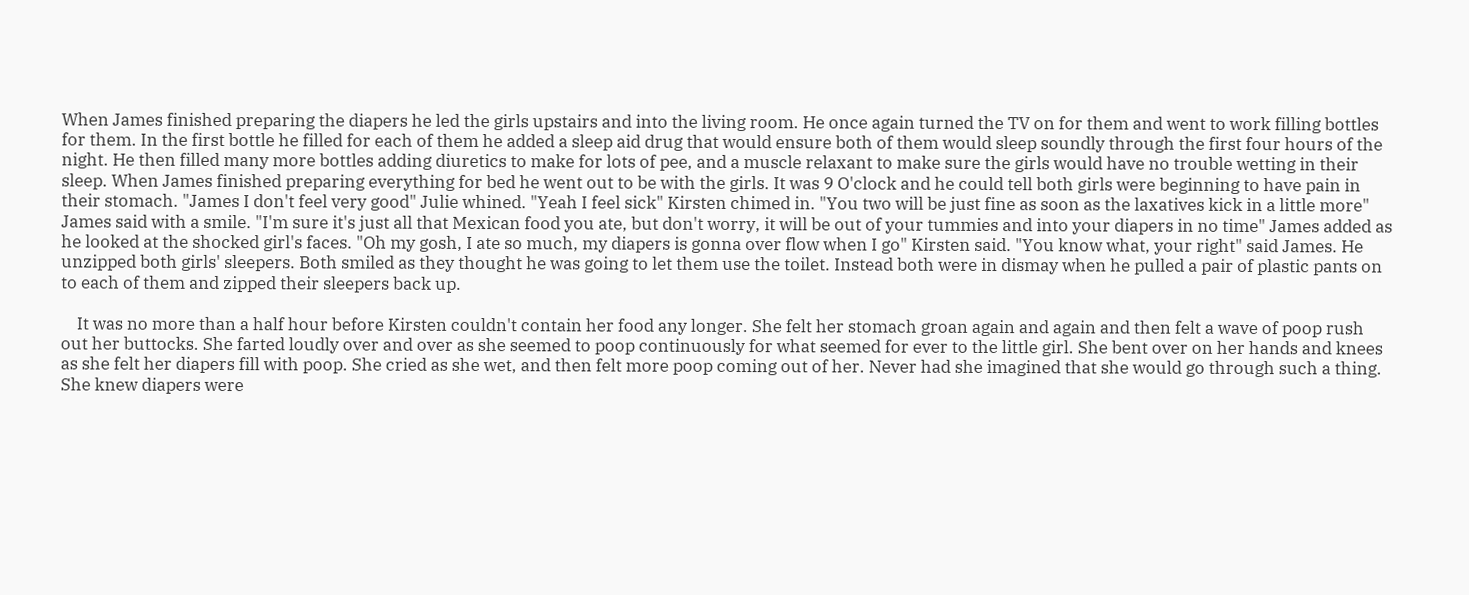When James finished preparing the diapers he led the girls upstairs and into the living room. He once again turned the TV on for them and went to work filling bottles for them. In the first bottle he filled for each of them he added a sleep aid drug that would ensure both of them would sleep soundly through the first four hours of the night. He then filled many more bottles adding diuretics to make for lots of pee, and a muscle relaxant to make sure the girls would have no trouble wetting in their sleep. When James finished preparing everything for bed he went out to be with the girls. It was 9 O'clock and he could tell both girls were beginning to have pain in their stomach. "James I don't feel very good" Julie whined. "Yeah I feel sick" Kirsten chimed in. "You two will be just fine as soon as the laxatives kick in a little more" James said with a smile. "I'm sure it's just all that Mexican food you ate, but don't worry, it will be out of your tummies and into your diapers in no time" James added as he looked at the shocked girl's faces. "Oh my gosh, I ate so much, my diapers is gonna over flow when I go" Kirsten said. "You know what, your right" said James. He unzipped both girls' sleepers. Both smiled as they thought he was going to let them use the toilet. Instead both were in dismay when he pulled a pair of plastic pants on to each of them and zipped their sleepers back up.

    It was no more than a half hour before Kirsten couldn't contain her food any longer. She felt her stomach groan again and again and then felt a wave of poop rush out her buttocks. She farted loudly over and over as she seemed to poop continuously for what seemed for ever to the little girl. She bent over on her hands and knees as she felt her diapers fill with poop. She cried as she wet, and then felt more poop coming out of her. Never had she imagined that she would go through such a thing. She knew diapers were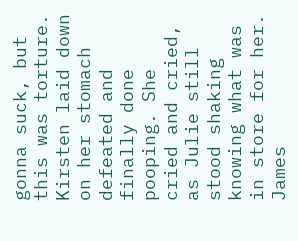gonna suck, but this was torture. Kirsten laid down on her stomach defeated and finally done pooping. She cried and cried, as Julie still stood shaking knowing what was in store for her. James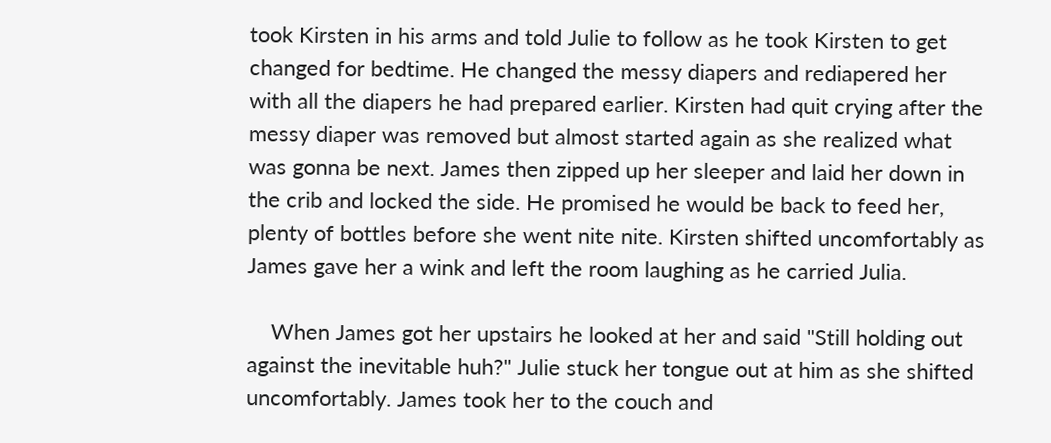took Kirsten in his arms and told Julie to follow as he took Kirsten to get changed for bedtime. He changed the messy diapers and rediapered her with all the diapers he had prepared earlier. Kirsten had quit crying after the messy diaper was removed but almost started again as she realized what was gonna be next. James then zipped up her sleeper and laid her down in the crib and locked the side. He promised he would be back to feed her, plenty of bottles before she went nite nite. Kirsten shifted uncomfortably as James gave her a wink and left the room laughing as he carried Julia.

    When James got her upstairs he looked at her and said "Still holding out against the inevitable huh?" Julie stuck her tongue out at him as she shifted uncomfortably. James took her to the couch and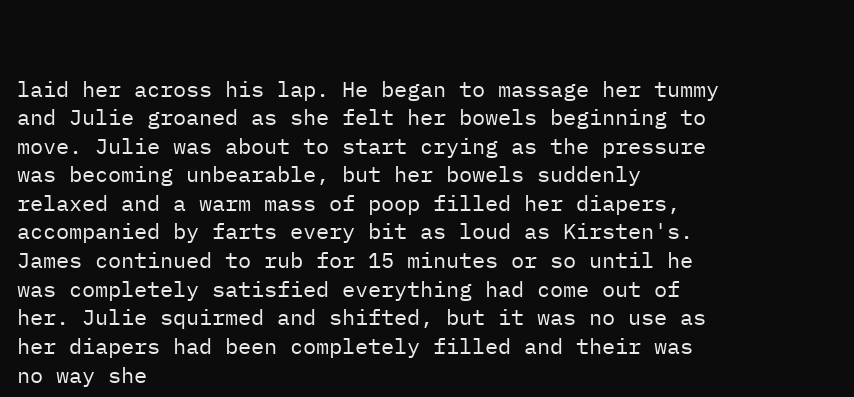laid her across his lap. He began to massage her tummy and Julie groaned as she felt her bowels beginning to move. Julie was about to start crying as the pressure was becoming unbearable, but her bowels suddenly relaxed and a warm mass of poop filled her diapers, accompanied by farts every bit as loud as Kirsten's. James continued to rub for 15 minutes or so until he was completely satisfied everything had come out of her. Julie squirmed and shifted, but it was no use as her diapers had been completely filled and their was no way she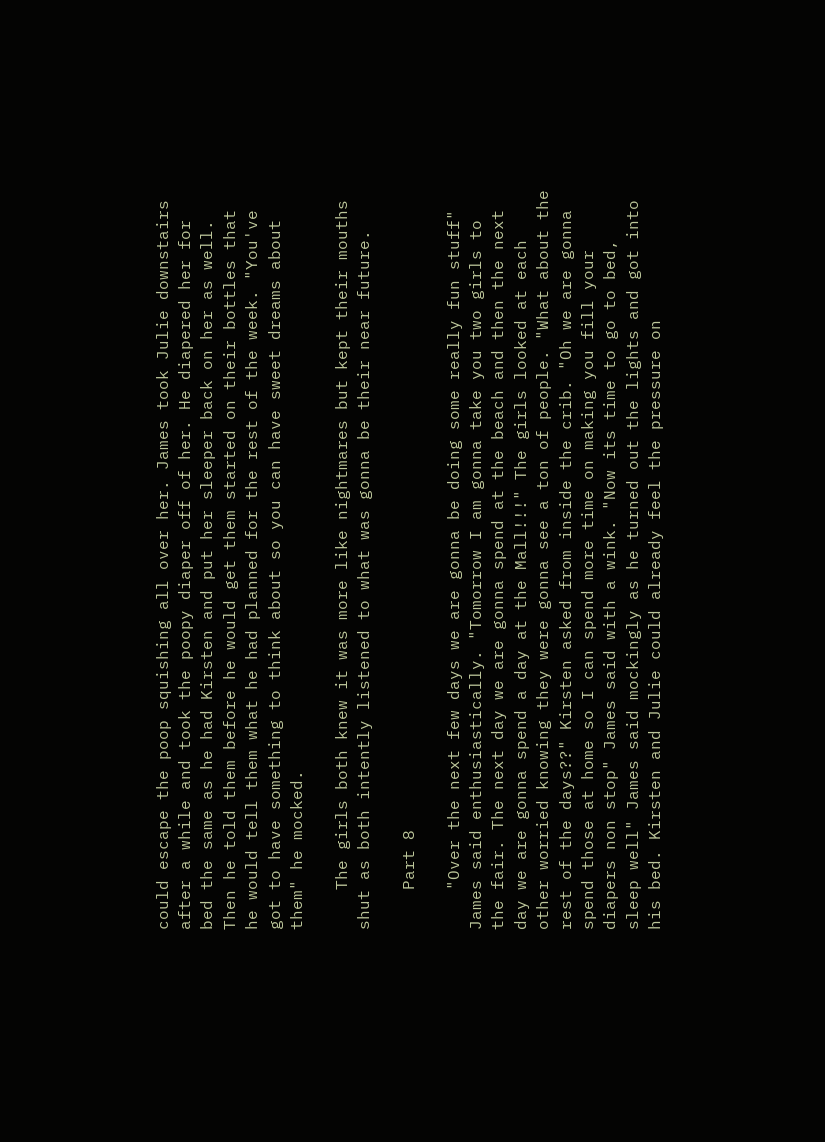could escape the poop squishing all over her. James took Julie downstairs after a while and took the poopy diaper off of her. He diapered her for bed the same as he had Kirsten and put her sleeper back on her as well. Then he told them before he would get them started on their bottles that he would tell them what he had planned for the rest of the week. "You've got to have something to think about so you can have sweet dreams about them" he mocked.

    The girls both knew it was more like nightmares but kept their mouths shut as both intently listened to what was gonna be their near future.

    Part 8

    "Over the next few days we are gonna be doing some really fun stuff" James said enthusiastically. "Tomorrow I am gonna take you two girls to the fair. The next day we are gonna spend at the beach and then the next day we are gonna spend a day at the Mall!!!" The girls looked at each other worried knowing they were gonna see a ton of people. "What about the rest of the days??" Kirsten asked from inside the crib. "Oh we are gonna spend those at home so I can spend more time on making you fill your diapers non stop" James said with a wink. "Now its time to go to bed, sleep well" James said mockingly as he turned out the lights and got into his bed. Kirsten and Julie could already feel the pressure on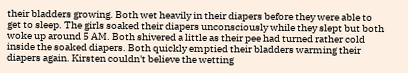their bladders growing. Both wet heavily in their diapers before they were able to get to sleep. The girls soaked their diapers unconsciously while they slept but both woke up around 5 AM. Both shivered a little as their pee had turned rather cold inside the soaked diapers. Both quickly emptied their bladders warming their diapers again. Kirsten couldn't believe the wetting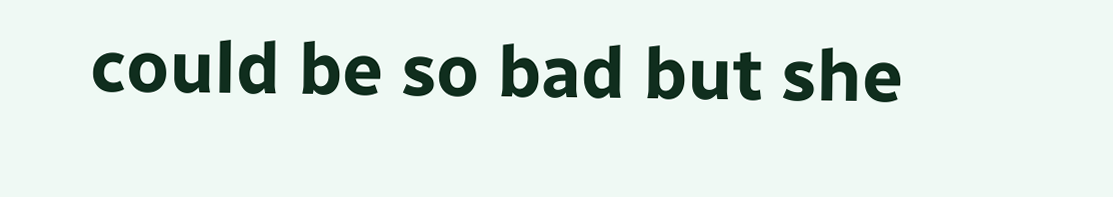could be so bad but she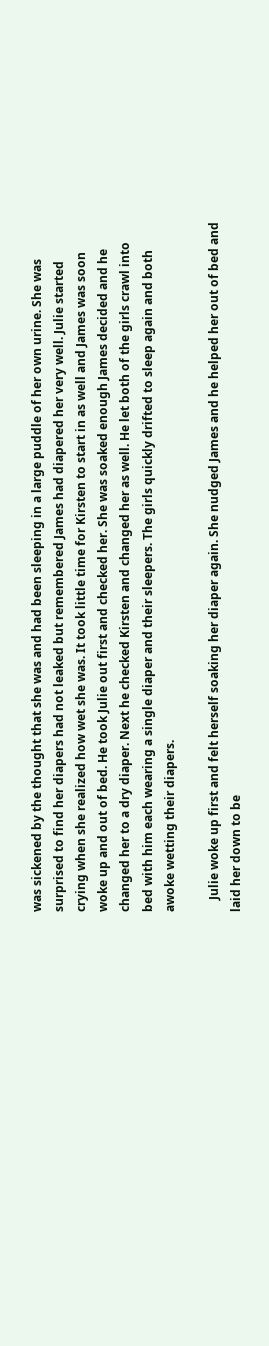was sickened by the thought that she was and had been sleeping in a large puddle of her own urine. She was surprised to find her diapers had not leaked but remembered James had diapered her very well. Julie started crying when she realized how wet she was. It took little time for Kirsten to start in as well and James was soon woke up and out of bed. He took Julie out first and checked her. She was soaked enough James decided and he changed her to a dry diaper. Next he checked Kirsten and changed her as well. He let both of the girls crawl into bed with him each wearing a single diaper and their sleepers. The girls quickly drifted to sleep again and both awoke wetting their diapers.

    Julie woke up first and felt herself soaking her diaper again. She nudged James and he helped her out of bed and laid her down to be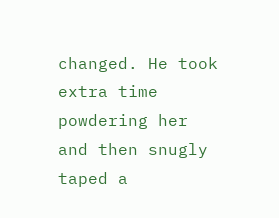changed. He took extra time powdering her and then snugly taped a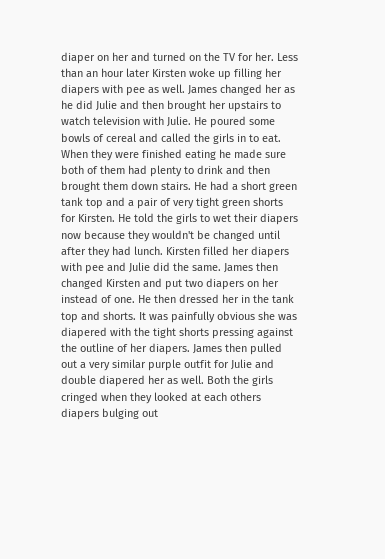diaper on her and turned on the TV for her. Less than an hour later Kirsten woke up filling her diapers with pee as well. James changed her as he did Julie and then brought her upstairs to watch television with Julie. He poured some bowls of cereal and called the girls in to eat. When they were finished eating he made sure both of them had plenty to drink and then brought them down stairs. He had a short green tank top and a pair of very tight green shorts for Kirsten. He told the girls to wet their diapers now because they wouldn't be changed until after they had lunch. Kirsten filled her diapers with pee and Julie did the same. James then changed Kirsten and put two diapers on her instead of one. He then dressed her in the tank top and shorts. It was painfully obvious she was diapered with the tight shorts pressing against the outline of her diapers. James then pulled out a very similar purple outfit for Julie and double diapered her as well. Both the girls cringed when they looked at each others diapers bulging out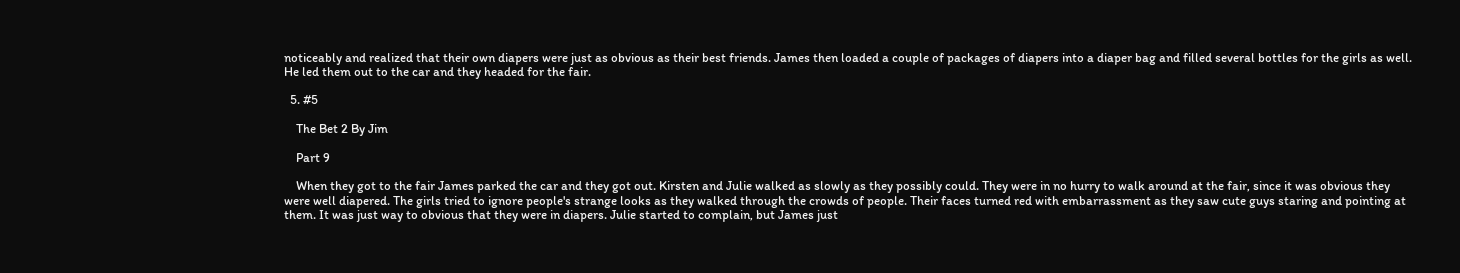noticeably and realized that their own diapers were just as obvious as their best friends. James then loaded a couple of packages of diapers into a diaper bag and filled several bottles for the girls as well. He led them out to the car and they headed for the fair.

  5. #5

    The Bet 2 By Jim

    Part 9

    When they got to the fair James parked the car and they got out. Kirsten and Julie walked as slowly as they possibly could. They were in no hurry to walk around at the fair, since it was obvious they were well diapered. The girls tried to ignore people's strange looks as they walked through the crowds of people. Their faces turned red with embarrassment as they saw cute guys staring and pointing at them. It was just way to obvious that they were in diapers. Julie started to complain, but James just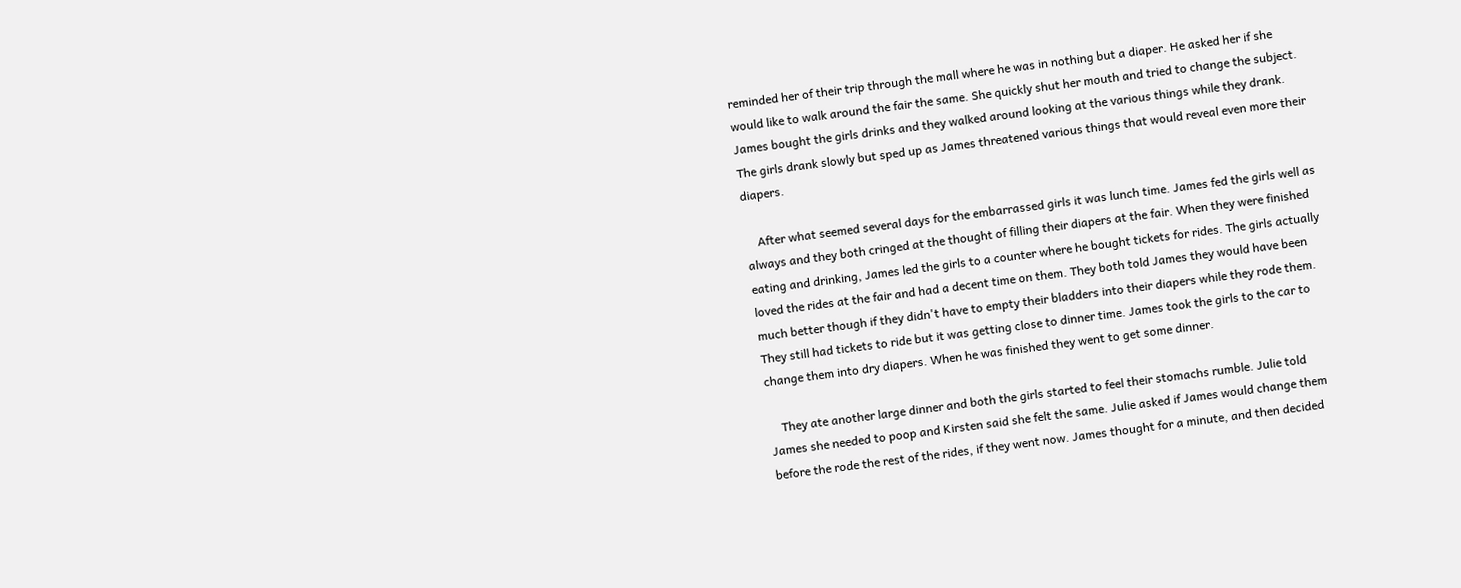reminded her of their trip through the mall where he was in nothing but a diaper. He asked her if she would like to walk around the fair the same. She quickly shut her mouth and tried to change the subject. James bought the girls drinks and they walked around looking at the various things while they drank. The girls drank slowly but sped up as James threatened various things that would reveal even more their diapers.

    After what seemed several days for the embarrassed girls it was lunch time. James fed the girls well as always and they both cringed at the thought of filling their diapers at the fair. When they were finished eating and drinking, James led the girls to a counter where he bought tickets for rides. The girls actually loved the rides at the fair and had a decent time on them. They both told James they would have been much better though if they didn't have to empty their bladders into their diapers while they rode them. They still had tickets to ride but it was getting close to dinner time. James took the girls to the car to change them into dry diapers. When he was finished they went to get some dinner.

    They ate another large dinner and both the girls started to feel their stomachs rumble. Julie told James she needed to poop and Kirsten said she felt the same. Julie asked if James would change them before the rode the rest of the rides, if they went now. James thought for a minute, and then decided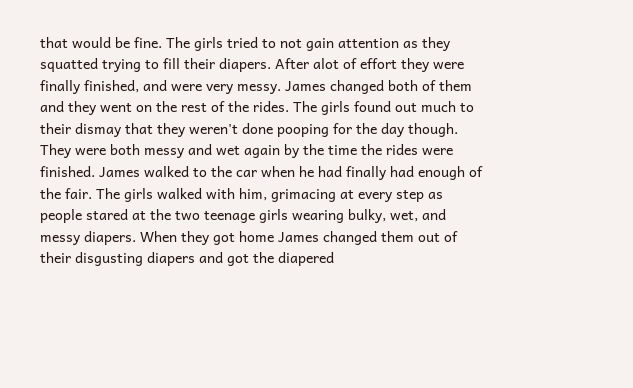that would be fine. The girls tried to not gain attention as they squatted trying to fill their diapers. After alot of effort they were finally finished, and were very messy. James changed both of them and they went on the rest of the rides. The girls found out much to their dismay that they weren't done pooping for the day though. They were both messy and wet again by the time the rides were finished. James walked to the car when he had finally had enough of the fair. The girls walked with him, grimacing at every step as people stared at the two teenage girls wearing bulky, wet, and messy diapers. When they got home James changed them out of their disgusting diapers and got the diapered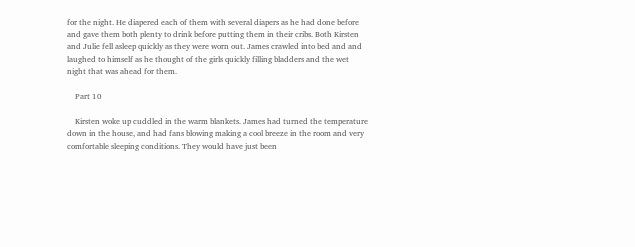for the night. He diapered each of them with several diapers as he had done before and gave them both plenty to drink before putting them in their cribs. Both Kirsten and Julie fell asleep quickly as they were worn out. James crawled into bed and and laughed to himself as he thought of the girls quickly filling bladders and the wet night that was ahead for them.

    Part 10

    Kirsten woke up cuddled in the warm blankets. James had turned the temperature down in the house, and had fans blowing making a cool breeze in the room and very comfortable sleeping conditions. They would have just been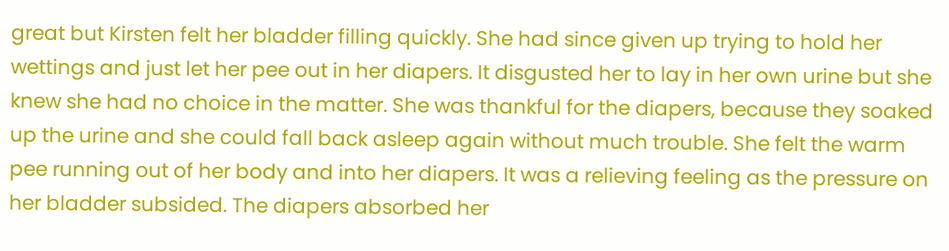great but Kirsten felt her bladder filling quickly. She had since given up trying to hold her wettings and just let her pee out in her diapers. It disgusted her to lay in her own urine but she knew she had no choice in the matter. She was thankful for the diapers, because they soaked up the urine and she could fall back asleep again without much trouble. She felt the warm pee running out of her body and into her diapers. It was a relieving feeling as the pressure on her bladder subsided. The diapers absorbed her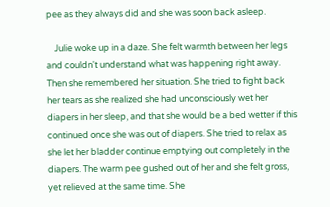pee as they always did and she was soon back asleep.

    Julie woke up in a daze. She felt warmth between her legs and couldn't understand what was happening right away. Then she remembered her situation. She tried to fight back her tears as she realized she had unconsciously wet her diapers in her sleep, and that she would be a bed wetter if this continued once she was out of diapers. She tried to relax as she let her bladder continue emptying out completely in the diapers. The warm pee gushed out of her and she felt gross, yet relieved at the same time. She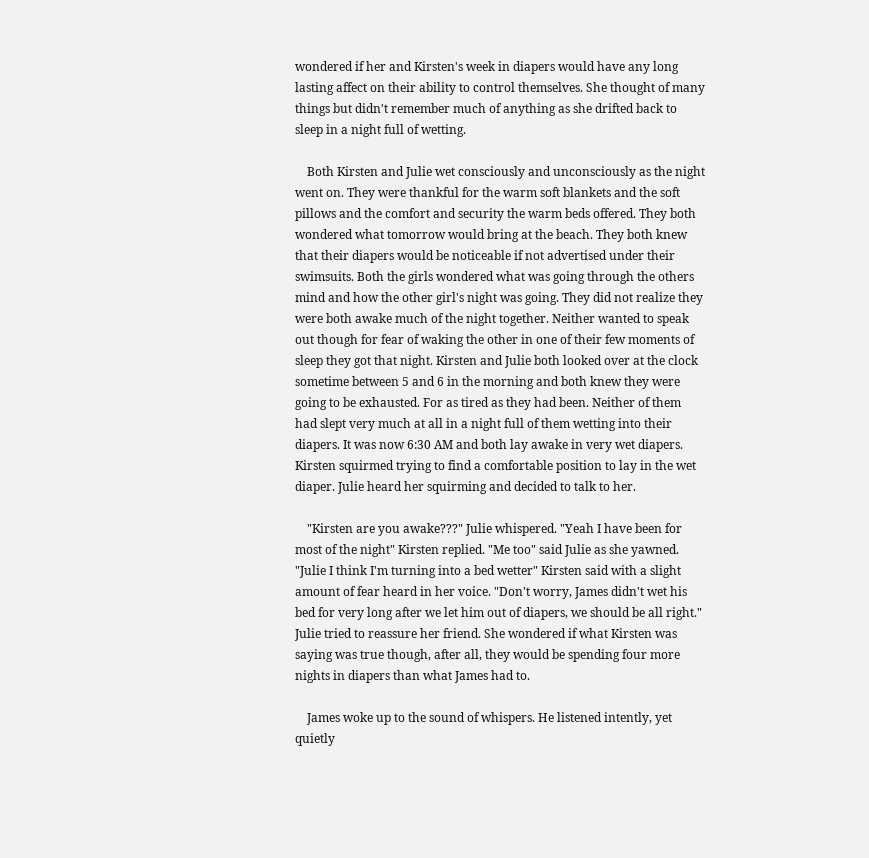wondered if her and Kirsten's week in diapers would have any long lasting affect on their ability to control themselves. She thought of many things but didn't remember much of anything as she drifted back to sleep in a night full of wetting.

    Both Kirsten and Julie wet consciously and unconsciously as the night went on. They were thankful for the warm soft blankets and the soft pillows and the comfort and security the warm beds offered. They both wondered what tomorrow would bring at the beach. They both knew that their diapers would be noticeable if not advertised under their swimsuits. Both the girls wondered what was going through the others mind and how the other girl's night was going. They did not realize they were both awake much of the night together. Neither wanted to speak out though for fear of waking the other in one of their few moments of sleep they got that night. Kirsten and Julie both looked over at the clock sometime between 5 and 6 in the morning and both knew they were going to be exhausted. For as tired as they had been. Neither of them had slept very much at all in a night full of them wetting into their diapers. It was now 6:30 AM and both lay awake in very wet diapers. Kirsten squirmed trying to find a comfortable position to lay in the wet diaper. Julie heard her squirming and decided to talk to her.

    "Kirsten are you awake???" Julie whispered. "Yeah I have been for most of the night" Kirsten replied. "Me too" said Julie as she yawned. "Julie I think I'm turning into a bed wetter" Kirsten said with a slight amount of fear heard in her voice. "Don't worry, James didn't wet his bed for very long after we let him out of diapers, we should be all right." Julie tried to reassure her friend. She wondered if what Kirsten was saying was true though, after all, they would be spending four more nights in diapers than what James had to.

    James woke up to the sound of whispers. He listened intently, yet quietly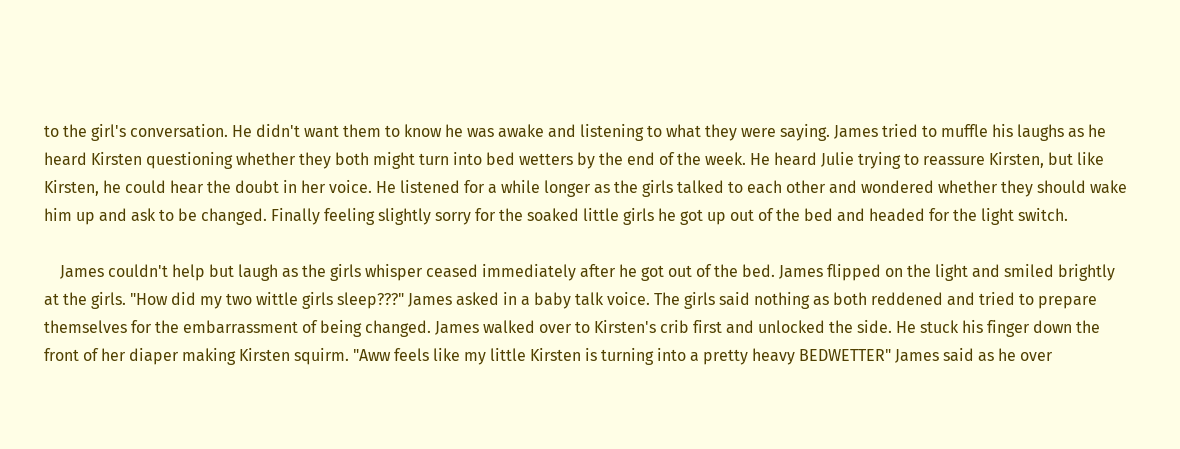to the girl's conversation. He didn't want them to know he was awake and listening to what they were saying. James tried to muffle his laughs as he heard Kirsten questioning whether they both might turn into bed wetters by the end of the week. He heard Julie trying to reassure Kirsten, but like Kirsten, he could hear the doubt in her voice. He listened for a while longer as the girls talked to each other and wondered whether they should wake him up and ask to be changed. Finally feeling slightly sorry for the soaked little girls he got up out of the bed and headed for the light switch.

    James couldn't help but laugh as the girls whisper ceased immediately after he got out of the bed. James flipped on the light and smiled brightly at the girls. "How did my two wittle girls sleep???" James asked in a baby talk voice. The girls said nothing as both reddened and tried to prepare themselves for the embarrassment of being changed. James walked over to Kirsten's crib first and unlocked the side. He stuck his finger down the front of her diaper making Kirsten squirm. "Aww feels like my little Kirsten is turning into a pretty heavy BEDWETTER" James said as he over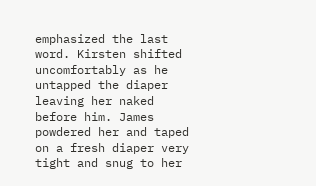emphasized the last word. Kirsten shifted uncomfortably as he untapped the diaper leaving her naked before him. James powdered her and taped on a fresh diaper very tight and snug to her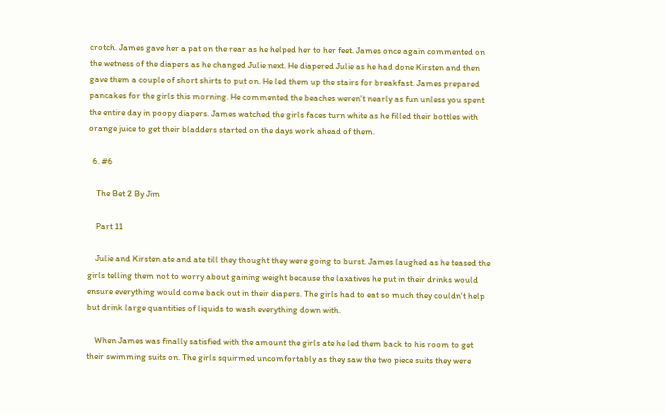crotch. James gave her a pat on the rear as he helped her to her feet. James once again commented on the wetness of the diapers as he changed Julie next. He diapered Julie as he had done Kirsten and then gave them a couple of short shirts to put on. He led them up the stairs for breakfast. James prepared pancakes for the girls this morning. He commented the beaches weren't nearly as fun unless you spent the entire day in poopy diapers. James watched the girls faces turn white as he filled their bottles with orange juice to get their bladders started on the days work ahead of them.

  6. #6

    The Bet 2 By Jim

    Part 11

    Julie and Kirsten ate and ate till they thought they were going to burst. James laughed as he teased the girls telling them not to worry about gaining weight because the laxatives he put in their drinks would ensure everything would come back out in their diapers. The girls had to eat so much they couldn't help but drink large quantities of liquids to wash everything down with.

    When James was finally satisfied with the amount the girls ate he led them back to his room to get their swimming suits on. The girls squirmed uncomfortably as they saw the two piece suits they were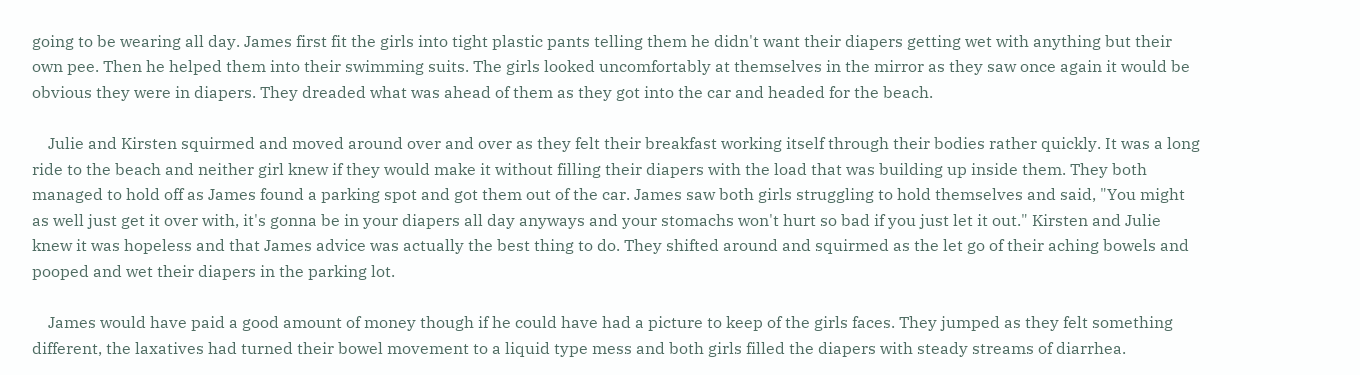going to be wearing all day. James first fit the girls into tight plastic pants telling them he didn't want their diapers getting wet with anything but their own pee. Then he helped them into their swimming suits. The girls looked uncomfortably at themselves in the mirror as they saw once again it would be obvious they were in diapers. They dreaded what was ahead of them as they got into the car and headed for the beach.

    Julie and Kirsten squirmed and moved around over and over as they felt their breakfast working itself through their bodies rather quickly. It was a long ride to the beach and neither girl knew if they would make it without filling their diapers with the load that was building up inside them. They both managed to hold off as James found a parking spot and got them out of the car. James saw both girls struggling to hold themselves and said, "You might as well just get it over with, it's gonna be in your diapers all day anyways and your stomachs won't hurt so bad if you just let it out." Kirsten and Julie knew it was hopeless and that James advice was actually the best thing to do. They shifted around and squirmed as the let go of their aching bowels and pooped and wet their diapers in the parking lot.

    James would have paid a good amount of money though if he could have had a picture to keep of the girls faces. They jumped as they felt something different, the laxatives had turned their bowel movement to a liquid type mess and both girls filled the diapers with steady streams of diarrhea.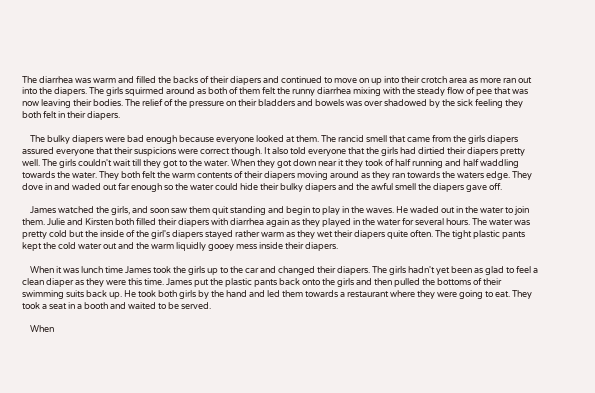The diarrhea was warm and filled the backs of their diapers and continued to move on up into their crotch area as more ran out into the diapers. The girls squirmed around as both of them felt the runny diarrhea mixing with the steady flow of pee that was now leaving their bodies. The relief of the pressure on their bladders and bowels was over shadowed by the sick feeling they both felt in their diapers.

    The bulky diapers were bad enough because everyone looked at them. The rancid smell that came from the girls diapers assured everyone that their suspicions were correct though. It also told everyone that the girls had dirtied their diapers pretty well. The girls couldn't wait till they got to the water. When they got down near it they took of half running and half waddling towards the water. They both felt the warm contents of their diapers moving around as they ran towards the waters edge. They dove in and waded out far enough so the water could hide their bulky diapers and the awful smell the diapers gave off.

    James watched the girls, and soon saw them quit standing and begin to play in the waves. He waded out in the water to join them. Julie and Kirsten both filled their diapers with diarrhea again as they played in the water for several hours. The water was pretty cold but the inside of the girl's diapers stayed rather warm as they wet their diapers quite often. The tight plastic pants kept the cold water out and the warm liquidly gooey mess inside their diapers.

    When it was lunch time James took the girls up to the car and changed their diapers. The girls hadn't yet been as glad to feel a clean diaper as they were this time. James put the plastic pants back onto the girls and then pulled the bottoms of their swimming suits back up. He took both girls by the hand and led them towards a restaurant where they were going to eat. They took a seat in a booth and waited to be served.

    When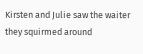Kirsten and Julie saw the waiter they squirmed around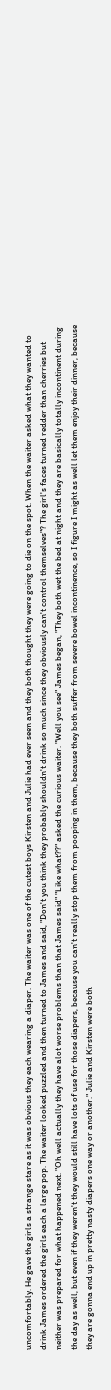uncomfortably. He gave the girls a strange stare as it was obvious they each wearing a diaper. The waiter was one of the cutest boys Kirsten and Julie had ever seen and they both thought they were going to die on the spot. When the waiter asked what they wanted to drink James ordered the girls each a large pop. The waiter looked puzzled and then turned to James and said, "Don't you think they probably shouldn't drink so much since they obviously can't control themselves"? The girl's faces turned redder than cherries but neither was prepared for what happened next. "Oh well actually they have alot worse problems than that James said" "Like what??" asked the curious waiter. "Well you see" James began, "They both wet the bed at night and they are basically totally incontinent during the day as well, but even if they weren't they would still have lots of use for those diapers, because you can't really stop them from pooping in them, because they both suffer from severe bowel incontinence, so I figure I might as well let them enjoy their dinner, because they are gonna end up in pretty nasty diapers one way or another." Julie and Kirsten were both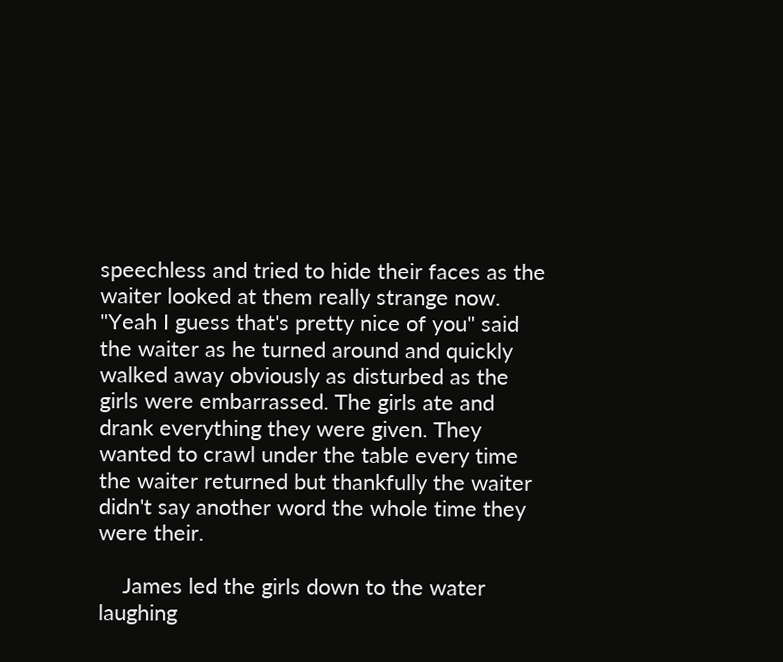speechless and tried to hide their faces as the waiter looked at them really strange now. "Yeah I guess that's pretty nice of you" said the waiter as he turned around and quickly walked away obviously as disturbed as the girls were embarrassed. The girls ate and drank everything they were given. They wanted to crawl under the table every time the waiter returned but thankfully the waiter didn't say another word the whole time they were their.

    James led the girls down to the water laughing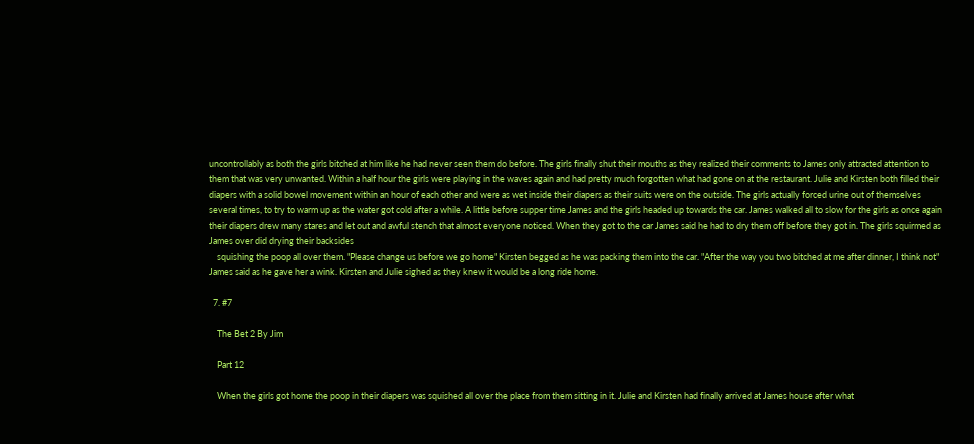uncontrollably as both the girls bitched at him like he had never seen them do before. The girls finally shut their mouths as they realized their comments to James only attracted attention to them that was very unwanted. Within a half hour the girls were playing in the waves again and had pretty much forgotten what had gone on at the restaurant. Julie and Kirsten both filled their diapers with a solid bowel movement within an hour of each other and were as wet inside their diapers as their suits were on the outside. The girls actually forced urine out of themselves several times, to try to warm up as the water got cold after a while. A little before supper time James and the girls headed up towards the car. James walked all to slow for the girls as once again their diapers drew many stares and let out and awful stench that almost everyone noticed. When they got to the car James said he had to dry them off before they got in. The girls squirmed as James over did drying their backsides
    squishing the poop all over them. "Please change us before we go home" Kirsten begged as he was packing them into the car. "After the way you two bitched at me after dinner, I think not" James said as he gave her a wink. Kirsten and Julie sighed as they knew it would be a long ride home.

  7. #7

    The Bet 2 By Jim

    Part 12

    When the girls got home the poop in their diapers was squished all over the place from them sitting in it. Julie and Kirsten had finally arrived at James house after what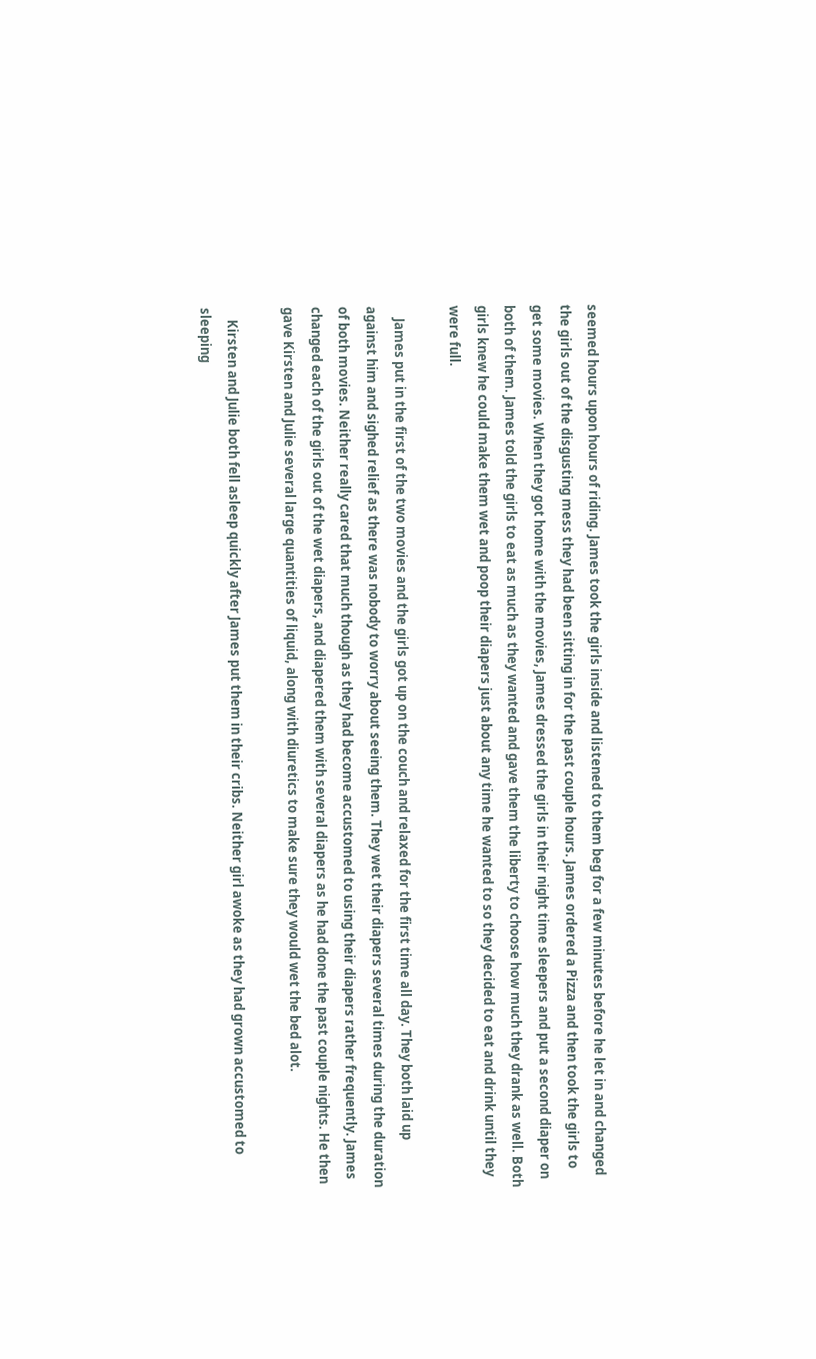seemed hours upon hours of riding. James took the girls inside and listened to them beg for a few minutes before he let in and changed the girls out of the disgusting mess they had been sitting in for the past couple hours. James ordered a Pizza and then took the girls to get some movies. When they got home with the movies, James dressed the girls in their night time sleepers and put a second diaper on both of them. James told the girls to eat as much as they wanted and gave them the liberty to choose how much they drank as well. Both girls knew he could make them wet and poop their diapers just about any time he wanted to so they decided to eat and drink until they were full.

    James put in the first of the two movies and the girls got up on the couch and relaxed for the first time all day. They both laid up against him and sighed relief as there was nobody to worry about seeing them. They wet their diapers several times during the duration of both movies. Neither really cared that much though as they had become accustomed to using their diapers rather frequently. James changed each of the girls out of the wet diapers, and diapered them with several diapers as he had done the past couple nights. He then gave Kirsten and Julie several large quantities of liquid, along with diuretics to make sure they would wet the bed alot.

    Kirsten and Julie both fell asleep quickly after James put them in their cribs. Neither girl awoke as they had grown accustomed to sleeping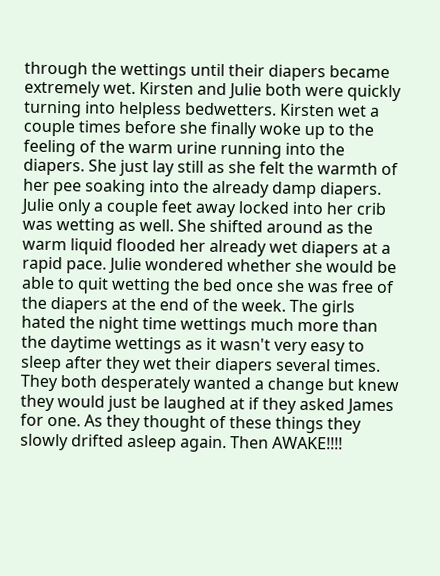through the wettings until their diapers became extremely wet. Kirsten and Julie both were quickly turning into helpless bedwetters. Kirsten wet a couple times before she finally woke up to the feeling of the warm urine running into the diapers. She just lay still as she felt the warmth of her pee soaking into the already damp diapers. Julie only a couple feet away locked into her crib was wetting as well. She shifted around as the warm liquid flooded her already wet diapers at a rapid pace. Julie wondered whether she would be able to quit wetting the bed once she was free of the diapers at the end of the week. The girls hated the night time wettings much more than the daytime wettings as it wasn't very easy to sleep after they wet their diapers several times. They both desperately wanted a change but knew they would just be laughed at if they asked James for one. As they thought of these things they slowly drifted asleep again. Then AWAKE!!!!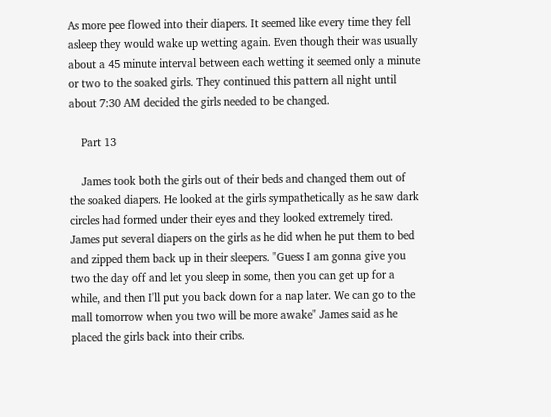As more pee flowed into their diapers. It seemed like every time they fell asleep they would wake up wetting again. Even though their was usually about a 45 minute interval between each wetting it seemed only a minute or two to the soaked girls. They continued this pattern all night until about 7:30 AM decided the girls needed to be changed.

    Part 13

    James took both the girls out of their beds and changed them out of the soaked diapers. He looked at the girls sympathetically as he saw dark circles had formed under their eyes and they looked extremely tired. James put several diapers on the girls as he did when he put them to bed and zipped them back up in their sleepers. "Guess I am gonna give you two the day off and let you sleep in some, then you can get up for a while, and then I'll put you back down for a nap later. We can go to the mall tomorrow when you two will be more awake" James said as he placed the girls back into their cribs.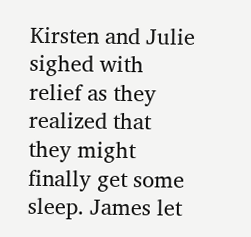Kirsten and Julie sighed with relief as they realized that they might finally get some sleep. James let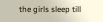the girls sleep till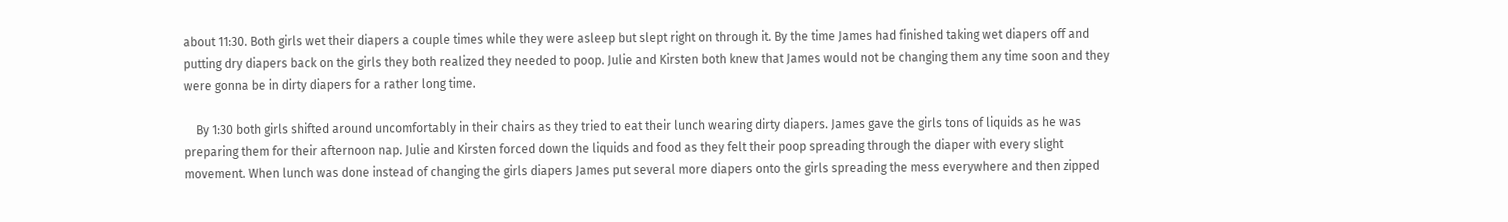about 11:30. Both girls wet their diapers a couple times while they were asleep but slept right on through it. By the time James had finished taking wet diapers off and putting dry diapers back on the girls they both realized they needed to poop. Julie and Kirsten both knew that James would not be changing them any time soon and they were gonna be in dirty diapers for a rather long time.

    By 1:30 both girls shifted around uncomfortably in their chairs as they tried to eat their lunch wearing dirty diapers. James gave the girls tons of liquids as he was preparing them for their afternoon nap. Julie and Kirsten forced down the liquids and food as they felt their poop spreading through the diaper with every slight movement. When lunch was done instead of changing the girls diapers James put several more diapers onto the girls spreading the mess everywhere and then zipped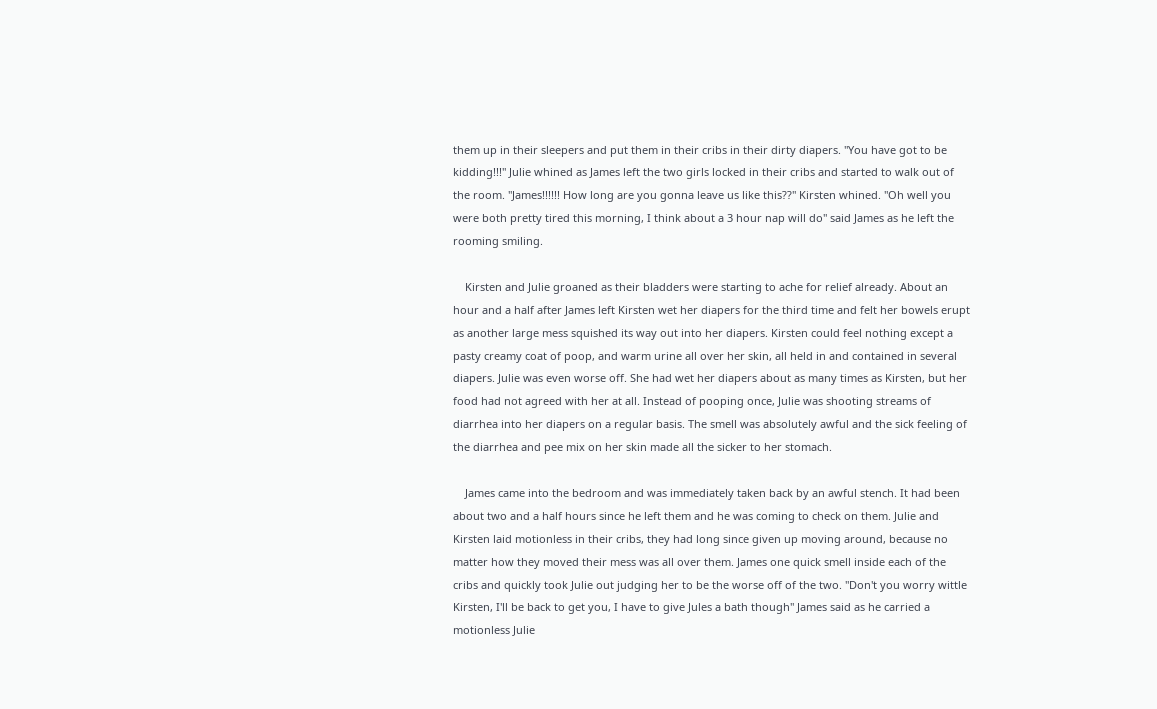them up in their sleepers and put them in their cribs in their dirty diapers. "You have got to be kidding!!!" Julie whined as James left the two girls locked in their cribs and started to walk out of the room. "James!!!!!! How long are you gonna leave us like this??" Kirsten whined. "Oh well you were both pretty tired this morning, I think about a 3 hour nap will do" said James as he left the rooming smiling.

    Kirsten and Julie groaned as their bladders were starting to ache for relief already. About an hour and a half after James left Kirsten wet her diapers for the third time and felt her bowels erupt as another large mess squished its way out into her diapers. Kirsten could feel nothing except a pasty creamy coat of poop, and warm urine all over her skin, all held in and contained in several diapers. Julie was even worse off. She had wet her diapers about as many times as Kirsten, but her food had not agreed with her at all. Instead of pooping once, Julie was shooting streams of diarrhea into her diapers on a regular basis. The smell was absolutely awful and the sick feeling of the diarrhea and pee mix on her skin made all the sicker to her stomach.

    James came into the bedroom and was immediately taken back by an awful stench. It had been about two and a half hours since he left them and he was coming to check on them. Julie and Kirsten laid motionless in their cribs, they had long since given up moving around, because no matter how they moved their mess was all over them. James one quick smell inside each of the cribs and quickly took Julie out judging her to be the worse off of the two. "Don't you worry wittle Kirsten, I'll be back to get you, I have to give Jules a bath though" James said as he carried a motionless Julie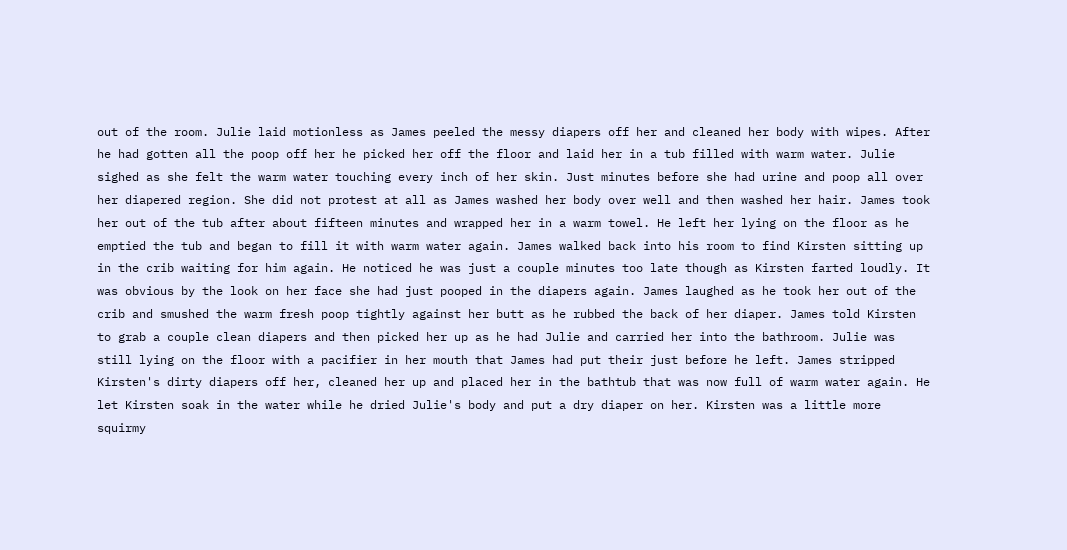out of the room. Julie laid motionless as James peeled the messy diapers off her and cleaned her body with wipes. After he had gotten all the poop off her he picked her off the floor and laid her in a tub filled with warm water. Julie sighed as she felt the warm water touching every inch of her skin. Just minutes before she had urine and poop all over her diapered region. She did not protest at all as James washed her body over well and then washed her hair. James took her out of the tub after about fifteen minutes and wrapped her in a warm towel. He left her lying on the floor as he emptied the tub and began to fill it with warm water again. James walked back into his room to find Kirsten sitting up in the crib waiting for him again. He noticed he was just a couple minutes too late though as Kirsten farted loudly. It was obvious by the look on her face she had just pooped in the diapers again. James laughed as he took her out of the crib and smushed the warm fresh poop tightly against her butt as he rubbed the back of her diaper. James told Kirsten to grab a couple clean diapers and then picked her up as he had Julie and carried her into the bathroom. Julie was still lying on the floor with a pacifier in her mouth that James had put their just before he left. James stripped Kirsten's dirty diapers off her, cleaned her up and placed her in the bathtub that was now full of warm water again. He let Kirsten soak in the water while he dried Julie's body and put a dry diaper on her. Kirsten was a little more squirmy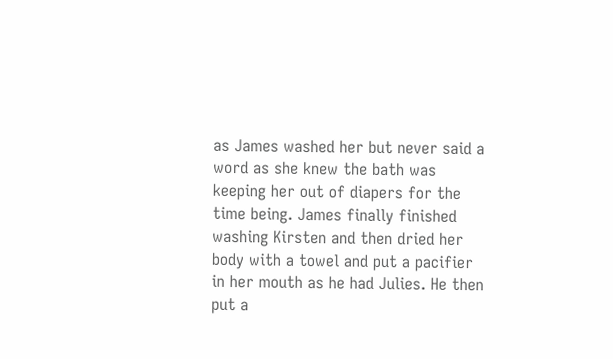as James washed her but never said a word as she knew the bath was keeping her out of diapers for the time being. James finally finished washing Kirsten and then dried her body with a towel and put a pacifier in her mouth as he had Julies. He then put a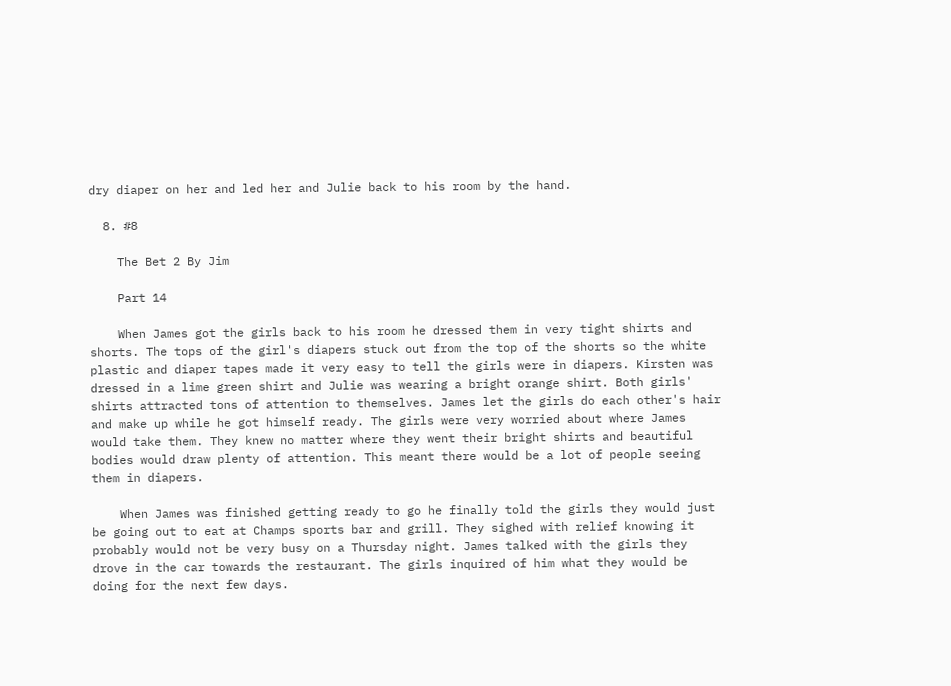dry diaper on her and led her and Julie back to his room by the hand.

  8. #8

    The Bet 2 By Jim

    Part 14

    When James got the girls back to his room he dressed them in very tight shirts and shorts. The tops of the girl's diapers stuck out from the top of the shorts so the white plastic and diaper tapes made it very easy to tell the girls were in diapers. Kirsten was dressed in a lime green shirt and Julie was wearing a bright orange shirt. Both girls' shirts attracted tons of attention to themselves. James let the girls do each other's hair and make up while he got himself ready. The girls were very worried about where James would take them. They knew no matter where they went their bright shirts and beautiful bodies would draw plenty of attention. This meant there would be a lot of people seeing them in diapers.

    When James was finished getting ready to go he finally told the girls they would just be going out to eat at Champs sports bar and grill. They sighed with relief knowing it probably would not be very busy on a Thursday night. James talked with the girls they drove in the car towards the restaurant. The girls inquired of him what they would be doing for the next few days.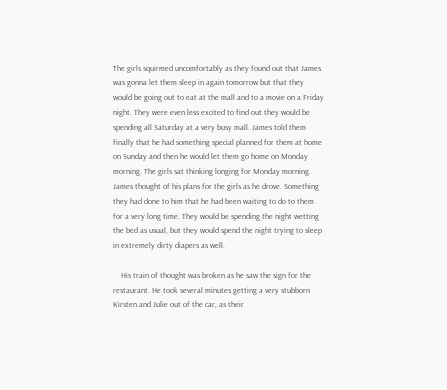The girls squirmed uncomfortably as they found out that James was gonna let them sleep in again tomorrow but that they would be going out to eat at the mall and to a movie on a Friday night. They were even less excited to find out they would be spending all Saturday at a very busy mall. James told them finally that he had something special planned for them at home on Sunday and then he would let them go home on Monday morning. The girls sat thinking longing for Monday morning. James thought of his plans for the girls as he drove. Something they had done to him that he had been waiting to do to them for a very long time. They would be spending the night wetting the bed as usual, but they would spend the night trying to sleep in extremely dirty diapers as well.

    His train of thought was broken as he saw the sign for the restaurant. He took several minutes getting a very stubborn Kirsten and Julie out of the car, as their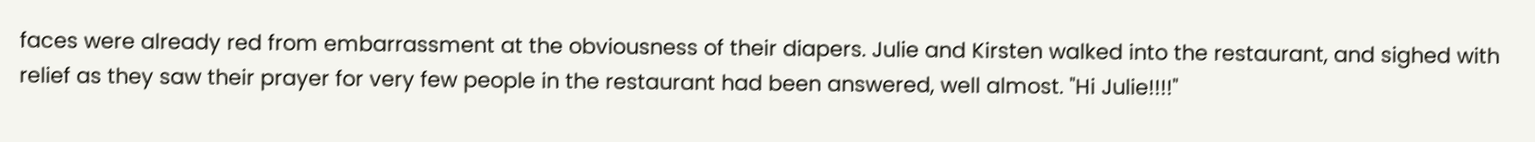faces were already red from embarrassment at the obviousness of their diapers. Julie and Kirsten walked into the restaurant, and sighed with relief as they saw their prayer for very few people in the restaurant had been answered, well almost. "Hi Julie!!!!"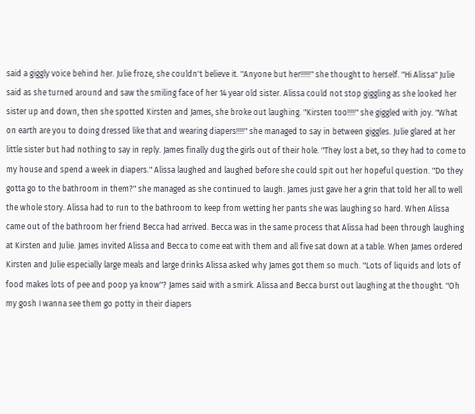said a giggly voice behind her. Julie froze, she couldn't believe it. "Anyone but her!!!!!" she thought to herself. "Hi Alissa" Julie said as she turned around and saw the smiling face of her 14 year old sister. Alissa could not stop giggling as she looked her sister up and down, then she spotted Kirsten and James, she broke out laughing. "Kirsten too!!!!" she giggled with joy. "What on earth are you to doing dressed like that and wearing diapers!!!!" she managed to say in between giggles. Julie glared at her little sister but had nothing to say in reply. James finally dug the girls out of their hole. "They lost a bet, so they had to come to my house and spend a week in diapers." Alissa laughed and laughed before she could spit out her hopeful question. "Do they gotta go to the bathroom in them?" she managed as she continued to laugh. James just gave her a grin that told her all to well the whole story. Alissa had to run to the bathroom to keep from wetting her pants she was laughing so hard. When Alissa came out of the bathroom her friend Becca had arrived. Becca was in the same process that Alissa had been through laughing at Kirsten and Julie. James invited Alissa and Becca to come eat with them and all five sat down at a table. When James ordered Kirsten and Julie especially large meals and large drinks Alissa asked why James got them so much. "Lots of liquids and lots of food makes lots of pee and poop ya know"? James said with a smirk. Alissa and Becca burst out laughing at the thought. "Oh my gosh I wanna see them go potty in their diapers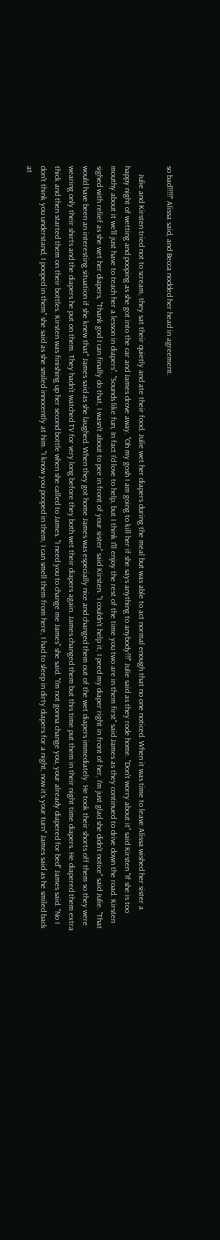so bad!!!!!" Alissa said, and Becca nodded her head in agreement.

    Julie and Kirsten tried not to scream, they sat their quietly and ate their food. Julie wet her diapers during the meal but was able to act normal enough that no one noticed. When it was time to leave Alissa wished her sister a happy night of wetting and pooping as she got into the car and James drove away. "Oh my gosh I am going to kill her if she says anything to anybody!!!" Julie said as they rode home. "Don't worry about it" said Kirsten "If she is too mouthy about it we'll just have to teach her a lesson in diapers". "Sounds like fun, In fact I'd love to help, but I think I'll enjoy the rest of the time you two are in them first" said James as they continued to drive down the road. Kirsten sighed with relief as she wet her diapers, "Thank god I can finally do that, I wasn't about to pee in front of your sister" said Kirsten. "I couldn't help it, I peed my diaper right in front of her, I'm just glad she didn't notice" said Julie. "That would have been an interesting situation if she knew that" James said as she laughed. When they got home James was especially nice and changed them out of the wet diapers immediately. He took their shorts off them so they were wearing only their shirts and the diapers he put on them. They hadn't watched TV for very long before they both wet their diapers again. James changed them but this time put them in their night time diapers. He diapered them extra thick and then started them on their bottles. Kirsten was finishing up her second bottle when she called to James. "I need you to change me James" she said. "I'm not gonna change you, your already diapered for bed" James said. "No I don't think you understand, I pooped in them" she said as she smiled innocently at him. "I know you pooped in them, I can smell them from here, I had to sleep in dirty diapers for a night, now it's your turn" James said as he smiled back at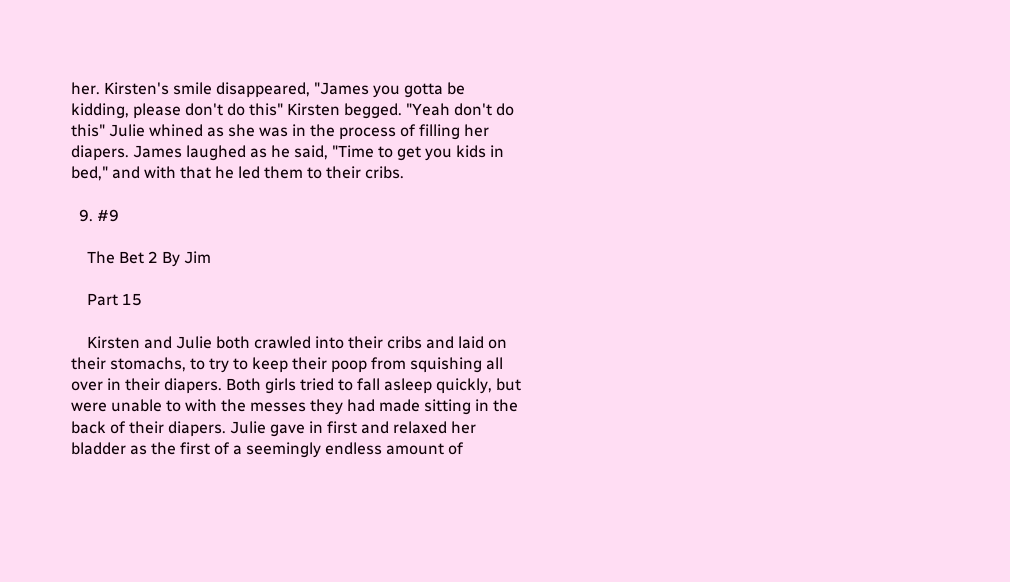her. Kirsten's smile disappeared, "James you gotta be kidding, please don't do this" Kirsten begged. "Yeah don't do this" Julie whined as she was in the process of filling her diapers. James laughed as he said, "Time to get you kids in bed," and with that he led them to their cribs.

  9. #9

    The Bet 2 By Jim

    Part 15

    Kirsten and Julie both crawled into their cribs and laid on their stomachs, to try to keep their poop from squishing all over in their diapers. Both girls tried to fall asleep quickly, but were unable to with the messes they had made sitting in the back of their diapers. Julie gave in first and relaxed her bladder as the first of a seemingly endless amount of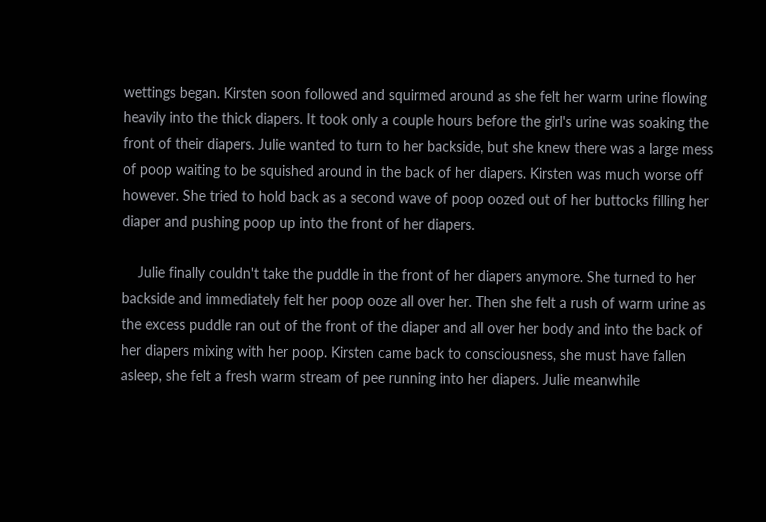wettings began. Kirsten soon followed and squirmed around as she felt her warm urine flowing heavily into the thick diapers. It took only a couple hours before the girl's urine was soaking the front of their diapers. Julie wanted to turn to her backside, but she knew there was a large mess of poop waiting to be squished around in the back of her diapers. Kirsten was much worse off however. She tried to hold back as a second wave of poop oozed out of her buttocks filling her diaper and pushing poop up into the front of her diapers.

    Julie finally couldn't take the puddle in the front of her diapers anymore. She turned to her backside and immediately felt her poop ooze all over her. Then she felt a rush of warm urine as the excess puddle ran out of the front of the diaper and all over her body and into the back of her diapers mixing with her poop. Kirsten came back to consciousness, she must have fallen asleep, she felt a fresh warm stream of pee running into her diapers. Julie meanwhile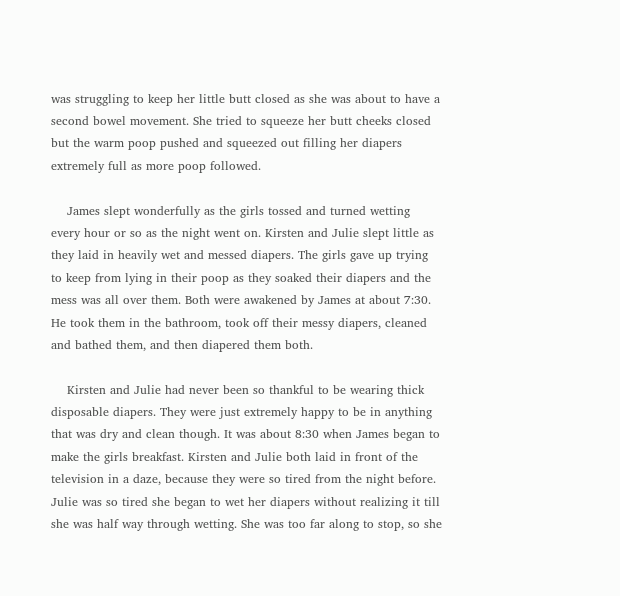was struggling to keep her little butt closed as she was about to have a second bowel movement. She tried to squeeze her butt cheeks closed but the warm poop pushed and squeezed out filling her diapers extremely full as more poop followed.

    James slept wonderfully as the girls tossed and turned wetting every hour or so as the night went on. Kirsten and Julie slept little as they laid in heavily wet and messed diapers. The girls gave up trying to keep from lying in their poop as they soaked their diapers and the mess was all over them. Both were awakened by James at about 7:30. He took them in the bathroom, took off their messy diapers, cleaned and bathed them, and then diapered them both.

    Kirsten and Julie had never been so thankful to be wearing thick disposable diapers. They were just extremely happy to be in anything that was dry and clean though. It was about 8:30 when James began to make the girls breakfast. Kirsten and Julie both laid in front of the television in a daze, because they were so tired from the night before. Julie was so tired she began to wet her diapers without realizing it till she was half way through wetting. She was too far along to stop, so she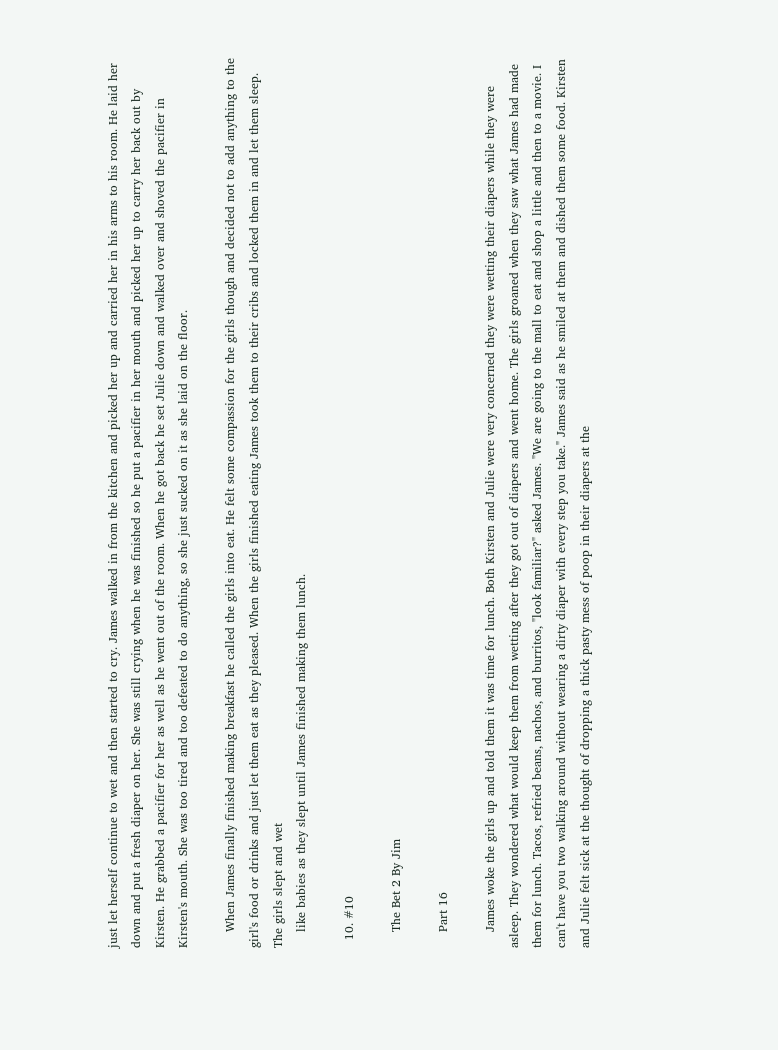just let herself continue to wet and then started to cry. James walked in from the kitchen and picked her up and carried her in his arms to his room. He laid her down and put a fresh diaper on her. She was still crying when he was finished so he put a pacifier in her mouth and picked her up to carry her back out by Kirsten. He grabbed a pacifier for her as well as he went out of the room. When he got back he set Julie down and walked over and shoved the pacifier in Kirsten's mouth. She was too tired and too defeated to do anything, so she just sucked on it as she laid on the floor.

    When James finally finished making breakfast he called the girls into eat. He felt some compassion for the girls though and decided not to add anything to the girl's food or drinks and just let them eat as they pleased. When the girls finished eating James took them to their cribs and locked them in and let them sleep. The girls slept and wet
    like babies as they slept until James finished making them lunch.

  10. #10

    The Bet 2 By Jim

    Part 16

    James woke the girls up and told them it was time for lunch. Both Kirsten and Julie were very concerned they were wetting their diapers while they were asleep. They wondered what would keep them from wetting after they got out of diapers and went home. The girls groaned when they saw what James had made them for lunch. Tacos, refried beans, nachos, and burritos, "look familiar?" asked James. "We are going to the mall to eat and shop a little and then to a movie. I can't have you two walking around without wearing a dirty diaper with every step you take." James said as he smiled at them and dished them some food. Kirsten and Julie felt sick at the thought of dropping a thick pasty mess of poop in their diapers at the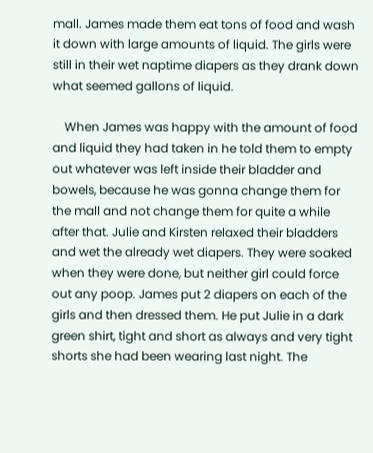mall. James made them eat tons of food and wash it down with large amounts of liquid. The girls were still in their wet naptime diapers as they drank down what seemed gallons of liquid.

    When James was happy with the amount of food and liquid they had taken in he told them to empty out whatever was left inside their bladder and bowels, because he was gonna change them for the mall and not change them for quite a while after that. Julie and Kirsten relaxed their bladders and wet the already wet diapers. They were soaked when they were done, but neither girl could force out any poop. James put 2 diapers on each of the girls and then dressed them. He put Julie in a dark green shirt, tight and short as always and very tight shorts she had been wearing last night. The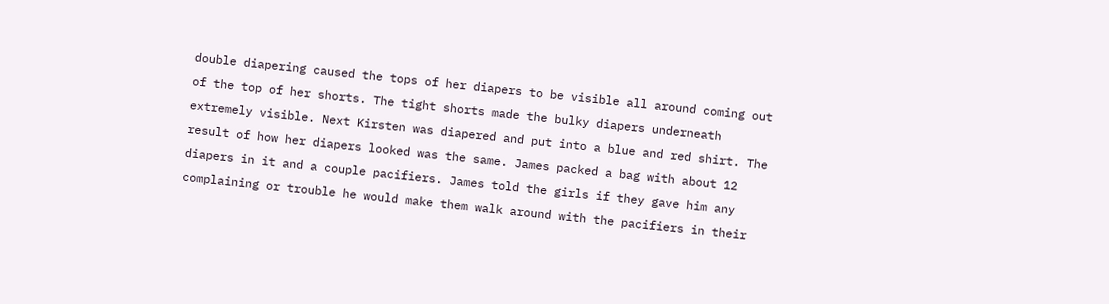double diapering caused the tops of her diapers to be visible all around coming out of the top of her shorts. The tight shorts made the bulky diapers underneath extremely visible. Next Kirsten was diapered and put into a blue and red shirt. The result of how her diapers looked was the same. James packed a bag with about 12 diapers in it and a couple pacifiers. James told the girls if they gave him any complaining or trouble he would make them walk around with the pacifiers in their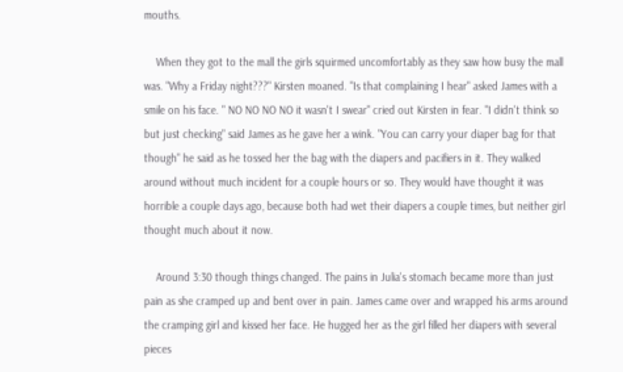mouths.

    When they got to the mall the girls squirmed uncomfortably as they saw how busy the mall was. "Why a Friday night???" Kirsten moaned. "Is that complaining I hear" asked James with a smile on his face. " NO NO NO NO it wasn't I swear" cried out Kirsten in fear. "I didn't think so but just checking" said James as he gave her a wink. "You can carry your diaper bag for that though" he said as he tossed her the bag with the diapers and pacifiers in it. They walked around without much incident for a couple hours or so. They would have thought it was horrible a couple days ago, because both had wet their diapers a couple times, but neither girl thought much about it now.

    Around 3:30 though things changed. The pains in Julia's stomach became more than just pain as she cramped up and bent over in pain. James came over and wrapped his arms around the cramping girl and kissed her face. He hugged her as the girl filled her diapers with several pieces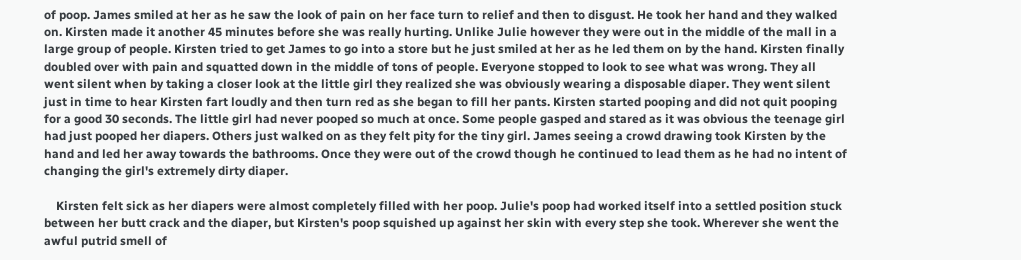of poop. James smiled at her as he saw the look of pain on her face turn to relief and then to disgust. He took her hand and they walked on. Kirsten made it another 45 minutes before she was really hurting. Unlike Julie however they were out in the middle of the mall in a large group of people. Kirsten tried to get James to go into a store but he just smiled at her as he led them on by the hand. Kirsten finally doubled over with pain and squatted down in the middle of tons of people. Everyone stopped to look to see what was wrong. They all went silent when by taking a closer look at the little girl they realized she was obviously wearing a disposable diaper. They went silent just in time to hear Kirsten fart loudly and then turn red as she began to fill her pants. Kirsten started pooping and did not quit pooping for a good 30 seconds. The little girl had never pooped so much at once. Some people gasped and stared as it was obvious the teenage girl had just pooped her diapers. Others just walked on as they felt pity for the tiny girl. James seeing a crowd drawing took Kirsten by the hand and led her away towards the bathrooms. Once they were out of the crowd though he continued to lead them as he had no intent of changing the girl's extremely dirty diaper.

    Kirsten felt sick as her diapers were almost completely filled with her poop. Julie's poop had worked itself into a settled position stuck between her butt crack and the diaper, but Kirsten's poop squished up against her skin with every step she took. Wherever she went the awful putrid smell of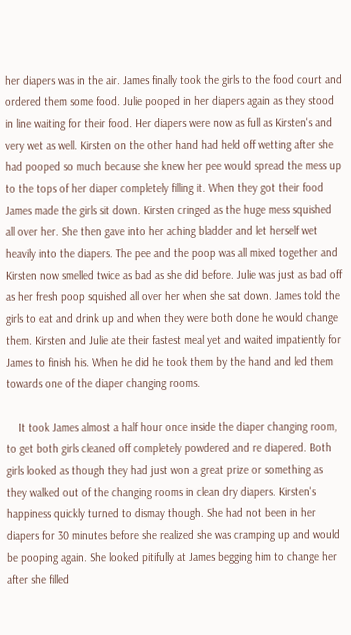her diapers was in the air. James finally took the girls to the food court and ordered them some food. Julie pooped in her diapers again as they stood in line waiting for their food. Her diapers were now as full as Kirsten's and very wet as well. Kirsten on the other hand had held off wetting after she had pooped so much because she knew her pee would spread the mess up to the tops of her diaper completely filling it. When they got their food James made the girls sit down. Kirsten cringed as the huge mess squished all over her. She then gave into her aching bladder and let herself wet heavily into the diapers. The pee and the poop was all mixed together and Kirsten now smelled twice as bad as she did before. Julie was just as bad off as her fresh poop squished all over her when she sat down. James told the girls to eat and drink up and when they were both done he would change them. Kirsten and Julie ate their fastest meal yet and waited impatiently for James to finish his. When he did he took them by the hand and led them towards one of the diaper changing rooms.

    It took James almost a half hour once inside the diaper changing room, to get both girls cleaned off completely powdered and re diapered. Both girls looked as though they had just won a great prize or something as they walked out of the changing rooms in clean dry diapers. Kirsten's happiness quickly turned to dismay though. She had not been in her diapers for 30 minutes before she realized she was cramping up and would be pooping again. She looked pitifully at James begging him to change her after she filled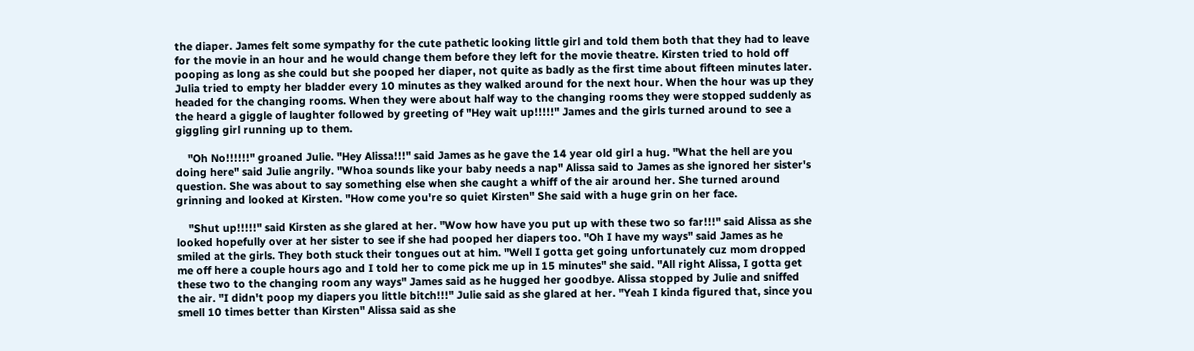the diaper. James felt some sympathy for the cute pathetic looking little girl and told them both that they had to leave for the movie in an hour and he would change them before they left for the movie theatre. Kirsten tried to hold off pooping as long as she could but she pooped her diaper, not quite as badly as the first time about fifteen minutes later. Julia tried to empty her bladder every 10 minutes as they walked around for the next hour. When the hour was up they headed for the changing rooms. When they were about half way to the changing rooms they were stopped suddenly as the heard a giggle of laughter followed by greeting of "Hey wait up!!!!!" James and the girls turned around to see a giggling girl running up to them.

    "Oh No!!!!!!" groaned Julie. "Hey Alissa!!!" said James as he gave the 14 year old girl a hug. "What the hell are you doing here" said Julie angrily. "Whoa sounds like your baby needs a nap" Alissa said to James as she ignored her sister's question. She was about to say something else when she caught a whiff of the air around her. She turned around grinning and looked at Kirsten. "How come you're so quiet Kirsten" She said with a huge grin on her face.

    "Shut up!!!!!" said Kirsten as she glared at her. "Wow how have you put up with these two so far!!!" said Alissa as she looked hopefully over at her sister to see if she had pooped her diapers too. "Oh I have my ways" said James as he smiled at the girls. They both stuck their tongues out at him. "Well I gotta get going unfortunately cuz mom dropped me off here a couple hours ago and I told her to come pick me up in 15 minutes" she said. "All right Alissa, I gotta get these two to the changing room any ways" James said as he hugged her goodbye. Alissa stopped by Julie and sniffed the air. "I didn't poop my diapers you little bitch!!!" Julie said as she glared at her. "Yeah I kinda figured that, since you smell 10 times better than Kirsten" Alissa said as she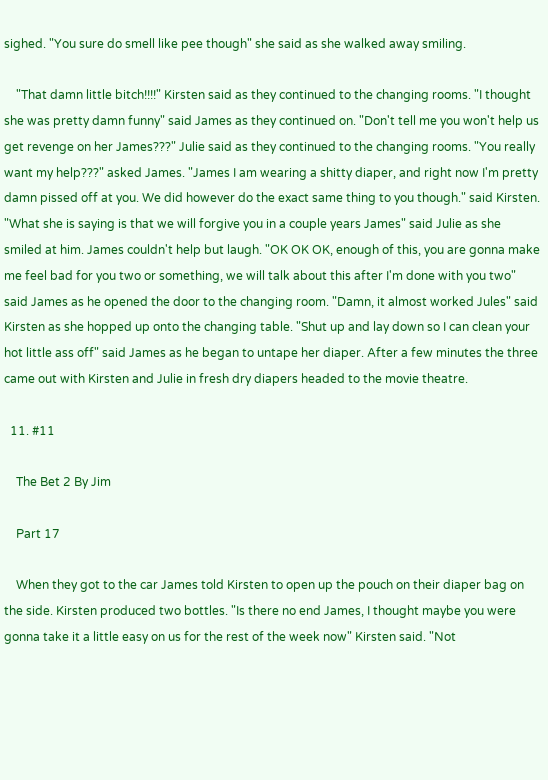sighed. "You sure do smell like pee though" she said as she walked away smiling.

    "That damn little bitch!!!!" Kirsten said as they continued to the changing rooms. "I thought she was pretty damn funny" said James as they continued on. "Don't tell me you won't help us get revenge on her James???" Julie said as they continued to the changing rooms. "You really want my help???" asked James. "James I am wearing a shitty diaper, and right now I'm pretty damn pissed off at you. We did however do the exact same thing to you though." said Kirsten. "What she is saying is that we will forgive you in a couple years James" said Julie as she smiled at him. James couldn't help but laugh. "OK OK OK, enough of this, you are gonna make me feel bad for you two or something, we will talk about this after I'm done with you two" said James as he opened the door to the changing room. "Damn, it almost worked Jules" said Kirsten as she hopped up onto the changing table. "Shut up and lay down so I can clean your hot little ass off" said James as he began to untape her diaper. After a few minutes the three came out with Kirsten and Julie in fresh dry diapers headed to the movie theatre.

  11. #11

    The Bet 2 By Jim

    Part 17

    When they got to the car James told Kirsten to open up the pouch on their diaper bag on the side. Kirsten produced two bottles. "Is there no end James, I thought maybe you were gonna take it a little easy on us for the rest of the week now" Kirsten said. "Not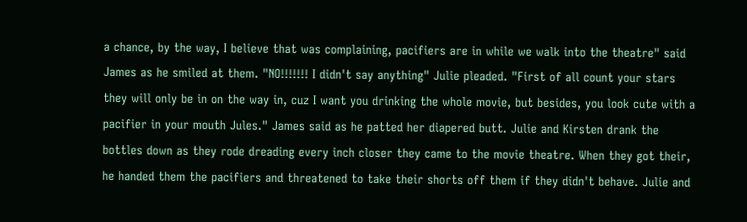a chance, by the way, I believe that was complaining, pacifiers are in while we walk into the theatre" said James as he smiled at them. "NO!!!!!!! I didn't say anything" Julie pleaded. "First of all count your stars they will only be in on the way in, cuz I want you drinking the whole movie, but besides, you look cute with a pacifier in your mouth Jules." James said as he patted her diapered butt. Julie and Kirsten drank the bottles down as they rode dreading every inch closer they came to the movie theatre. When they got their, he handed them the pacifiers and threatened to take their shorts off them if they didn't behave. Julie and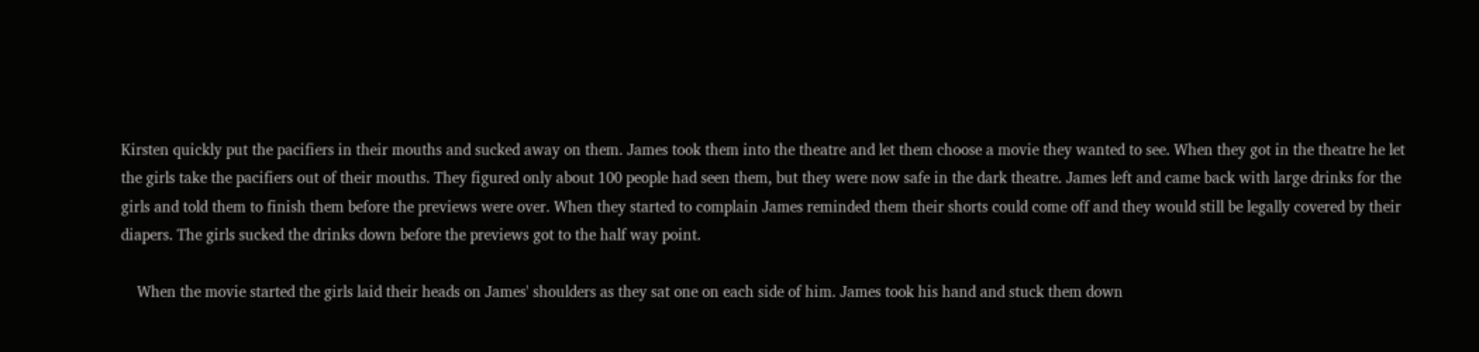Kirsten quickly put the pacifiers in their mouths and sucked away on them. James took them into the theatre and let them choose a movie they wanted to see. When they got in the theatre he let the girls take the pacifiers out of their mouths. They figured only about 100 people had seen them, but they were now safe in the dark theatre. James left and came back with large drinks for the girls and told them to finish them before the previews were over. When they started to complain James reminded them their shorts could come off and they would still be legally covered by their diapers. The girls sucked the drinks down before the previews got to the half way point.

    When the movie started the girls laid their heads on James' shoulders as they sat one on each side of him. James took his hand and stuck them down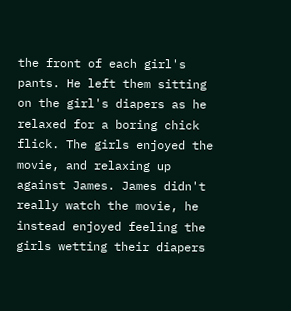the front of each girl's pants. He left them sitting on the girl's diapers as he relaxed for a boring chick flick. The girls enjoyed the movie, and relaxing up against James. James didn't really watch the movie, he instead enjoyed feeling the girls wetting their diapers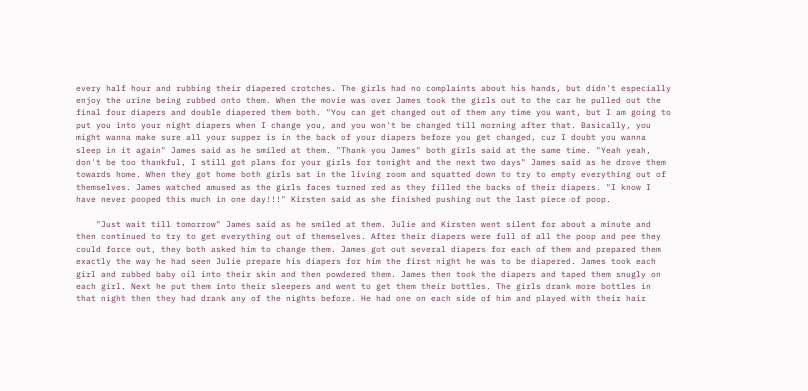every half hour and rubbing their diapered crotches. The girls had no complaints about his hands, but didn't especially enjoy the urine being rubbed onto them. When the movie was over James took the girls out to the car he pulled out the final four diapers and double diapered them both. "You can get changed out of them any time you want, but I am going to put you into your night diapers when I change you, and you won't be changed till morning after that. Basically, you might wanna make sure all your supper is in the back of your diapers before you get changed, cuz I doubt you wanna sleep in it again" James said as he smiled at them. "Thank you James" both girls said at the same time. "Yeah yeah, don't be too thankful, I still got plans for your girls for tonight and the next two days" James said as he drove them towards home. When they got home both girls sat in the living room and squatted down to try to empty everything out of themselves. James watched amused as the girls faces turned red as they filled the backs of their diapers. "I know I have never pooped this much in one day!!!" Kirsten said as she finished pushing out the last piece of poop.

    "Just wait till tomorrow" James said as he smiled at them. Julie and Kirsten went silent for about a minute and then continued to try to get everything out of themselves. After their diapers were full of all the poop and pee they could force out, they both asked him to change them. James got out several diapers for each of them and prepared them exactly the way he had seen Julie prepare his diapers for him the first night he was to be diapered. James took each girl and rubbed baby oil into their skin and then powdered them. James then took the diapers and taped them snugly on each girl. Next he put them into their sleepers and went to get them their bottles. The girls drank more bottles in that night then they had drank any of the nights before. He had one on each side of him and played with their hair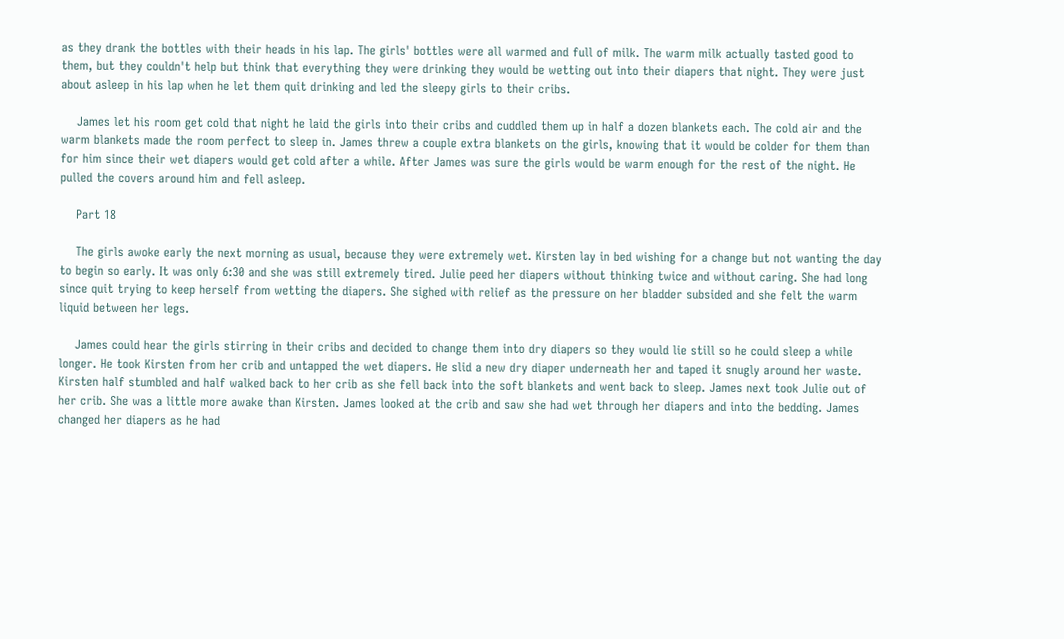as they drank the bottles with their heads in his lap. The girls' bottles were all warmed and full of milk. The warm milk actually tasted good to them, but they couldn't help but think that everything they were drinking they would be wetting out into their diapers that night. They were just about asleep in his lap when he let them quit drinking and led the sleepy girls to their cribs.

    James let his room get cold that night he laid the girls into their cribs and cuddled them up in half a dozen blankets each. The cold air and the warm blankets made the room perfect to sleep in. James threw a couple extra blankets on the girls, knowing that it would be colder for them than for him since their wet diapers would get cold after a while. After James was sure the girls would be warm enough for the rest of the night. He pulled the covers around him and fell asleep.

    Part 18

    The girls awoke early the next morning as usual, because they were extremely wet. Kirsten lay in bed wishing for a change but not wanting the day to begin so early. It was only 6:30 and she was still extremely tired. Julie peed her diapers without thinking twice and without caring. She had long since quit trying to keep herself from wetting the diapers. She sighed with relief as the pressure on her bladder subsided and she felt the warm liquid between her legs.

    James could hear the girls stirring in their cribs and decided to change them into dry diapers so they would lie still so he could sleep a while longer. He took Kirsten from her crib and untapped the wet diapers. He slid a new dry diaper underneath her and taped it snugly around her waste. Kirsten half stumbled and half walked back to her crib as she fell back into the soft blankets and went back to sleep. James next took Julie out of her crib. She was a little more awake than Kirsten. James looked at the crib and saw she had wet through her diapers and into the bedding. James changed her diapers as he had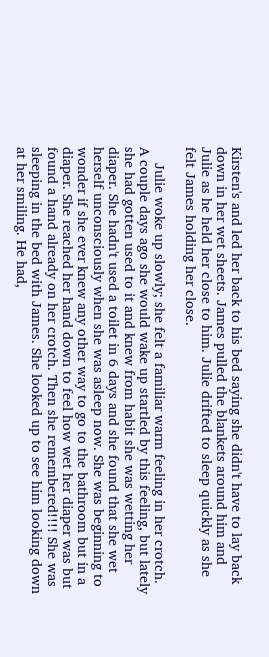Kirsten's and led her back to his bed saying she didn't have to lay back down in her wet sheets. James pulled the blankets around him and Julie as he held her close to him. Julie drifted to sleep quickly as she felt James holding her close.

    Julie woke up slowly; she felt a familiar warm feeling in her crotch. A couple days ago she would wake up startled by this feeling, but lately she had gotten used to it and knew from habit she was wetting her diaper. She hadn't used a toilet in 6 days and she found that she wet herself unconsciously when she was asleep now. She was beginning to wonder if she ever knew any other way to go to the bathroom but in a diaper. She reached her hand down to feel how wet her diaper was but found a hand already on her crotch. Then she remembered!!!! She was sleeping in the bed with James. She looked up to see him looking down at her smiling. He had,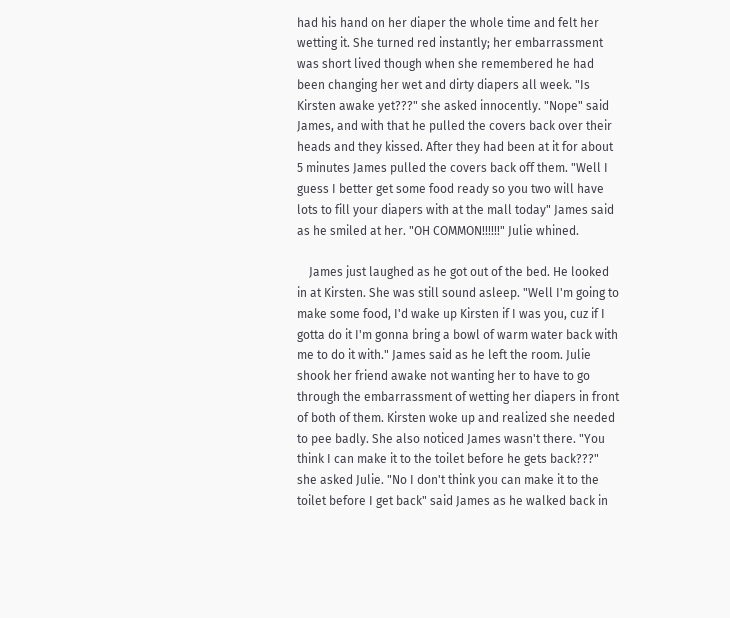had his hand on her diaper the whole time and felt her wetting it. She turned red instantly; her embarrassment was short lived though when she remembered he had been changing her wet and dirty diapers all week. "Is Kirsten awake yet???" she asked innocently. "Nope" said James, and with that he pulled the covers back over their heads and they kissed. After they had been at it for about 5 minutes James pulled the covers back off them. "Well I guess I better get some food ready so you two will have lots to fill your diapers with at the mall today" James said as he smiled at her. "OH COMMON!!!!!!" Julie whined.

    James just laughed as he got out of the bed. He looked in at Kirsten. She was still sound asleep. "Well I'm going to make some food, I'd wake up Kirsten if I was you, cuz if I gotta do it I'm gonna bring a bowl of warm water back with me to do it with." James said as he left the room. Julie shook her friend awake not wanting her to have to go through the embarrassment of wetting her diapers in front of both of them. Kirsten woke up and realized she needed to pee badly. She also noticed James wasn't there. "You think I can make it to the toilet before he gets back???" she asked Julie. "No I don't think you can make it to the toilet before I get back" said James as he walked back in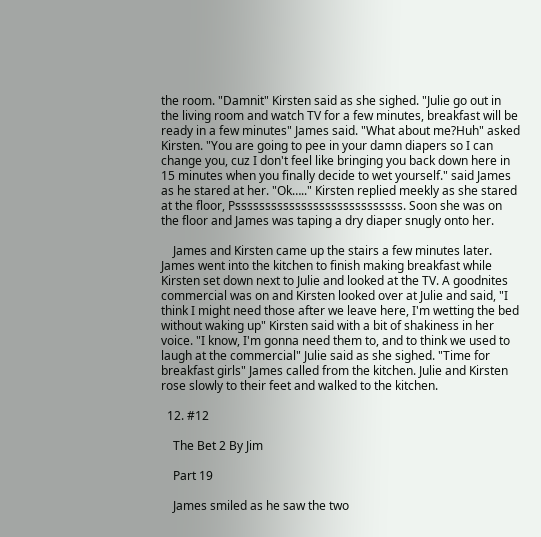the room. "Damnit" Kirsten said as she sighed. "Julie go out in the living room and watch TV for a few minutes, breakfast will be ready in a few minutes" James said. "What about me?Huh" asked Kirsten. "You are going to pee in your damn diapers so I can change you, cuz I don't feel like bringing you back down here in 15 minutes when you finally decide to wet yourself." said James as he stared at her. "Ok….." Kirsten replied meekly as she stared at the floor, Pssssssssssssssssssssssssssss. Soon she was on the floor and James was taping a dry diaper snugly onto her.

    James and Kirsten came up the stairs a few minutes later. James went into the kitchen to finish making breakfast while Kirsten set down next to Julie and looked at the TV. A goodnites commercial was on and Kirsten looked over at Julie and said, "I think I might need those after we leave here, I'm wetting the bed without waking up" Kirsten said with a bit of shakiness in her voice. "I know, I'm gonna need them to, and to think we used to laugh at the commercial" Julie said as she sighed. "Time for breakfast girls" James called from the kitchen. Julie and Kirsten rose slowly to their feet and walked to the kitchen.

  12. #12

    The Bet 2 By Jim

    Part 19

    James smiled as he saw the two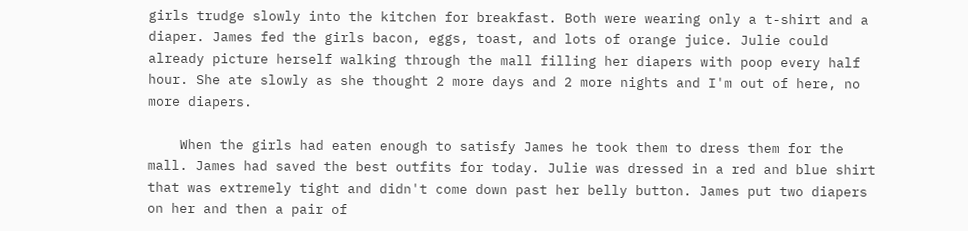girls trudge slowly into the kitchen for breakfast. Both were wearing only a t-shirt and a diaper. James fed the girls bacon, eggs, toast, and lots of orange juice. Julie could already picture herself walking through the mall filling her diapers with poop every half hour. She ate slowly as she thought 2 more days and 2 more nights and I'm out of here, no more diapers.

    When the girls had eaten enough to satisfy James he took them to dress them for the mall. James had saved the best outfits for today. Julie was dressed in a red and blue shirt that was extremely tight and didn't come down past her belly button. James put two diapers on her and then a pair of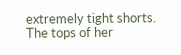extremely tight shorts. The tops of her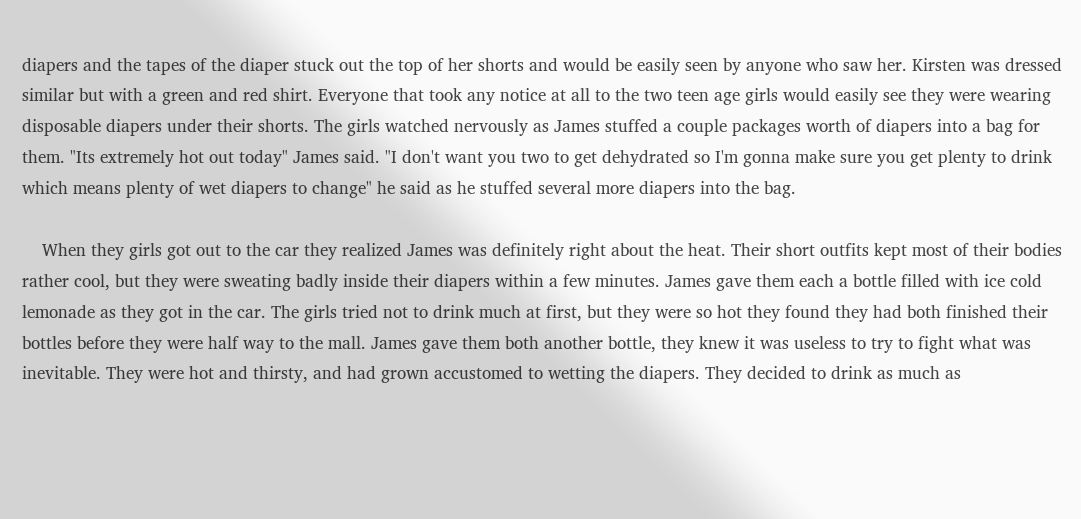diapers and the tapes of the diaper stuck out the top of her shorts and would be easily seen by anyone who saw her. Kirsten was dressed similar but with a green and red shirt. Everyone that took any notice at all to the two teen age girls would easily see they were wearing disposable diapers under their shorts. The girls watched nervously as James stuffed a couple packages worth of diapers into a bag for them. "Its extremely hot out today" James said. "I don't want you two to get dehydrated so I'm gonna make sure you get plenty to drink which means plenty of wet diapers to change" he said as he stuffed several more diapers into the bag.

    When they girls got out to the car they realized James was definitely right about the heat. Their short outfits kept most of their bodies rather cool, but they were sweating badly inside their diapers within a few minutes. James gave them each a bottle filled with ice cold lemonade as they got in the car. The girls tried not to drink much at first, but they were so hot they found they had both finished their bottles before they were half way to the mall. James gave them both another bottle, they knew it was useless to try to fight what was inevitable. They were hot and thirsty, and had grown accustomed to wetting the diapers. They decided to drink as much as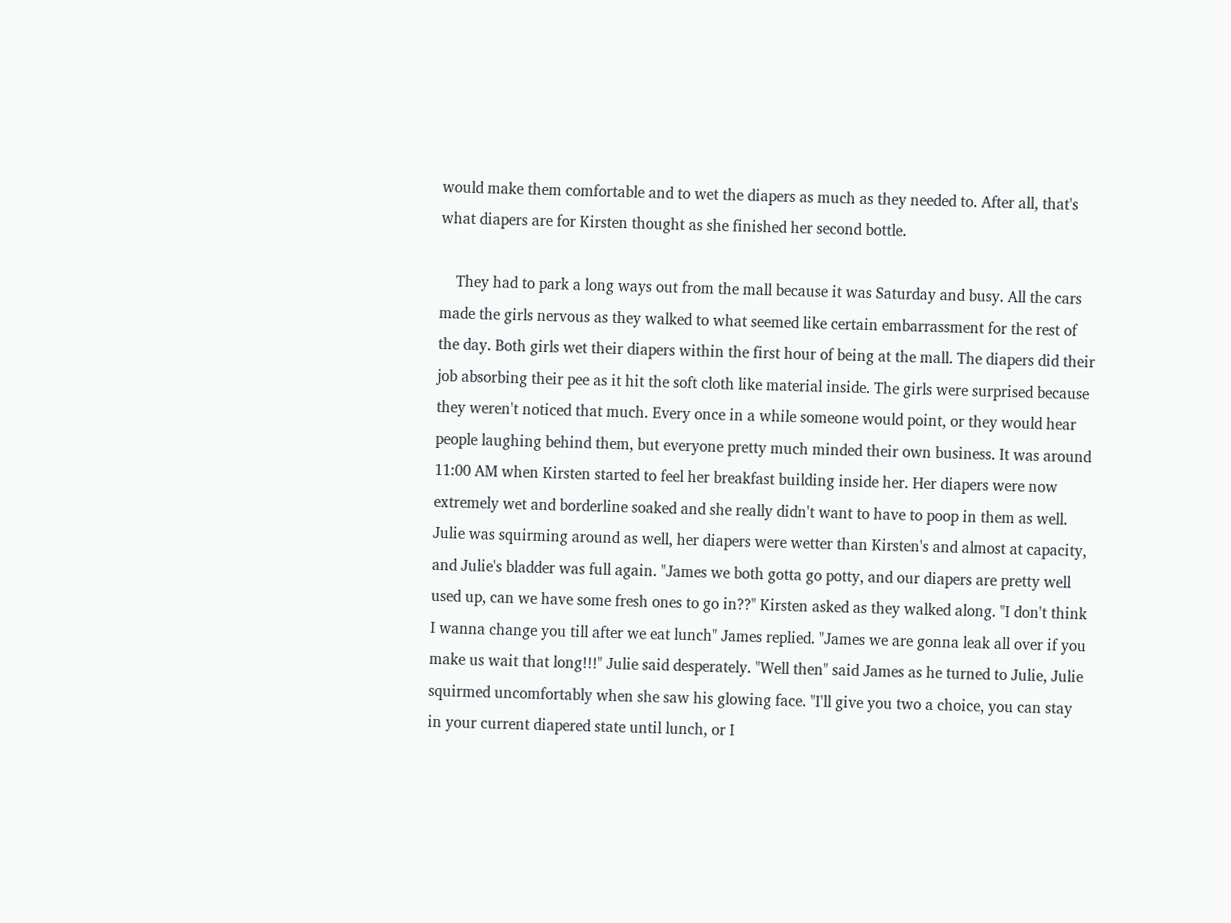would make them comfortable and to wet the diapers as much as they needed to. After all, that's what diapers are for Kirsten thought as she finished her second bottle.

    They had to park a long ways out from the mall because it was Saturday and busy. All the cars made the girls nervous as they walked to what seemed like certain embarrassment for the rest of the day. Both girls wet their diapers within the first hour of being at the mall. The diapers did their job absorbing their pee as it hit the soft cloth like material inside. The girls were surprised because they weren't noticed that much. Every once in a while someone would point, or they would hear people laughing behind them, but everyone pretty much minded their own business. It was around 11:00 AM when Kirsten started to feel her breakfast building inside her. Her diapers were now extremely wet and borderline soaked and she really didn't want to have to poop in them as well. Julie was squirming around as well, her diapers were wetter than Kirsten's and almost at capacity, and Julie's bladder was full again. "James we both gotta go potty, and our diapers are pretty well used up, can we have some fresh ones to go in??" Kirsten asked as they walked along. "I don't think I wanna change you till after we eat lunch" James replied. "James we are gonna leak all over if you make us wait that long!!!" Julie said desperately. "Well then" said James as he turned to Julie, Julie squirmed uncomfortably when she saw his glowing face. "I'll give you two a choice, you can stay in your current diapered state until lunch, or I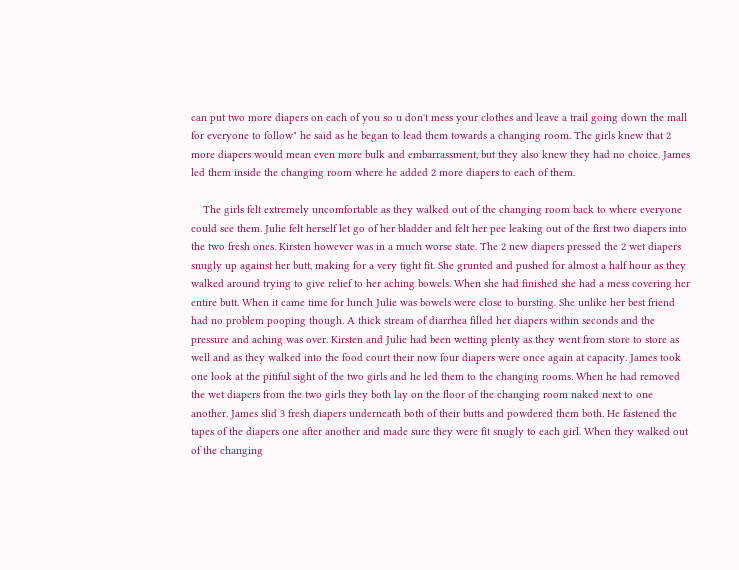can put two more diapers on each of you so u don't mess your clothes and leave a trail going down the mall for everyone to follow" he said as he began to lead them towards a changing room. The girls knew that 2 more diapers would mean even more bulk and embarrassment, but they also knew they had no choice. James led them inside the changing room where he added 2 more diapers to each of them.

    The girls felt extremely uncomfortable as they walked out of the changing room back to where everyone could see them. Julie felt herself let go of her bladder and felt her pee leaking out of the first two diapers into the two fresh ones. Kirsten however was in a much worse state. The 2 new diapers pressed the 2 wet diapers snugly up against her butt, making for a very tight fit. She grunted and pushed for almost a half hour as they walked around trying to give relief to her aching bowels. When she had finished she had a mess covering her entire butt. When it came time for lunch Julie was bowels were close to bursting. She unlike her best friend had no problem pooping though. A thick stream of diarrhea filled her diapers within seconds and the pressure and aching was over. Kirsten and Julie had been wetting plenty as they went from store to store as well and as they walked into the food court their now four diapers were once again at capacity. James took one look at the pitiful sight of the two girls and he led them to the changing rooms. When he had removed the wet diapers from the two girls they both lay on the floor of the changing room naked next to one another. James slid 3 fresh diapers underneath both of their butts and powdered them both. He fastened the tapes of the diapers one after another and made sure they were fit snugly to each girl. When they walked out of the changing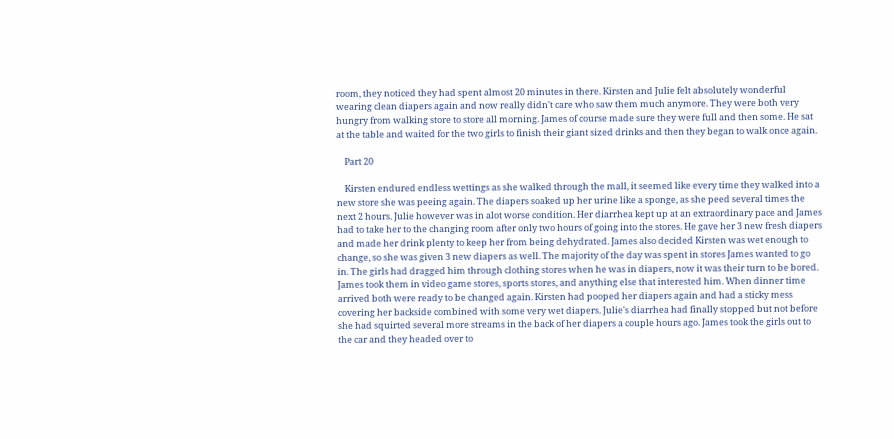room, they noticed they had spent almost 20 minutes in there. Kirsten and Julie felt absolutely wonderful wearing clean diapers again and now really didn't care who saw them much anymore. They were both very hungry from walking store to store all morning. James of course made sure they were full and then some. He sat at the table and waited for the two girls to finish their giant sized drinks and then they began to walk once again.

    Part 20

    Kirsten endured endless wettings as she walked through the mall, it seemed like every time they walked into a new store she was peeing again. The diapers soaked up her urine like a sponge, as she peed several times the next 2 hours. Julie however was in alot worse condition. Her diarrhea kept up at an extraordinary pace and James had to take her to the changing room after only two hours of going into the stores. He gave her 3 new fresh diapers and made her drink plenty to keep her from being dehydrated. James also decided Kirsten was wet enough to change, so she was given 3 new diapers as well. The majority of the day was spent in stores James wanted to go in. The girls had dragged him through clothing stores when he was in diapers, now it was their turn to be bored. James took them in video game stores, sports stores, and anything else that interested him. When dinner time arrived both were ready to be changed again. Kirsten had pooped her diapers again and had a sticky mess covering her backside combined with some very wet diapers. Julie's diarrhea had finally stopped but not before she had squirted several more streams in the back of her diapers a couple hours ago. James took the girls out to the car and they headed over to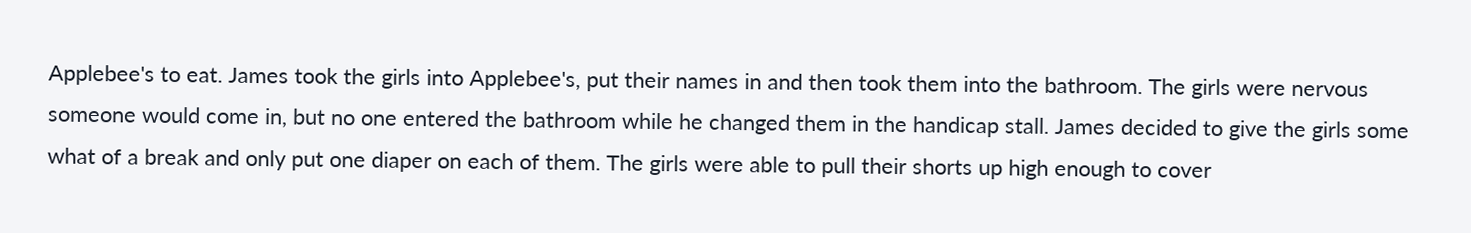Applebee's to eat. James took the girls into Applebee's, put their names in and then took them into the bathroom. The girls were nervous someone would come in, but no one entered the bathroom while he changed them in the handicap stall. James decided to give the girls some what of a break and only put one diaper on each of them. The girls were able to pull their shorts up high enough to cover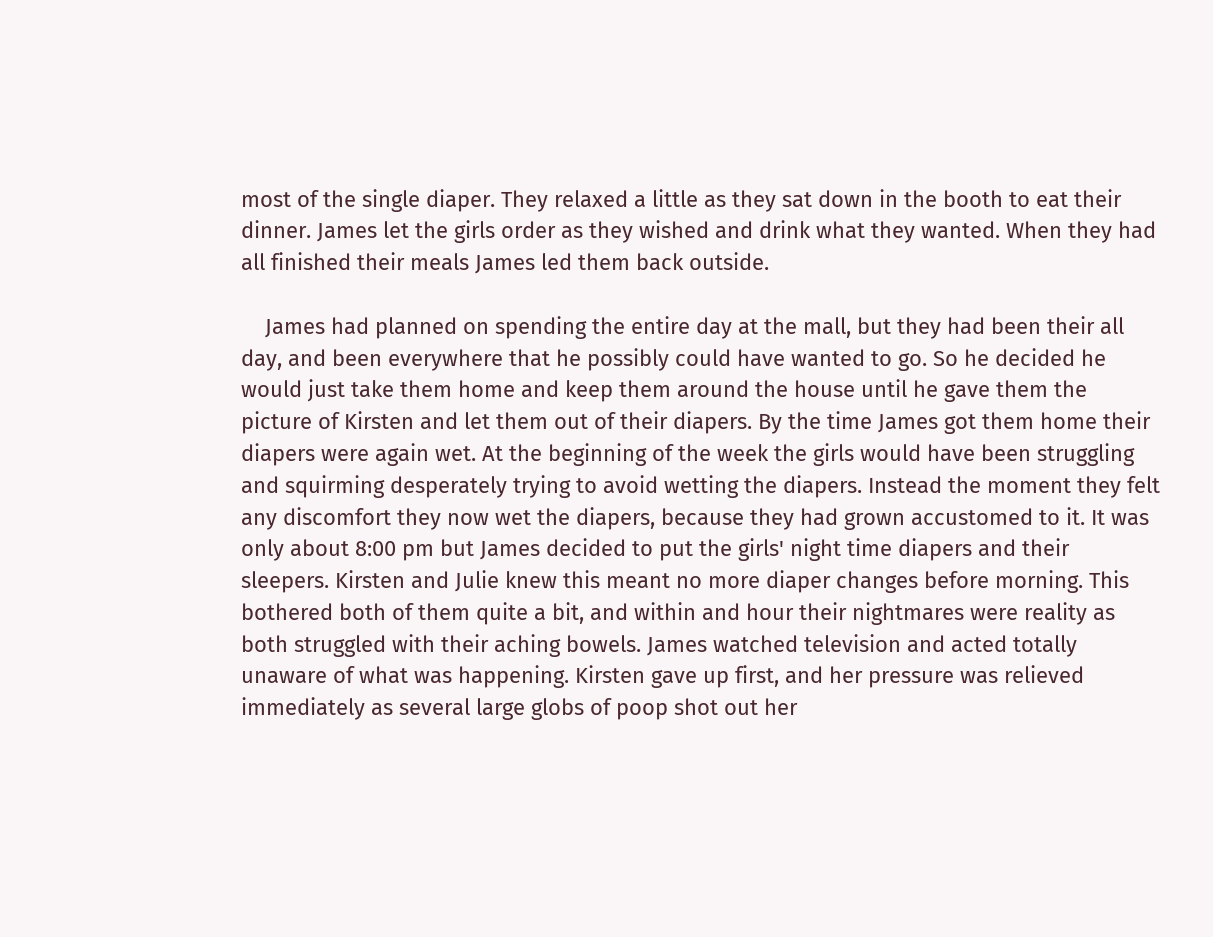most of the single diaper. They relaxed a little as they sat down in the booth to eat their dinner. James let the girls order as they wished and drink what they wanted. When they had all finished their meals James led them back outside.

    James had planned on spending the entire day at the mall, but they had been their all day, and been everywhere that he possibly could have wanted to go. So he decided he would just take them home and keep them around the house until he gave them the picture of Kirsten and let them out of their diapers. By the time James got them home their diapers were again wet. At the beginning of the week the girls would have been struggling and squirming desperately trying to avoid wetting the diapers. Instead the moment they felt any discomfort they now wet the diapers, because they had grown accustomed to it. It was only about 8:00 pm but James decided to put the girls' night time diapers and their sleepers. Kirsten and Julie knew this meant no more diaper changes before morning. This bothered both of them quite a bit, and within and hour their nightmares were reality as both struggled with their aching bowels. James watched television and acted totally unaware of what was happening. Kirsten gave up first, and her pressure was relieved immediately as several large globs of poop shot out her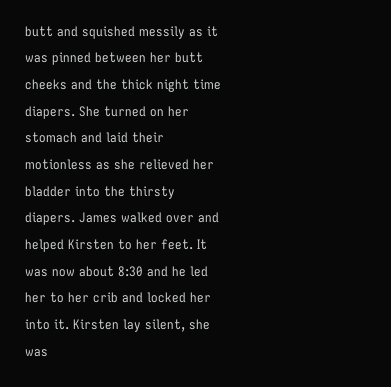butt and squished messily as it was pinned between her butt cheeks and the thick night time diapers. She turned on her stomach and laid their motionless as she relieved her bladder into the thirsty diapers. James walked over and helped Kirsten to her feet. It was now about 8:30 and he led her to her crib and locked her into it. Kirsten lay silent, she was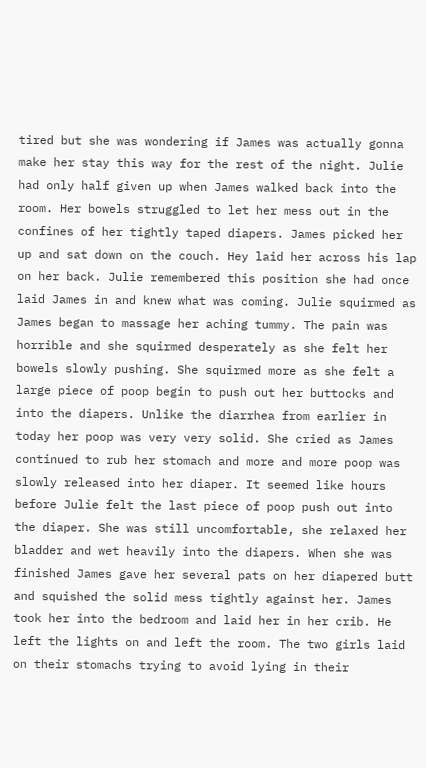tired but she was wondering if James was actually gonna make her stay this way for the rest of the night. Julie had only half given up when James walked back into the room. Her bowels struggled to let her mess out in the confines of her tightly taped diapers. James picked her up and sat down on the couch. Hey laid her across his lap on her back. Julie remembered this position she had once laid James in and knew what was coming. Julie squirmed as James began to massage her aching tummy. The pain was horrible and she squirmed desperately as she felt her bowels slowly pushing. She squirmed more as she felt a large piece of poop begin to push out her buttocks and into the diapers. Unlike the diarrhea from earlier in today her poop was very very solid. She cried as James continued to rub her stomach and more and more poop was slowly released into her diaper. It seemed like hours before Julie felt the last piece of poop push out into the diaper. She was still uncomfortable, she relaxed her bladder and wet heavily into the diapers. When she was finished James gave her several pats on her diapered butt and squished the solid mess tightly against her. James took her into the bedroom and laid her in her crib. He left the lights on and left the room. The two girls laid on their stomachs trying to avoid lying in their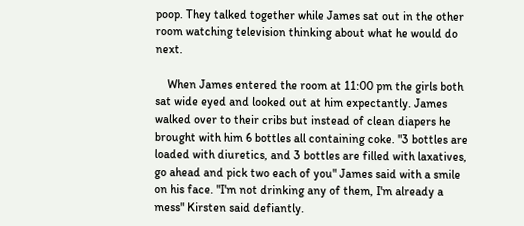poop. They talked together while James sat out in the other room watching television thinking about what he would do next.

    When James entered the room at 11:00 pm the girls both sat wide eyed and looked out at him expectantly. James walked over to their cribs but instead of clean diapers he brought with him 6 bottles all containing coke. "3 bottles are loaded with diuretics, and 3 bottles are filled with laxatives, go ahead and pick two each of you" James said with a smile on his face. "I'm not drinking any of them, I'm already a mess" Kirsten said defiantly.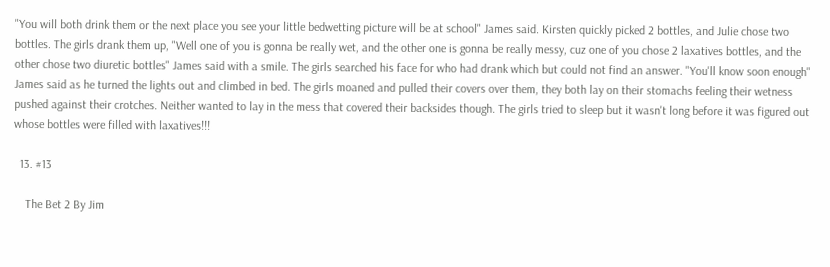"You will both drink them or the next place you see your little bedwetting picture will be at school" James said. Kirsten quickly picked 2 bottles, and Julie chose two bottles. The girls drank them up, "Well one of you is gonna be really wet, and the other one is gonna be really messy, cuz one of you chose 2 laxatives bottles, and the other chose two diuretic bottles" James said with a smile. The girls searched his face for who had drank which but could not find an answer. "You'll know soon enough" James said as he turned the lights out and climbed in bed. The girls moaned and pulled their covers over them, they both lay on their stomachs feeling their wetness pushed against their crotches. Neither wanted to lay in the mess that covered their backsides though. The girls tried to sleep but it wasn't long before it was figured out whose bottles were filled with laxatives!!!

  13. #13

    The Bet 2 By Jim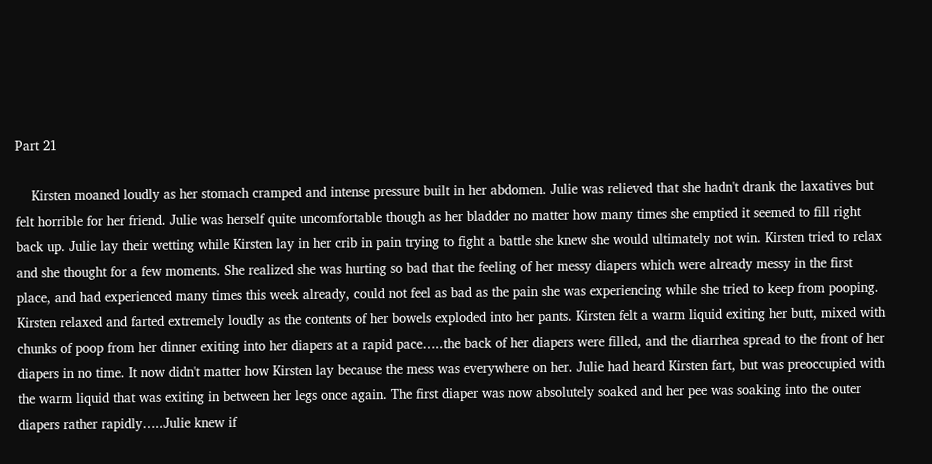Part 21

    Kirsten moaned loudly as her stomach cramped and intense pressure built in her abdomen. Julie was relieved that she hadn't drank the laxatives but felt horrible for her friend. Julie was herself quite uncomfortable though as her bladder no matter how many times she emptied it seemed to fill right back up. Julie lay their wetting while Kirsten lay in her crib in pain trying to fight a battle she knew she would ultimately not win. Kirsten tried to relax and she thought for a few moments. She realized she was hurting so bad that the feeling of her messy diapers which were already messy in the first place, and had experienced many times this week already, could not feel as bad as the pain she was experiencing while she tried to keep from pooping. Kirsten relaxed and farted extremely loudly as the contents of her bowels exploded into her pants. Kirsten felt a warm liquid exiting her butt, mixed with chunks of poop from her dinner exiting into her diapers at a rapid pace…..the back of her diapers were filled, and the diarrhea spread to the front of her diapers in no time. It now didn't matter how Kirsten lay because the mess was everywhere on her. Julie had heard Kirsten fart, but was preoccupied with the warm liquid that was exiting in between her legs once again. The first diaper was now absolutely soaked and her pee was soaking into the outer diapers rather rapidly…..Julie knew if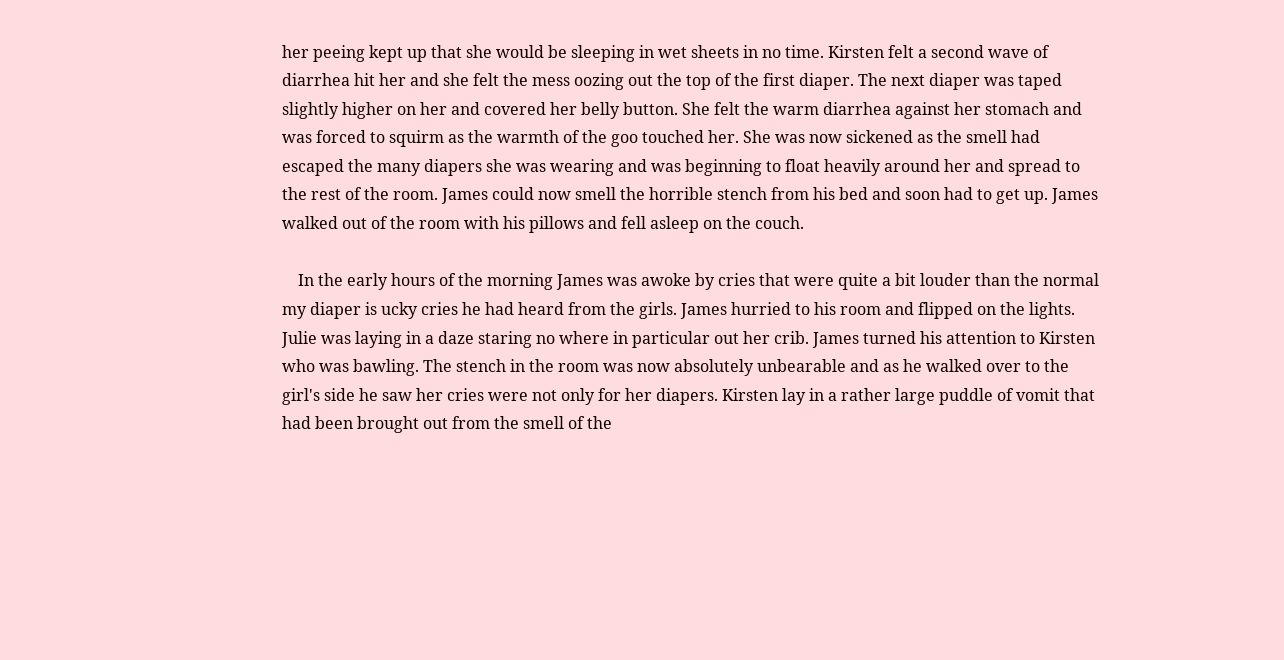her peeing kept up that she would be sleeping in wet sheets in no time. Kirsten felt a second wave of diarrhea hit her and she felt the mess oozing out the top of the first diaper. The next diaper was taped slightly higher on her and covered her belly button. She felt the warm diarrhea against her stomach and was forced to squirm as the warmth of the goo touched her. She was now sickened as the smell had escaped the many diapers she was wearing and was beginning to float heavily around her and spread to the rest of the room. James could now smell the horrible stench from his bed and soon had to get up. James walked out of the room with his pillows and fell asleep on the couch.

    In the early hours of the morning James was awoke by cries that were quite a bit louder than the normal my diaper is ucky cries he had heard from the girls. James hurried to his room and flipped on the lights. Julie was laying in a daze staring no where in particular out her crib. James turned his attention to Kirsten who was bawling. The stench in the room was now absolutely unbearable and as he walked over to the girl's side he saw her cries were not only for her diapers. Kirsten lay in a rather large puddle of vomit that had been brought out from the smell of the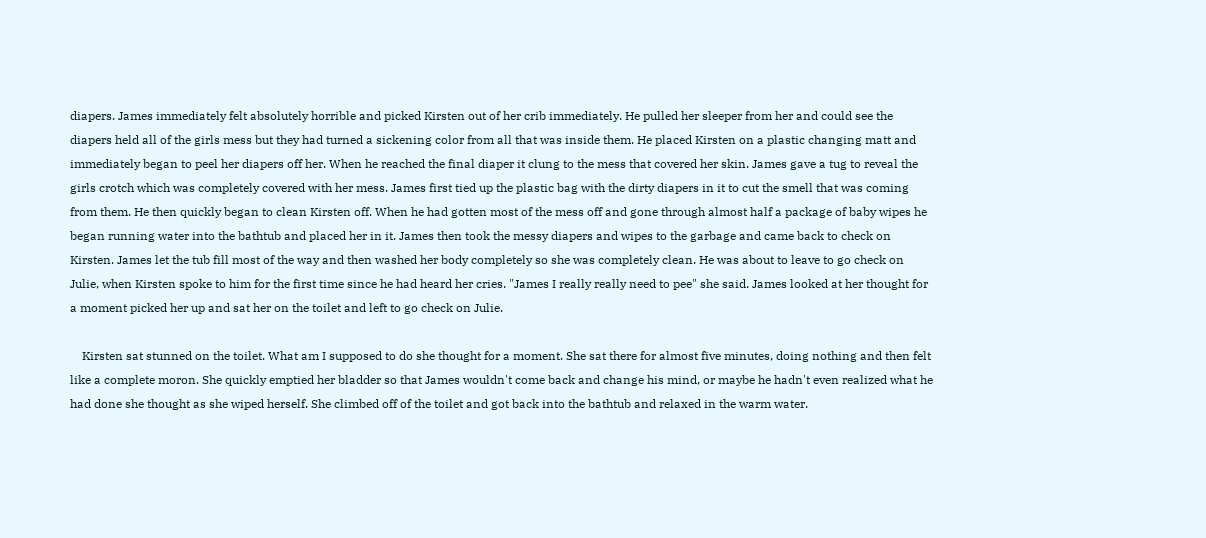diapers. James immediately felt absolutely horrible and picked Kirsten out of her crib immediately. He pulled her sleeper from her and could see the diapers held all of the girls mess but they had turned a sickening color from all that was inside them. He placed Kirsten on a plastic changing matt and immediately began to peel her diapers off her. When he reached the final diaper it clung to the mess that covered her skin. James gave a tug to reveal the girls crotch which was completely covered with her mess. James first tied up the plastic bag with the dirty diapers in it to cut the smell that was coming from them. He then quickly began to clean Kirsten off. When he had gotten most of the mess off and gone through almost half a package of baby wipes he began running water into the bathtub and placed her in it. James then took the messy diapers and wipes to the garbage and came back to check on Kirsten. James let the tub fill most of the way and then washed her body completely so she was completely clean. He was about to leave to go check on Julie, when Kirsten spoke to him for the first time since he had heard her cries. "James I really really need to pee" she said. James looked at her thought for a moment picked her up and sat her on the toilet and left to go check on Julie.

    Kirsten sat stunned on the toilet. What am I supposed to do she thought for a moment. She sat there for almost five minutes, doing nothing and then felt like a complete moron. She quickly emptied her bladder so that James wouldn't come back and change his mind, or maybe he hadn't even realized what he had done she thought as she wiped herself. She climbed off of the toilet and got back into the bathtub and relaxed in the warm water.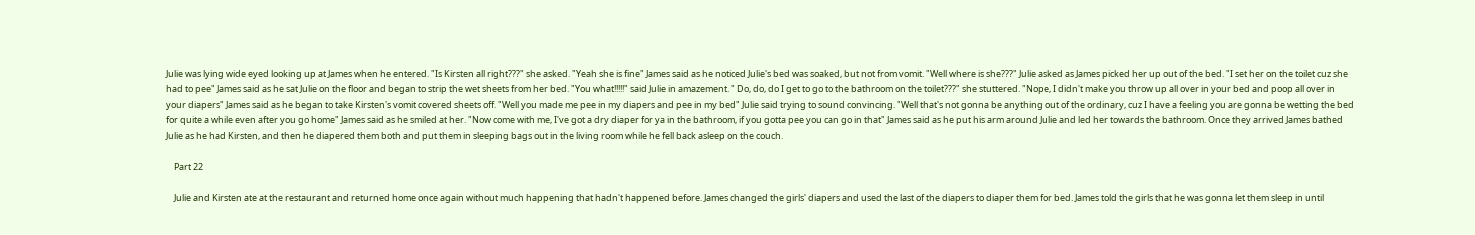Julie was lying wide eyed looking up at James when he entered. "Is Kirsten all right???" she asked. "Yeah she is fine" James said as he noticed Julie's bed was soaked, but not from vomit. "Well where is she???" Julie asked as James picked her up out of the bed. "I set her on the toilet cuz she had to pee" James said as he sat Julie on the floor and began to strip the wet sheets from her bed. "You what!!!!!" said Julie in amazement. " Do, do, do I get to go to the bathroom on the toilet???" she stuttered. "Nope, I didn't make you throw up all over in your bed and poop all over in your diapers" James said as he began to take Kirsten's vomit covered sheets off. "Well you made me pee in my diapers and pee in my bed" Julie said trying to sound convincing. "Well that's not gonna be anything out of the ordinary, cuz I have a feeling you are gonna be wetting the bed for quite a while even after you go home" James said as he smiled at her. "Now come with me, I've got a dry diaper for ya in the bathroom, if you gotta pee you can go in that" James said as he put his arm around Julie and led her towards the bathroom. Once they arrived James bathed Julie as he had Kirsten, and then he diapered them both and put them in sleeping bags out in the living room while he fell back asleep on the couch.

    Part 22

    Julie and Kirsten ate at the restaurant and returned home once again without much happening that hadn't happened before. James changed the girls' diapers and used the last of the diapers to diaper them for bed. James told the girls that he was gonna let them sleep in until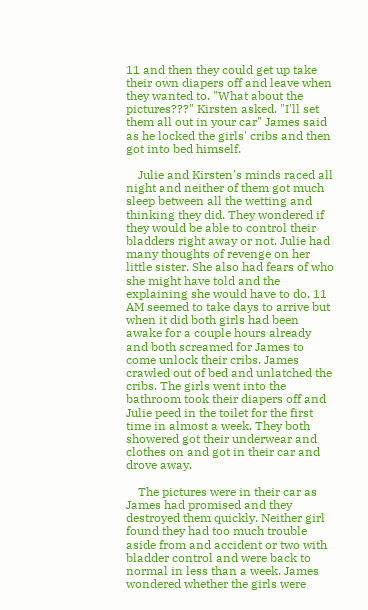11 and then they could get up take their own diapers off and leave when they wanted to. "What about the pictures???" Kirsten asked. "I'll set them all out in your car" James said as he locked the girls' cribs and then got into bed himself.

    Julie and Kirsten's minds raced all night and neither of them got much sleep between all the wetting and thinking they did. They wondered if they would be able to control their bladders right away or not. Julie had many thoughts of revenge on her little sister. She also had fears of who she might have told and the explaining she would have to do. 11 AM seemed to take days to arrive but when it did both girls had been awake for a couple hours already and both screamed for James to come unlock their cribs. James crawled out of bed and unlatched the cribs. The girls went into the bathroom took their diapers off and Julie peed in the toilet for the first time in almost a week. They both showered got their underwear and clothes on and got in their car and drove away.

    The pictures were in their car as James had promised and they destroyed them quickly. Neither girl found they had too much trouble aside from and accident or two with bladder control and were back to normal in less than a week. James wondered whether the girls were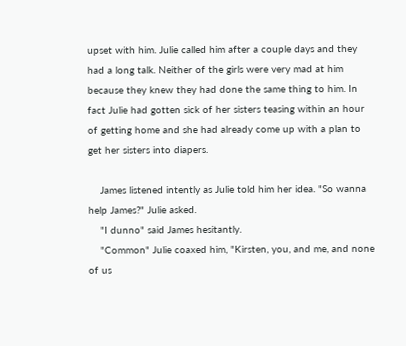upset with him. Julie called him after a couple days and they had a long talk. Neither of the girls were very mad at him because they knew they had done the same thing to him. In fact Julie had gotten sick of her sisters teasing within an hour of getting home and she had already come up with a plan to get her sisters into diapers.

    James listened intently as Julie told him her idea. "So wanna help James?" Julie asked.
    "I dunno" said James hesitantly.
    "Common" Julie coaxed him, "Kirsten, you, and me, and none of us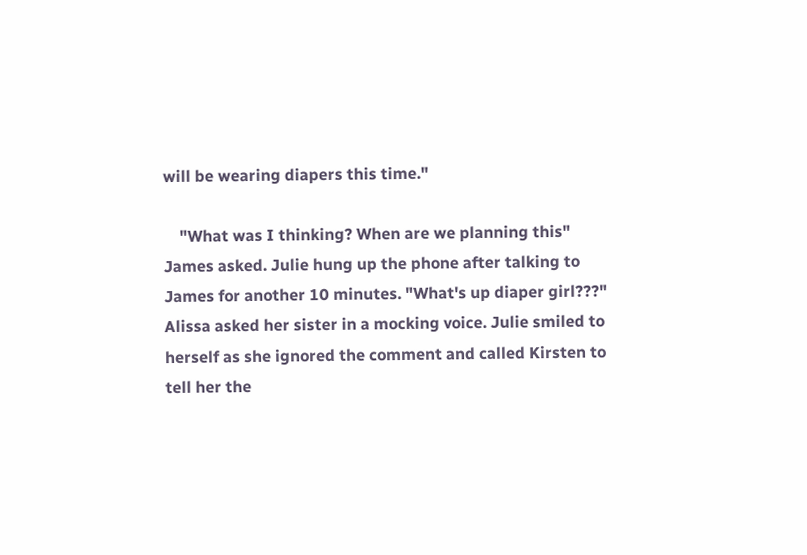will be wearing diapers this time."

    "What was I thinking? When are we planning this" James asked. Julie hung up the phone after talking to James for another 10 minutes. "What's up diaper girl???" Alissa asked her sister in a mocking voice. Julie smiled to herself as she ignored the comment and called Kirsten to tell her the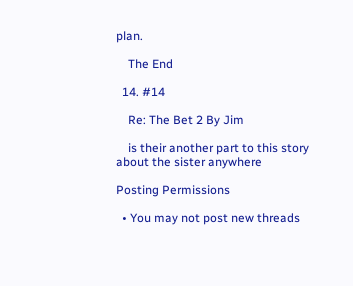plan.

    The End

  14. #14

    Re: The Bet 2 By Jim

    is their another part to this story about the sister anywhere

Posting Permissions

  • You may not post new threads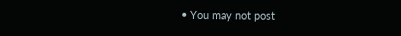• You may not post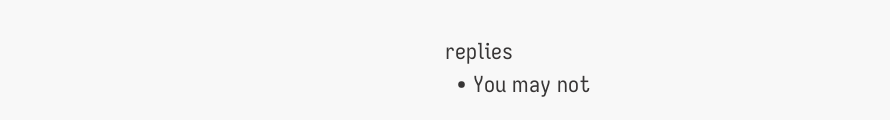replies
  • You may not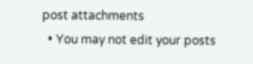post attachments
  • You may not edit your posts